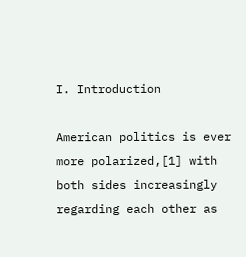I. Introduction

American politics is ever more polarized,[1] with both sides increasingly regarding each other as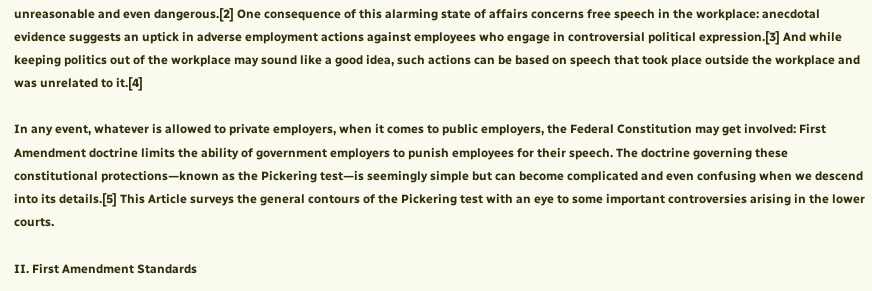unreasonable and even dangerous.[2] One consequence of this alarming state of affairs concerns free speech in the workplace: anecdotal evidence suggests an uptick in adverse employment actions against employees who engage in controversial political expression.[3] And while keeping politics out of the workplace may sound like a good idea, such actions can be based on speech that took place outside the workplace and was unrelated to it.[4]

In any event, whatever is allowed to private employers, when it comes to public employers, the Federal Constitution may get involved: First Amendment doctrine limits the ability of government employers to punish employees for their speech. The doctrine governing these constitutional protections—known as the Pickering test—is seemingly simple but can become complicated and even confusing when we descend into its details.[5] This Article surveys the general contours of the Pickering test with an eye to some important controversies arising in the lower courts.

II. First Amendment Standards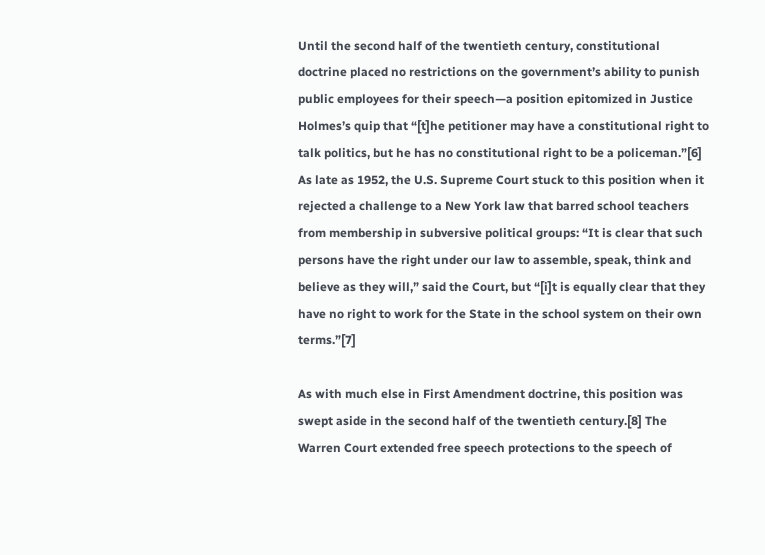Until the second half of the twentieth century, constitutional doctrine placed no restrictions on the government’s ability to punish public employees for their speech—a position epitomized in Justice Holmes’s quip that “[t]he petitioner may have a constitutional right to talk politics, but he has no constitutional right to be a policeman.”[6] As late as 1952, the U.S. Supreme Court stuck to this position when it rejected a challenge to a New York law that barred school teachers from membership in subversive political groups: “It is clear that such persons have the right under our law to assemble, speak, think and believe as they will,” said the Court, but “[i]t is equally clear that they have no right to work for the State in the school system on their own terms.”[7]

As with much else in First Amendment doctrine, this position was swept aside in the second half of the twentieth century.[8] The Warren Court extended free speech protections to the speech of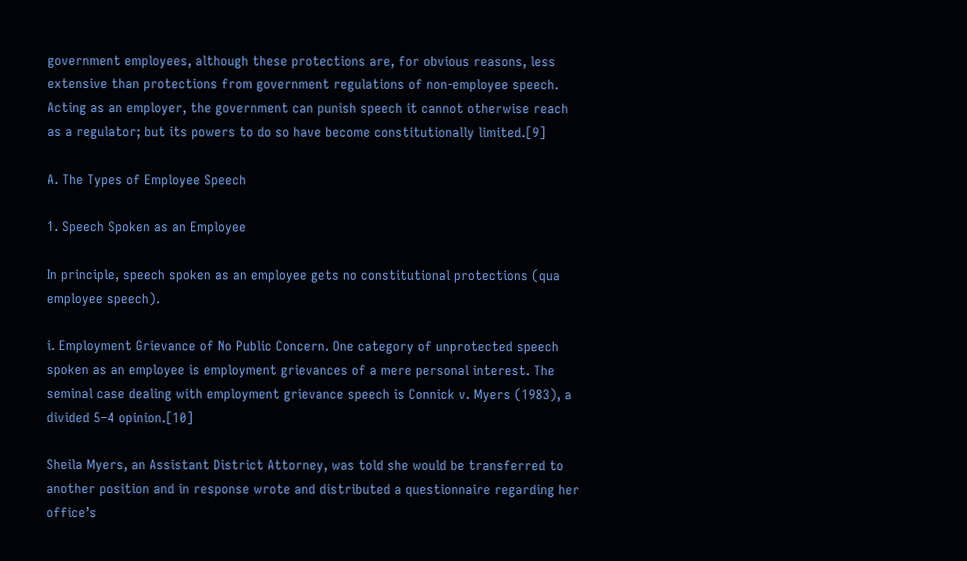government employees, although these protections are, for obvious reasons, less extensive than protections from government regulations of non-employee speech. Acting as an employer, the government can punish speech it cannot otherwise reach as a regulator; but its powers to do so have become constitutionally limited.[9]

A. The Types of Employee Speech

1. Speech Spoken as an Employee

In principle, speech spoken as an employee gets no constitutional protections (qua employee speech).

i. Employment Grievance of No Public Concern. One category of unprotected speech spoken as an employee is employment grievances of a mere personal interest. The seminal case dealing with employment grievance speech is Connick v. Myers (1983), a divided 5–4 opinion.[10]

Sheila Myers, an Assistant District Attorney, was told she would be transferred to another position and in response wrote and distributed a questionnaire regarding her office’s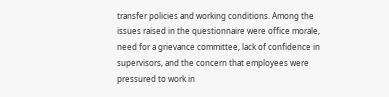transfer policies and working conditions. Among the issues raised in the questionnaire were office morale, need for a grievance committee, lack of confidence in supervisors, and the concern that employees were pressured to work in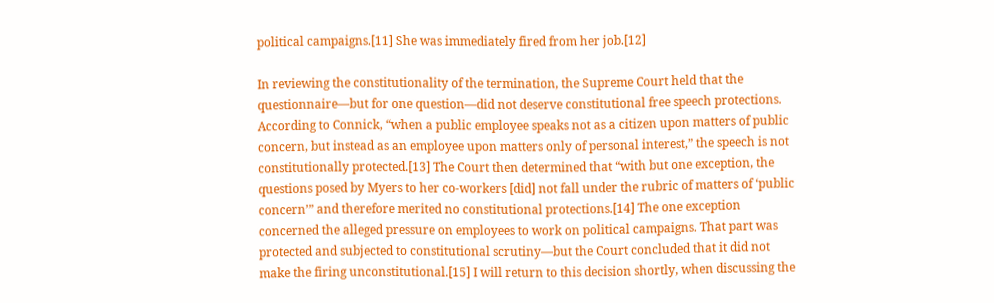political campaigns.[11] She was immediately fired from her job.[12]

In reviewing the constitutionality of the termination, the Supreme Court held that the questionnaire—but for one question—did not deserve constitutional free speech protections. According to Connick, “when a public employee speaks not as a citizen upon matters of public concern, but instead as an employee upon matters only of personal interest,” the speech is not constitutionally protected.[13] The Court then determined that “with but one exception, the questions posed by Myers to her co-workers [did] not fall under the rubric of matters of ‘public concern’” and therefore merited no constitutional protections.[14] The one exception concerned the alleged pressure on employees to work on political campaigns. That part was protected and subjected to constitutional scrutiny—but the Court concluded that it did not make the firing unconstitutional.[15] I will return to this decision shortly, when discussing the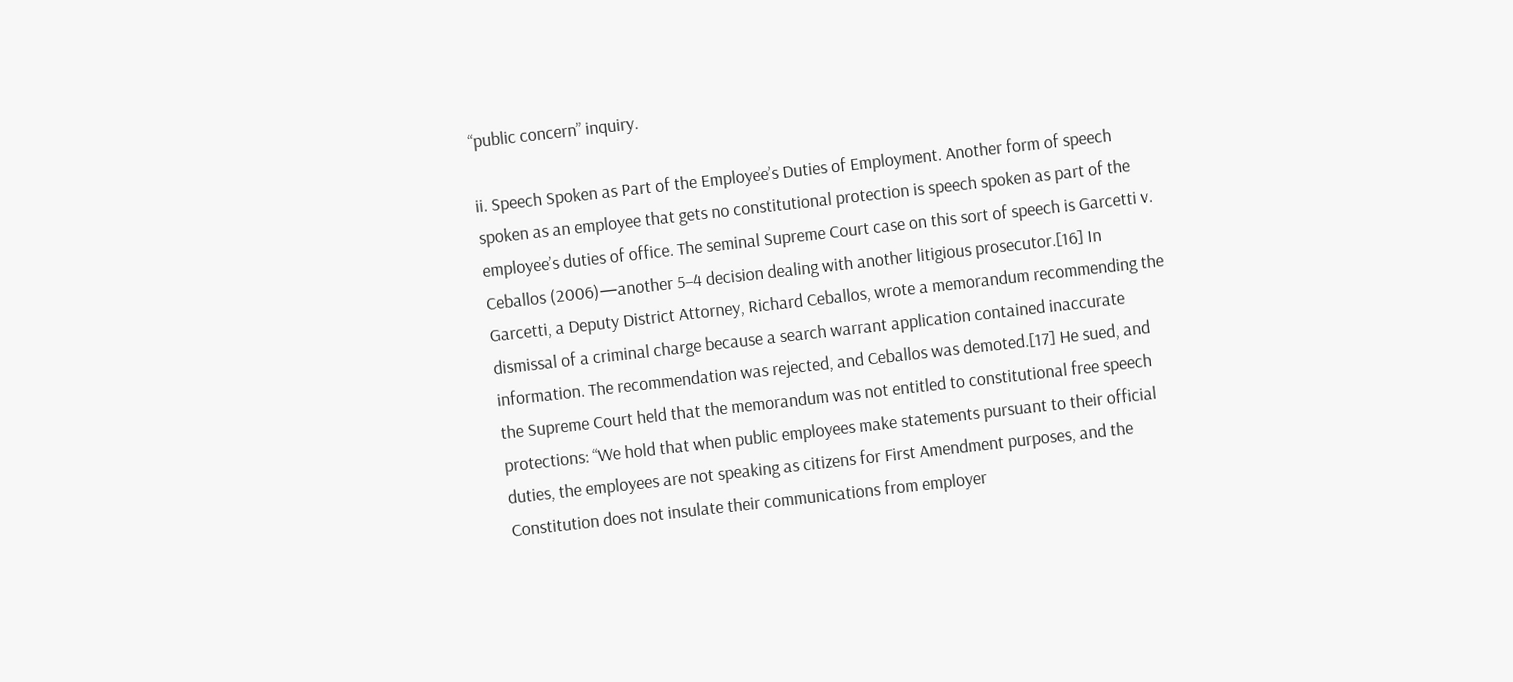“public concern” inquiry.

ii. Speech Spoken as Part of the Employee’s Duties of Employment. Another form of speech spoken as an employee that gets no constitutional protection is speech spoken as part of the employee’s duties of office. The seminal Supreme Court case on this sort of speech is Garcetti v. Ceballos (2006)—another 5–4 decision dealing with another litigious prosecutor.[16] In Garcetti, a Deputy District Attorney, Richard Ceballos, wrote a memorandum recommending the dismissal of a criminal charge because a search warrant application contained inaccurate information. The recommendation was rejected, and Ceballos was demoted.[17] He sued, and the Supreme Court held that the memorandum was not entitled to constitutional free speech protections: “We hold that when public employees make statements pursuant to their official duties, the employees are not speaking as citizens for First Amendment purposes, and the Constitution does not insulate their communications from employer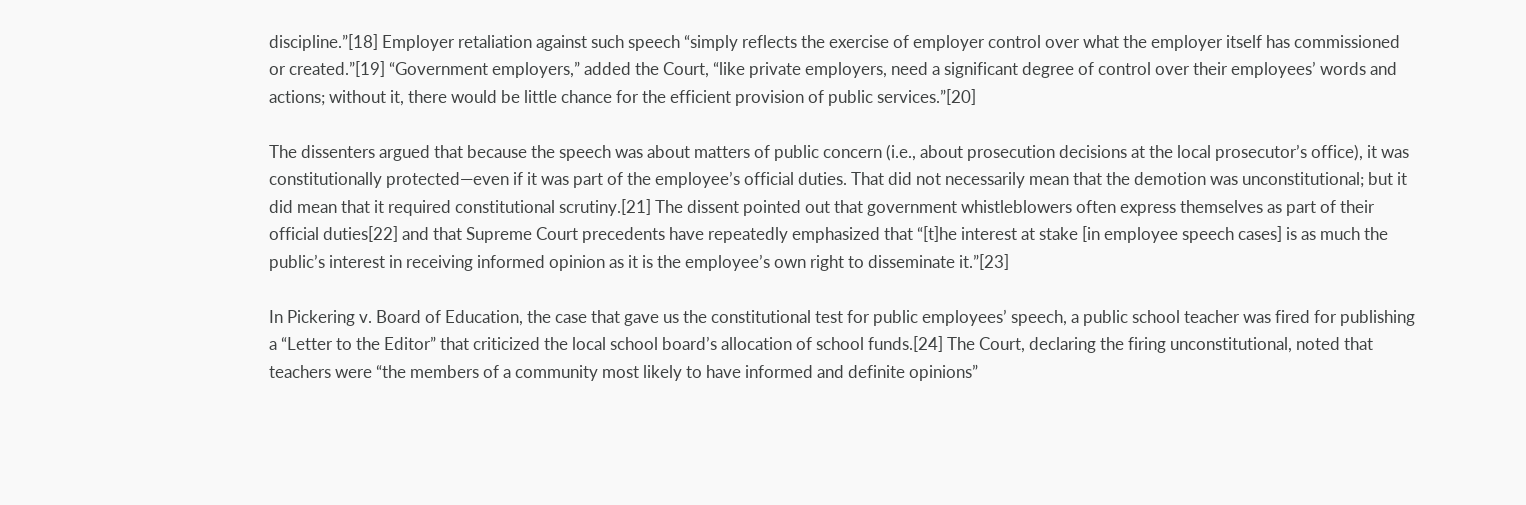discipline.”[18] Employer retaliation against such speech “simply reflects the exercise of employer control over what the employer itself has commissioned or created.”[19] “Government employers,” added the Court, “like private employers, need a significant degree of control over their employees’ words and actions; without it, there would be little chance for the efficient provision of public services.”[20]

The dissenters argued that because the speech was about matters of public concern (i.e., about prosecution decisions at the local prosecutor’s office), it was constitutionally protected—even if it was part of the employee’s official duties. That did not necessarily mean that the demotion was unconstitutional; but it did mean that it required constitutional scrutiny.[21] The dissent pointed out that government whistleblowers often express themselves as part of their official duties[22] and that Supreme Court precedents have repeatedly emphasized that “[t]he interest at stake [in employee speech cases] is as much the public’s interest in receiving informed opinion as it is the employee’s own right to disseminate it.”[23]

In Pickering v. Board of Education, the case that gave us the constitutional test for public employees’ speech, a public school teacher was fired for publishing a “Letter to the Editor” that criticized the local school board’s allocation of school funds.[24] The Court, declaring the firing unconstitutional, noted that teachers were “the members of a community most likely to have informed and definite opinions”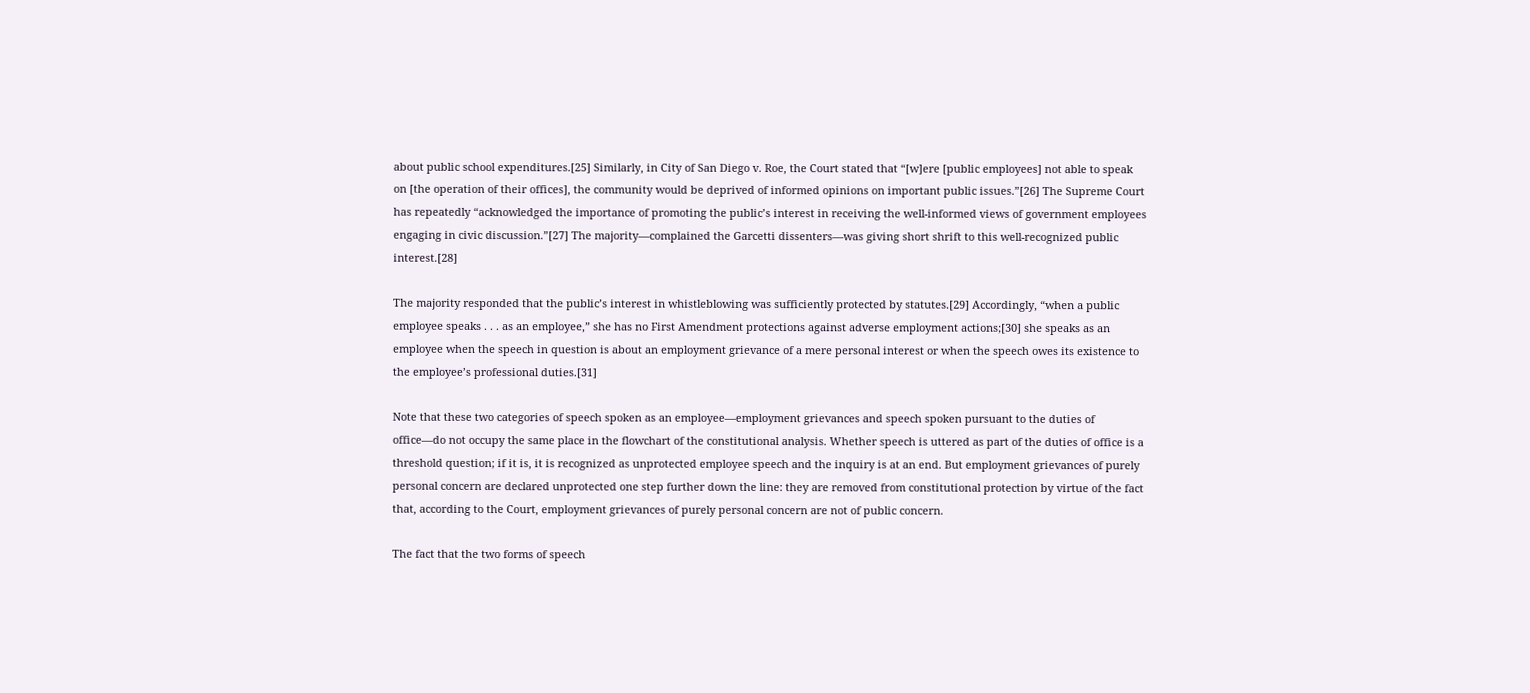about public school expenditures.[25] Similarly, in City of San Diego v. Roe, the Court stated that “[w]ere [public employees] not able to speak on [the operation of their offices], the community would be deprived of informed opinions on important public issues.”[26] The Supreme Court has repeatedly “acknowledged the importance of promoting the public’s interest in receiving the well-informed views of government employees engaging in civic discussion.”[27] The majority—complained the Garcetti dissenters—was giving short shrift to this well-recognized public interest.[28]

The majority responded that the public’s interest in whistleblowing was sufficiently protected by statutes.[29] Accordingly, “when a public employee speaks . . . as an employee,” she has no First Amendment protections against adverse employment actions;[30] she speaks as an employee when the speech in question is about an employment grievance of a mere personal interest or when the speech owes its existence to the employee’s professional duties.[31]

Note that these two categories of speech spoken as an employee—employment grievances and speech spoken pursuant to the duties of office—do not occupy the same place in the flowchart of the constitutional analysis. Whether speech is uttered as part of the duties of office is a threshold question; if it is, it is recognized as unprotected employee speech and the inquiry is at an end. But employment grievances of purely personal concern are declared unprotected one step further down the line: they are removed from constitutional protection by virtue of the fact that, according to the Court, employment grievances of purely personal concern are not of public concern.

The fact that the two forms of speech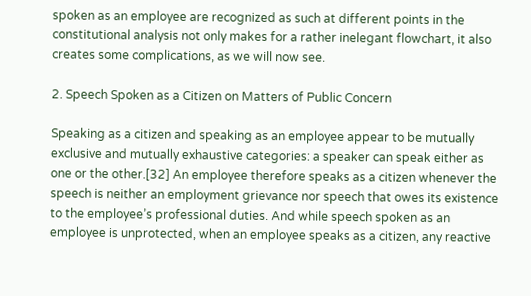spoken as an employee are recognized as such at different points in the constitutional analysis not only makes for a rather inelegant flowchart, it also creates some complications, as we will now see.

2. Speech Spoken as a Citizen on Matters of Public Concern

Speaking as a citizen and speaking as an employee appear to be mutually exclusive and mutually exhaustive categories: a speaker can speak either as one or the other.[32] An employee therefore speaks as a citizen whenever the speech is neither an employment grievance nor speech that owes its existence to the employee’s professional duties. And while speech spoken as an employee is unprotected, when an employee speaks as a citizen, any reactive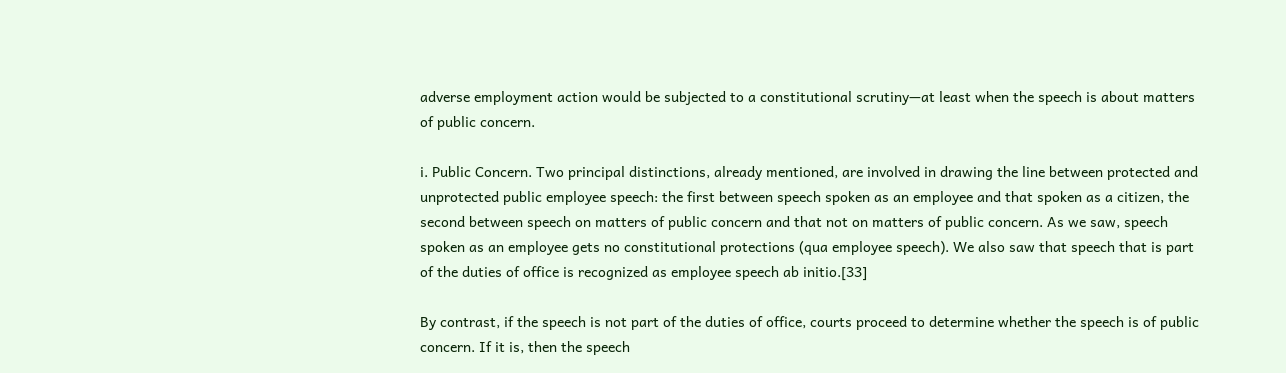adverse employment action would be subjected to a constitutional scrutiny—at least when the speech is about matters of public concern.

i. Public Concern. Two principal distinctions, already mentioned, are involved in drawing the line between protected and unprotected public employee speech: the first between speech spoken as an employee and that spoken as a citizen, the second between speech on matters of public concern and that not on matters of public concern. As we saw, speech spoken as an employee gets no constitutional protections (qua employee speech). We also saw that speech that is part of the duties of office is recognized as employee speech ab initio.[33]

By contrast, if the speech is not part of the duties of office, courts proceed to determine whether the speech is of public concern. If it is, then the speech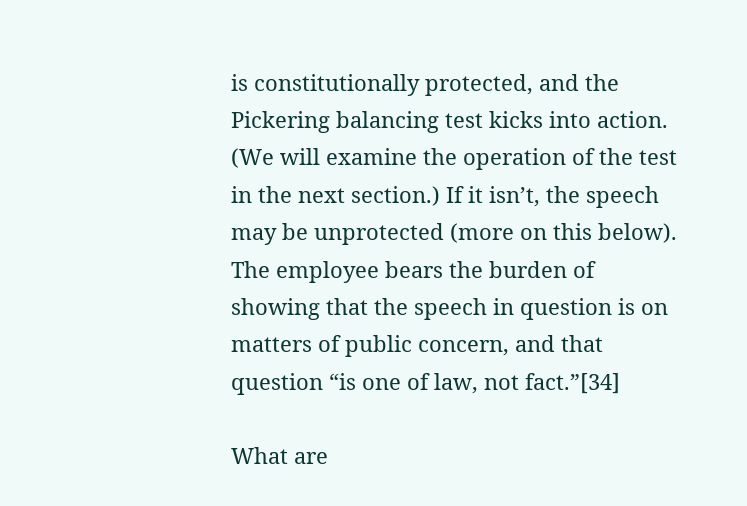is constitutionally protected, and the Pickering balancing test kicks into action. (We will examine the operation of the test in the next section.) If it isn’t, the speech may be unprotected (more on this below). The employee bears the burden of showing that the speech in question is on matters of public concern, and that question “is one of law, not fact.”[34]

What are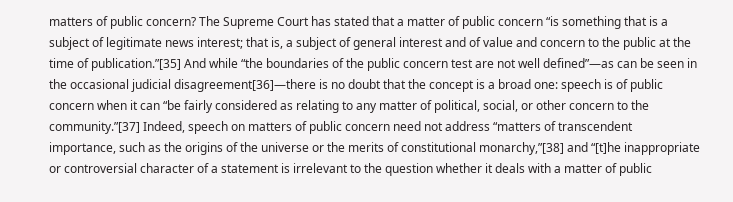matters of public concern? The Supreme Court has stated that a matter of public concern “is something that is a subject of legitimate news interest; that is, a subject of general interest and of value and concern to the public at the time of publication.”[35] And while “the boundaries of the public concern test are not well defined”—as can be seen in the occasional judicial disagreement[36]—there is no doubt that the concept is a broad one: speech is of public concern when it can “be fairly considered as relating to any matter of political, social, or other concern to the community.”[37] Indeed, speech on matters of public concern need not address “matters of transcendent importance, such as the origins of the universe or the merits of constitutional monarchy,”[38] and “[t]he inappropriate or controversial character of a statement is irrelevant to the question whether it deals with a matter of public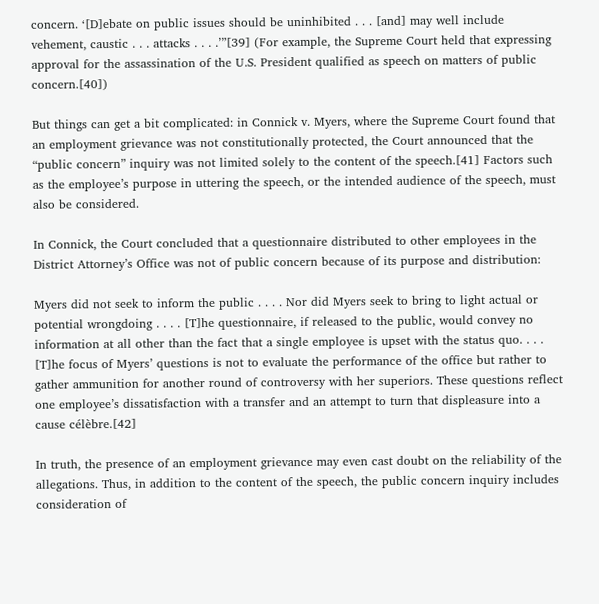concern. ‘[D]ebate on public issues should be uninhibited . . . [and] may well include vehement, caustic . . . attacks . . . .’”[39] (For example, the Supreme Court held that expressing approval for the assassination of the U.S. President qualified as speech on matters of public concern.[40])

But things can get a bit complicated: in Connick v. Myers, where the Supreme Court found that an employment grievance was not constitutionally protected, the Court announced that the “public concern” inquiry was not limited solely to the content of the speech.[41] Factors such as the employee’s purpose in uttering the speech, or the intended audience of the speech, must also be considered.

In Connick, the Court concluded that a questionnaire distributed to other employees in the District Attorney’s Office was not of public concern because of its purpose and distribution:

Myers did not seek to inform the public . . . . Nor did Myers seek to bring to light actual or potential wrongdoing . . . . [T]he questionnaire, if released to the public, would convey no information at all other than the fact that a single employee is upset with the status quo. . . . [T]he focus of Myers’ questions is not to evaluate the performance of the office but rather to gather ammunition for another round of controversy with her superiors. These questions reflect one employee’s dissatisfaction with a transfer and an attempt to turn that displeasure into a cause célèbre.[42]

In truth, the presence of an employment grievance may even cast doubt on the reliability of the allegations. Thus, in addition to the content of the speech, the public concern inquiry includes consideration of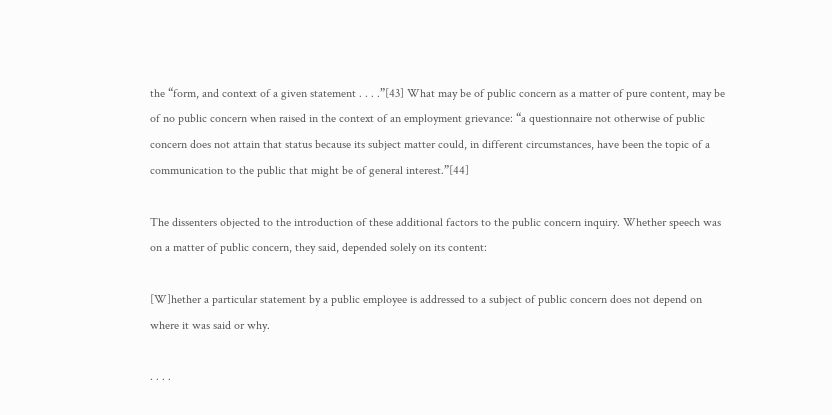the “form, and context of a given statement . . . .”[43] What may be of public concern as a matter of pure content, may be of no public concern when raised in the context of an employment grievance: “a questionnaire not otherwise of public concern does not attain that status because its subject matter could, in different circumstances, have been the topic of a communication to the public that might be of general interest.”[44]

The dissenters objected to the introduction of these additional factors to the public concern inquiry. Whether speech was on a matter of public concern, they said, depended solely on its content:

[W]hether a particular statement by a public employee is addressed to a subject of public concern does not depend on where it was said or why.

. . . .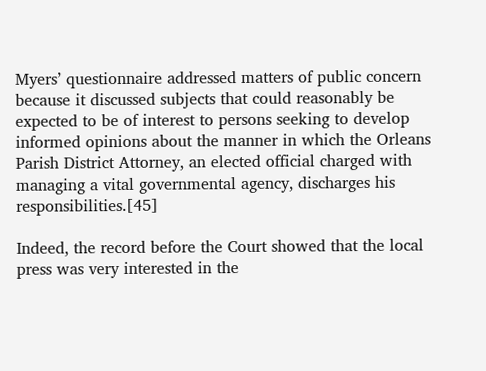Myers’ questionnaire addressed matters of public concern because it discussed subjects that could reasonably be expected to be of interest to persons seeking to develop informed opinions about the manner in which the Orleans Parish District Attorney, an elected official charged with managing a vital governmental agency, discharges his responsibilities.[45]

Indeed, the record before the Court showed that the local press was very interested in the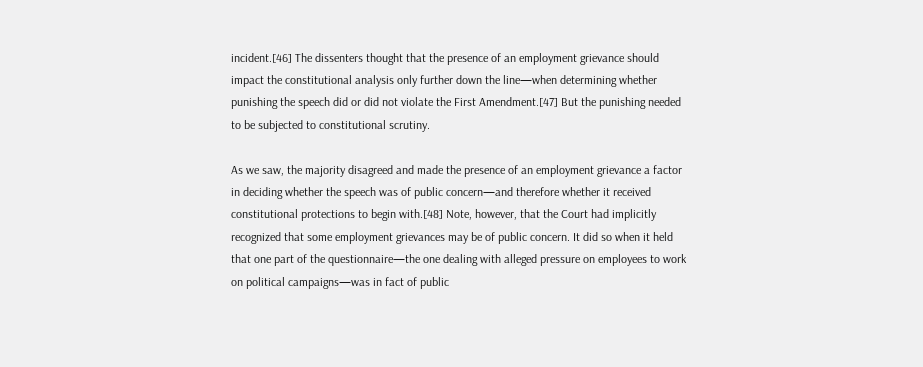incident.[46] The dissenters thought that the presence of an employment grievance should impact the constitutional analysis only further down the line—when determining whether punishing the speech did or did not violate the First Amendment.[47] But the punishing needed to be subjected to constitutional scrutiny.

As we saw, the majority disagreed and made the presence of an employment grievance a factor in deciding whether the speech was of public concern—and therefore whether it received constitutional protections to begin with.[48] Note, however, that the Court had implicitly recognized that some employment grievances may be of public concern. It did so when it held that one part of the questionnaire—the one dealing with alleged pressure on employees to work on political campaigns—was in fact of public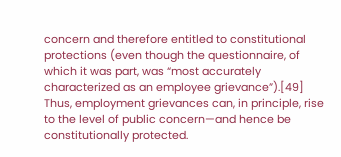concern and therefore entitled to constitutional protections (even though the questionnaire, of which it was part, was “most accurately characterized as an employee grievance”).[49] Thus, employment grievances can, in principle, rise to the level of public concern—and hence be constitutionally protected.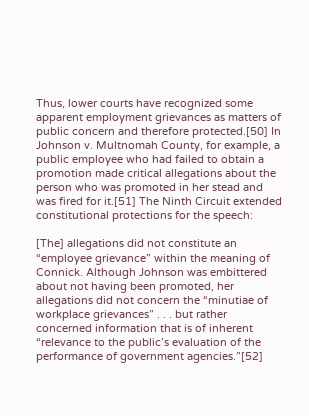Thus, lower courts have recognized some apparent employment grievances as matters of public concern and therefore protected.[50] In Johnson v. Multnomah County, for example, a public employee who had failed to obtain a promotion made critical allegations about the person who was promoted in her stead and was fired for it.[51] The Ninth Circuit extended constitutional protections for the speech:

[The] allegations did not constitute an “employee grievance” within the meaning of Connick. Although Johnson was embittered about not having been promoted, her allegations did not concern the “minutiae of workplace grievances” . . . but rather concerned information that is of inherent “relevance to the public’s evaluation of the performance of government agencies.”[52]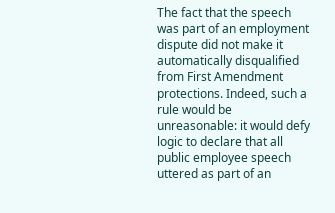The fact that the speech was part of an employment dispute did not make it automatically disqualified from First Amendment protections. Indeed, such a rule would be unreasonable: it would defy logic to declare that all public employee speech uttered as part of an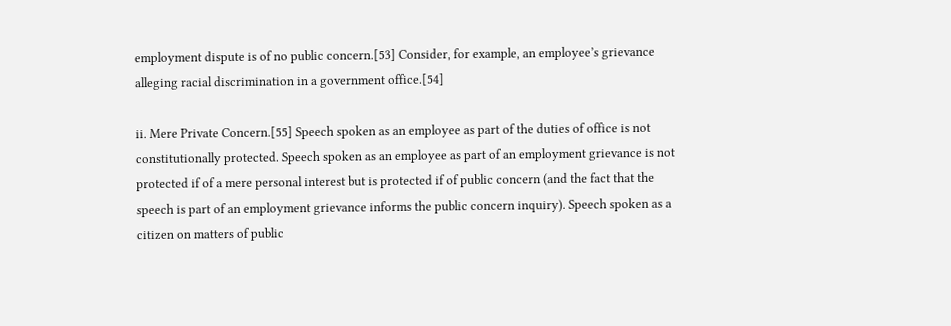employment dispute is of no public concern.[53] Consider, for example, an employee’s grievance alleging racial discrimination in a government office.[54]

ii. Mere Private Concern.[55] Speech spoken as an employee as part of the duties of office is not constitutionally protected. Speech spoken as an employee as part of an employment grievance is not protected if of a mere personal interest but is protected if of public concern (and the fact that the speech is part of an employment grievance informs the public concern inquiry). Speech spoken as a citizen on matters of public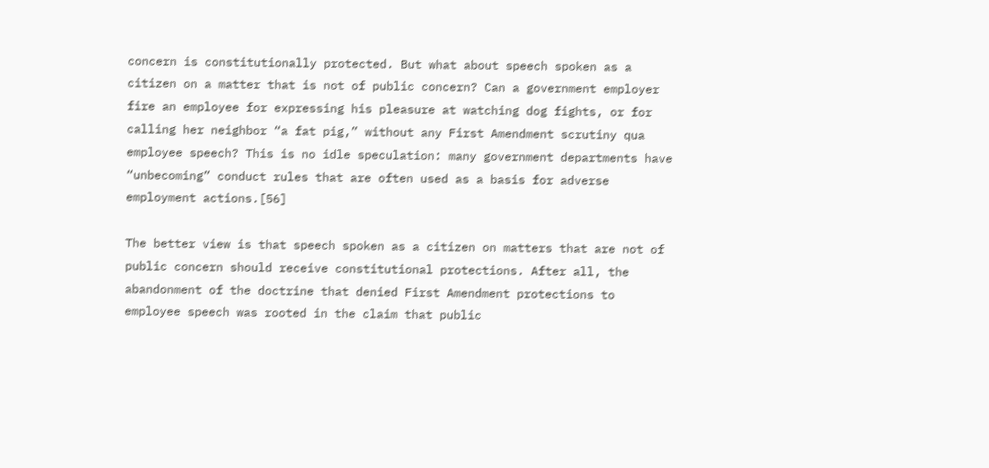concern is constitutionally protected. But what about speech spoken as a citizen on a matter that is not of public concern? Can a government employer fire an employee for expressing his pleasure at watching dog fights, or for calling her neighbor “a fat pig,” without any First Amendment scrutiny qua employee speech? This is no idle speculation: many government departments have “unbecoming” conduct rules that are often used as a basis for adverse employment actions.[56]

The better view is that speech spoken as a citizen on matters that are not of public concern should receive constitutional protections. After all, the abandonment of the doctrine that denied First Amendment protections to employee speech was rooted in the claim that public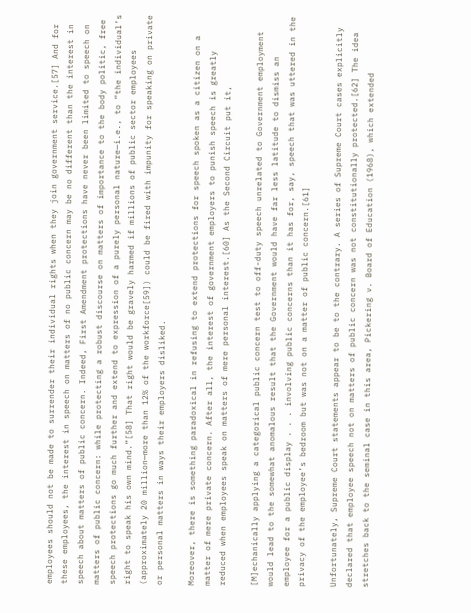employees should not be made to surrender their individual rights when they join government service.[57] And for these employees, the interest in speech on matters of no public concern may be no different than the interest in speech about matters of public concern. Indeed, First Amendment protections have never been limited to speech on matters of public concern: while protecting a robust discourse on matters of importance to the body politic, free speech protections go much further and extend to expression of a purely personal nature—i.e., to “the individual’s right to speak his own mind.”[58] That right would be gravely harmed if millions of public sector employees (approximately 20 million—more than 12% of the workforce[59]) could be fired with impunity for speaking on private or personal matters in ways their employers disliked.

Moreover, there is something paradoxical in refusing to extend protections for speech spoken as a citizen on a matter of mere private concern. After all, the interest of government employers to punish speech is greatly reduced when employees speak on matters of mere personal interest.[60] As the Second Circuit put it,

[M]echanically applying a categorical public concern test to off-duty speech unrelated to Government employment would lead to the somewhat anomalous result that the Government would have far less latitude to dismiss an employee for a public display . . . involving public concerns than it has for, say, speech that was uttered in the privacy of the employee’s bedroom but was not on a matter of public concern.[61]

Unfortunately, Supreme Court statements appear to be to the contrary. A series of Supreme Court cases explicitly declared that employee speech not on matters of public concern was not constitutionally protected.[62] The idea stretches back to the seminal case in this area, Pickering v. Board of Education (1968), which extended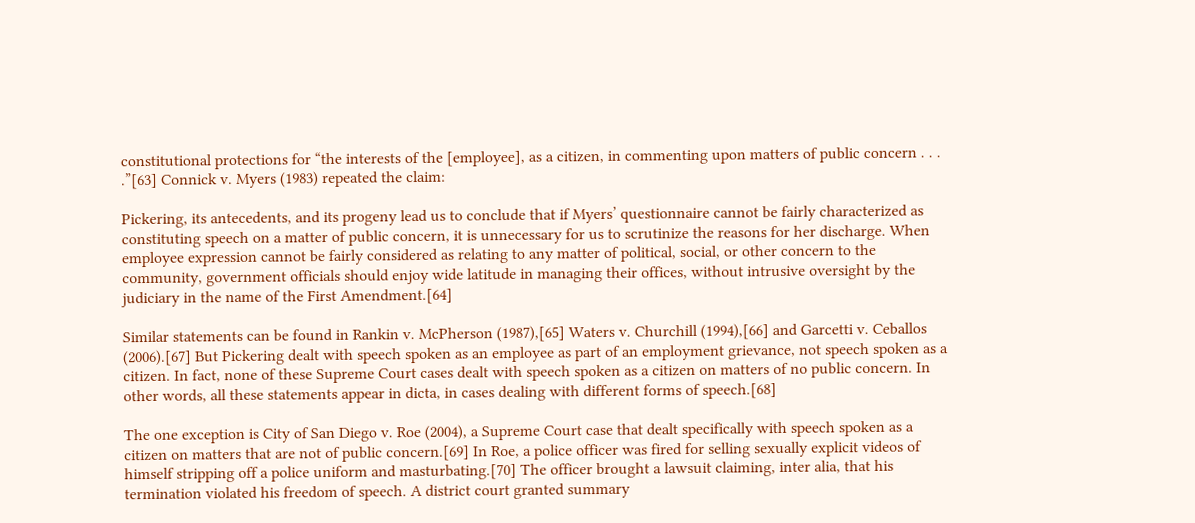constitutional protections for “the interests of the [employee], as a citizen, in commenting upon matters of public concern . . . .”[63] Connick v. Myers (1983) repeated the claim:

Pickering, its antecedents, and its progeny lead us to conclude that if Myers’ questionnaire cannot be fairly characterized as constituting speech on a matter of public concern, it is unnecessary for us to scrutinize the reasons for her discharge. When employee expression cannot be fairly considered as relating to any matter of political, social, or other concern to the community, government officials should enjoy wide latitude in managing their offices, without intrusive oversight by the judiciary in the name of the First Amendment.[64]

Similar statements can be found in Rankin v. McPherson (1987),[65] Waters v. Churchill (1994),[66] and Garcetti v. Ceballos (2006).[67] But Pickering dealt with speech spoken as an employee as part of an employment grievance, not speech spoken as a citizen. In fact, none of these Supreme Court cases dealt with speech spoken as a citizen on matters of no public concern. In other words, all these statements appear in dicta, in cases dealing with different forms of speech.[68]

The one exception is City of San Diego v. Roe (2004), a Supreme Court case that dealt specifically with speech spoken as a citizen on matters that are not of public concern.[69] In Roe, a police officer was fired for selling sexually explicit videos of himself stripping off a police uniform and masturbating.[70] The officer brought a lawsuit claiming, inter alia, that his termination violated his freedom of speech. A district court granted summary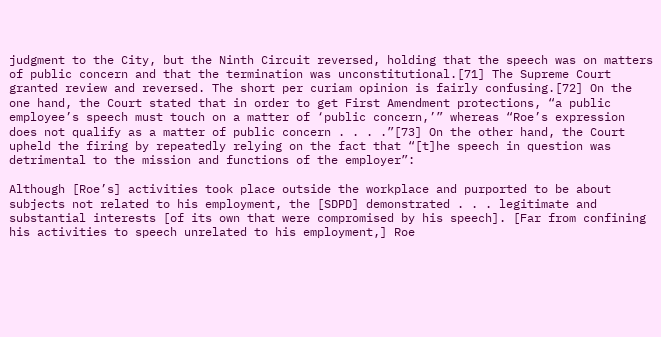judgment to the City, but the Ninth Circuit reversed, holding that the speech was on matters of public concern and that the termination was unconstitutional.[71] The Supreme Court granted review and reversed. The short per curiam opinion is fairly confusing.[72] On the one hand, the Court stated that in order to get First Amendment protections, “a public employee’s speech must touch on a matter of ‘public concern,’” whereas “Roe’s expression does not qualify as a matter of public concern . . . .”[73] On the other hand, the Court upheld the firing by repeatedly relying on the fact that “[t]he speech in question was detrimental to the mission and functions of the employer”:

Although [Roe’s] activities took place outside the workplace and purported to be about subjects not related to his employment, the [SDPD] demonstrated . . . legitimate and substantial interests [of its own that were compromised by his speech]. [Far from confining his activities to speech unrelated to his employment,] Roe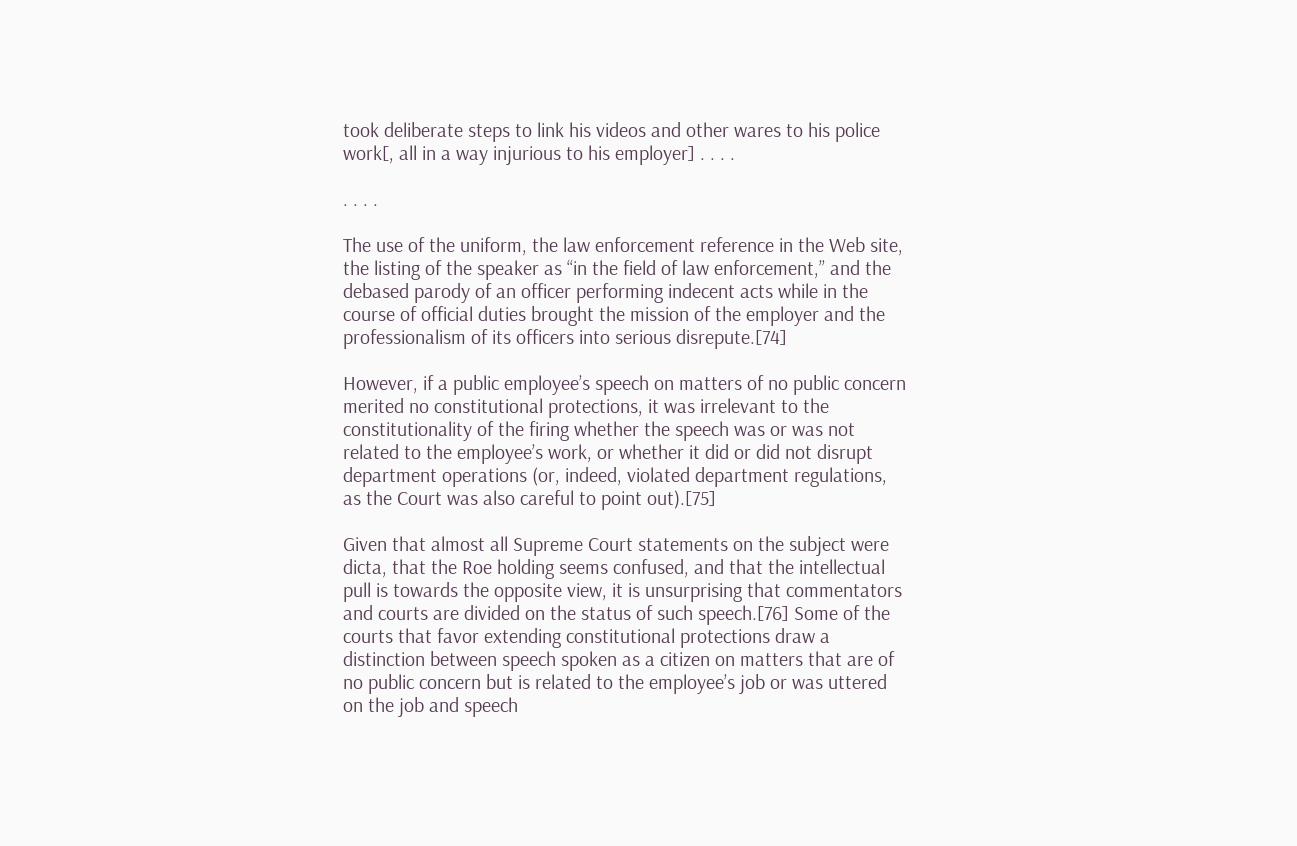took deliberate steps to link his videos and other wares to his police work[, all in a way injurious to his employer] . . . .

. . . .

The use of the uniform, the law enforcement reference in the Web site, the listing of the speaker as “in the field of law enforcement,” and the debased parody of an officer performing indecent acts while in the course of official duties brought the mission of the employer and the professionalism of its officers into serious disrepute.[74]

However, if a public employee’s speech on matters of no public concern merited no constitutional protections, it was irrelevant to the constitutionality of the firing whether the speech was or was not related to the employee’s work, or whether it did or did not disrupt department operations (or, indeed, violated department regulations, as the Court was also careful to point out).[75]

Given that almost all Supreme Court statements on the subject were dicta, that the Roe holding seems confused, and that the intellectual pull is towards the opposite view, it is unsurprising that commentators and courts are divided on the status of such speech.[76] Some of the courts that favor extending constitutional protections draw a distinction between speech spoken as a citizen on matters that are of no public concern but is related to the employee’s job or was uttered on the job and speech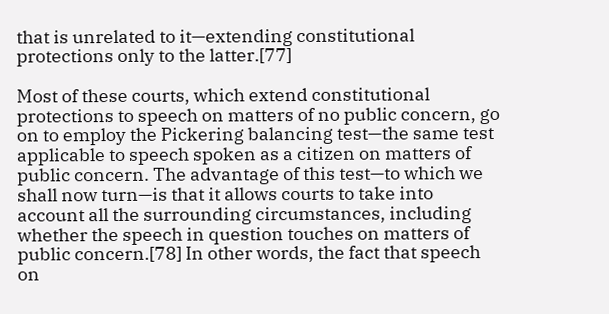that is unrelated to it—extending constitutional protections only to the latter.[77]

Most of these courts, which extend constitutional protections to speech on matters of no public concern, go on to employ the Pickering balancing test—the same test applicable to speech spoken as a citizen on matters of public concern. The advantage of this test—to which we shall now turn—is that it allows courts to take into account all the surrounding circumstances, including whether the speech in question touches on matters of public concern.[78] In other words, the fact that speech on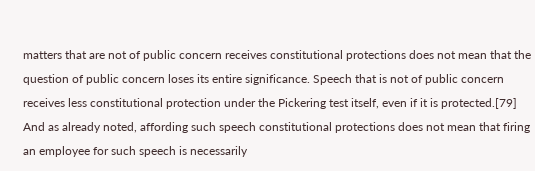matters that are not of public concern receives constitutional protections does not mean that the question of public concern loses its entire significance. Speech that is not of public concern receives less constitutional protection under the Pickering test itself, even if it is protected.[79] And as already noted, affording such speech constitutional protections does not mean that firing an employee for such speech is necessarily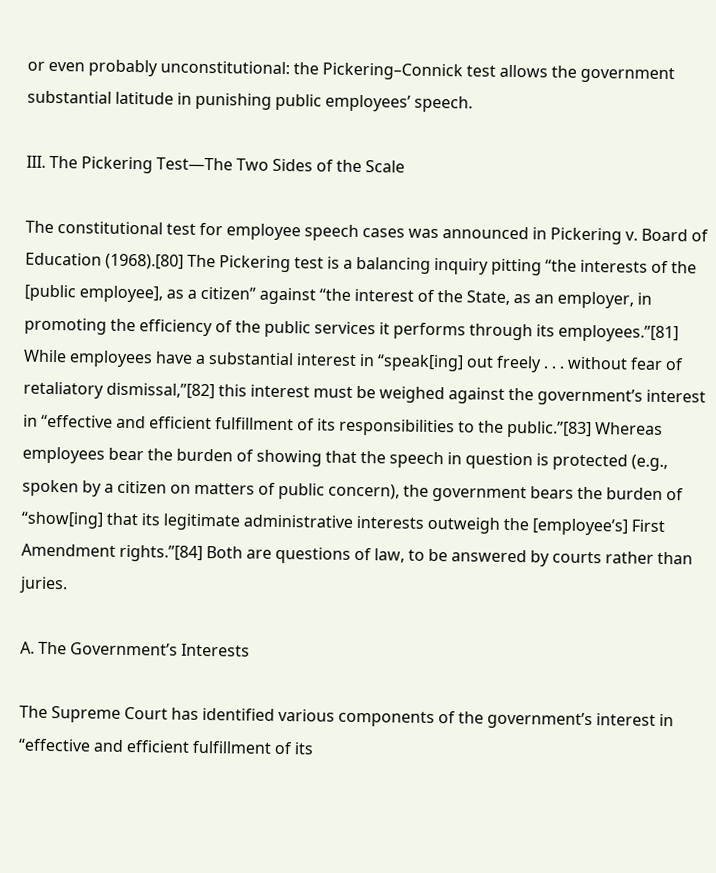or even probably unconstitutional: the Pickering–Connick test allows the government substantial latitude in punishing public employees’ speech.

III. The Pickering Test—The Two Sides of the Scale

The constitutional test for employee speech cases was announced in Pickering v. Board of Education (1968).[80] The Pickering test is a balancing inquiry pitting “the interests of the [public employee], as a citizen” against “the interest of the State, as an employer, in promoting the efficiency of the public services it performs through its employees.”[81] While employees have a substantial interest in “speak[ing] out freely . . . without fear of retaliatory dismissal,”[82] this interest must be weighed against the government’s interest in “effective and efficient fulfillment of its responsibilities to the public.”[83] Whereas employees bear the burden of showing that the speech in question is protected (e.g., spoken by a citizen on matters of public concern), the government bears the burden of “show[ing] that its legitimate administrative interests outweigh the [employee’s] First Amendment rights.”[84] Both are questions of law, to be answered by courts rather than juries.

A. The Government’s Interests

The Supreme Court has identified various components of the government’s interest in “effective and efficient fulfillment of its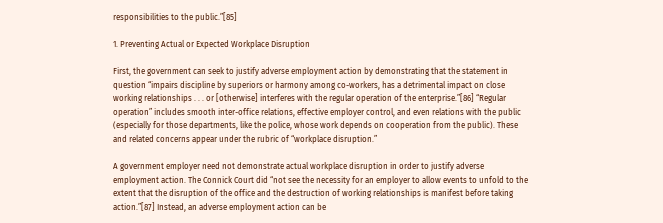responsibilities to the public.”[85]

1. Preventing Actual or Expected Workplace Disruption

First, the government can seek to justify adverse employment action by demonstrating that the statement in question “impairs discipline by superiors or harmony among co-workers, has a detrimental impact on close working relationships . . . or [otherwise] interferes with the regular operation of the enterprise.”[86] “Regular operation” includes smooth inter-office relations, effective employer control, and even relations with the public (especially for those departments, like the police, whose work depends on cooperation from the public). These and related concerns appear under the rubric of “workplace disruption.”

A government employer need not demonstrate actual workplace disruption in order to justify adverse employment action. The Connick Court did “not see the necessity for an employer to allow events to unfold to the extent that the disruption of the office and the destruction of working relationships is manifest before taking action.”[87] Instead, an adverse employment action can be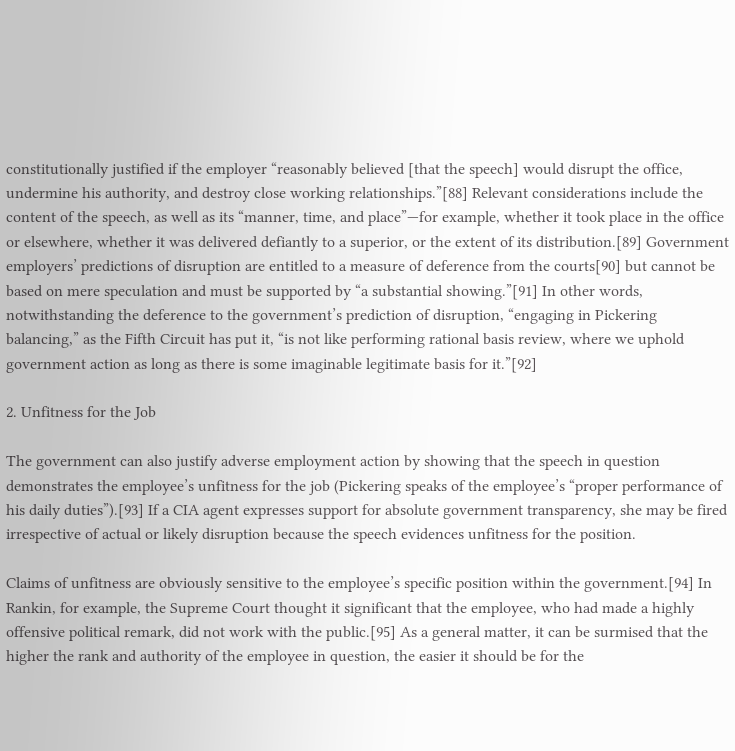constitutionally justified if the employer “reasonably believed [that the speech] would disrupt the office, undermine his authority, and destroy close working relationships.”[88] Relevant considerations include the content of the speech, as well as its “manner, time, and place”—for example, whether it took place in the office or elsewhere, whether it was delivered defiantly to a superior, or the extent of its distribution.[89] Government employers’ predictions of disruption are entitled to a measure of deference from the courts[90] but cannot be based on mere speculation and must be supported by “a substantial showing.”[91] In other words, notwithstanding the deference to the government’s prediction of disruption, “engaging in Pickering balancing,” as the Fifth Circuit has put it, “is not like performing rational basis review, where we uphold government action as long as there is some imaginable legitimate basis for it.”[92]

2. Unfitness for the Job

The government can also justify adverse employment action by showing that the speech in question demonstrates the employee’s unfitness for the job (Pickering speaks of the employee’s “proper performance of his daily duties”).[93] If a CIA agent expresses support for absolute government transparency, she may be fired irrespective of actual or likely disruption because the speech evidences unfitness for the position.

Claims of unfitness are obviously sensitive to the employee’s specific position within the government.[94] In Rankin, for example, the Supreme Court thought it significant that the employee, who had made a highly offensive political remark, did not work with the public.[95] As a general matter, it can be surmised that the higher the rank and authority of the employee in question, the easier it should be for the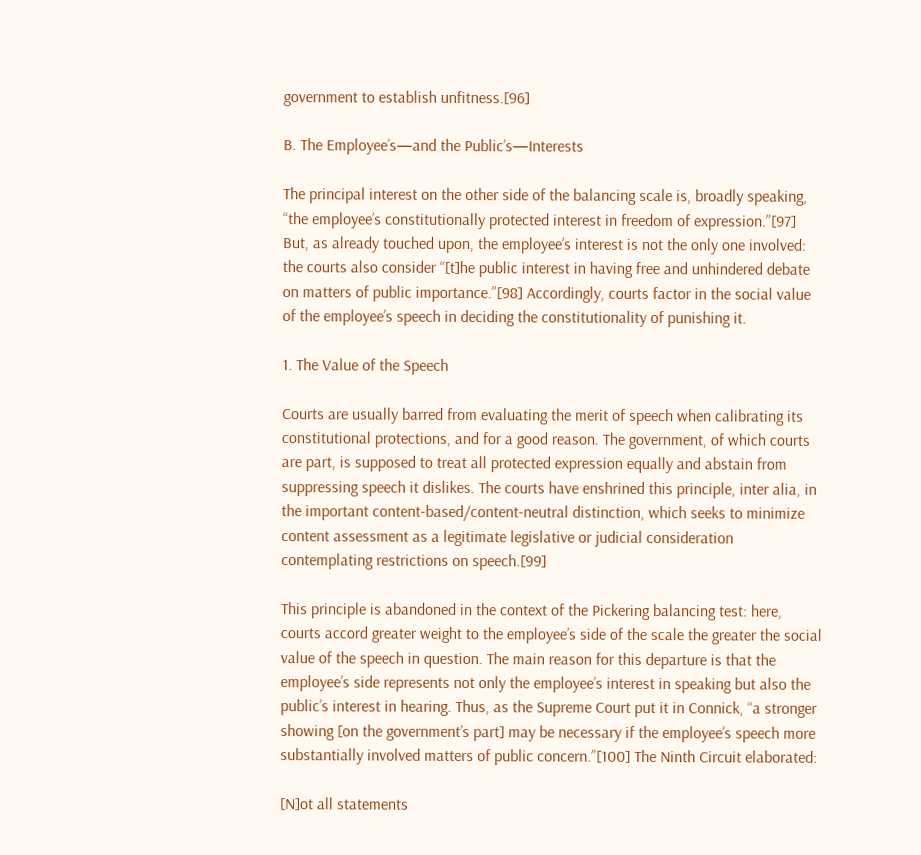government to establish unfitness.[96]

B. The Employee’s—and the Public’s—Interests

The principal interest on the other side of the balancing scale is, broadly speaking, “the employee’s constitutionally protected interest in freedom of expression.”[97] But, as already touched upon, the employee’s interest is not the only one involved: the courts also consider “[t]he public interest in having free and unhindered debate on matters of public importance.”[98] Accordingly, courts factor in the social value of the employee’s speech in deciding the constitutionality of punishing it.

1. The Value of the Speech

Courts are usually barred from evaluating the merit of speech when calibrating its constitutional protections, and for a good reason. The government, of which courts are part, is supposed to treat all protected expression equally and abstain from suppressing speech it dislikes. The courts have enshrined this principle, inter alia, in the important content-based/content-neutral distinction, which seeks to minimize content assessment as a legitimate legislative or judicial consideration contemplating restrictions on speech.[99]

This principle is abandoned in the context of the Pickering balancing test: here, courts accord greater weight to the employee’s side of the scale the greater the social value of the speech in question. The main reason for this departure is that the employee’s side represents not only the employee’s interest in speaking but also the public’s interest in hearing. Thus, as the Supreme Court put it in Connick, “a stronger showing [on the government’s part] may be necessary if the employee’s speech more substantially involved matters of public concern.”[100] The Ninth Circuit elaborated:

[N]ot all statements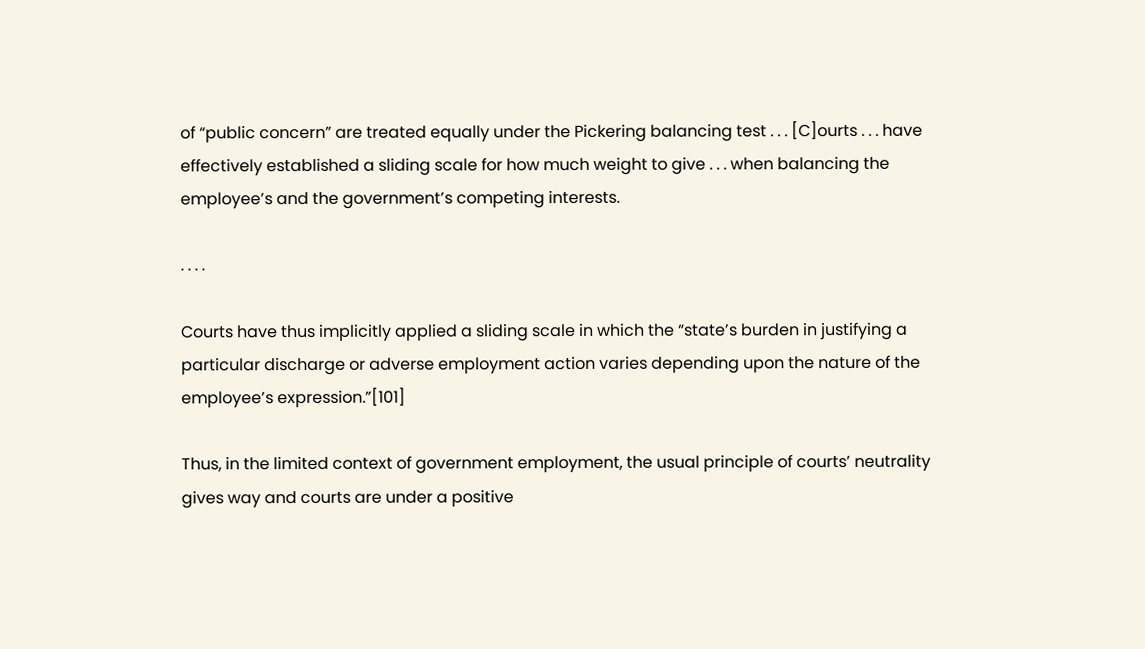of “public concern” are treated equally under the Pickering balancing test . . . [C]ourts . . . have effectively established a sliding scale for how much weight to give . . . when balancing the employee’s and the government’s competing interests.

. . . .

Courts have thus implicitly applied a sliding scale in which the “state’s burden in justifying a particular discharge or adverse employment action varies depending upon the nature of the employee’s expression.”[101]

Thus, in the limited context of government employment, the usual principle of courts’ neutrality gives way and courts are under a positive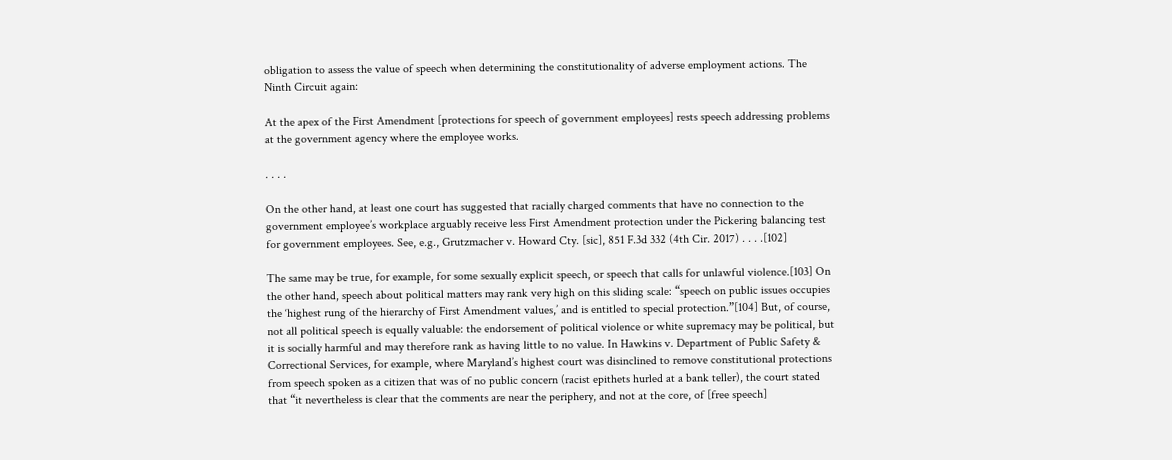obligation to assess the value of speech when determining the constitutionality of adverse employment actions. The Ninth Circuit again:

At the apex of the First Amendment [protections for speech of government employees] rests speech addressing problems at the government agency where the employee works.

. . . .

On the other hand, at least one court has suggested that racially charged comments that have no connection to the government employee’s workplace arguably receive less First Amendment protection under the Pickering balancing test for government employees. See, e.g., Grutzmacher v. Howard Cty. [sic], 851 F.3d 332 (4th Cir. 2017) . . . .[102]

The same may be true, for example, for some sexually explicit speech, or speech that calls for unlawful violence.[103] On the other hand, speech about political matters may rank very high on this sliding scale: “speech on public issues occupies the ‘highest rung of the hierarchy of First Amendment values,’ and is entitled to special protection.”[104] But, of course, not all political speech is equally valuable: the endorsement of political violence or white supremacy may be political, but it is socially harmful and may therefore rank as having little to no value. In Hawkins v. Department of Public Safety & Correctional Services, for example, where Maryland’s highest court was disinclined to remove constitutional protections from speech spoken as a citizen that was of no public concern (racist epithets hurled at a bank teller), the court stated that “it nevertheless is clear that the comments are near the periphery, and not at the core, of [free speech]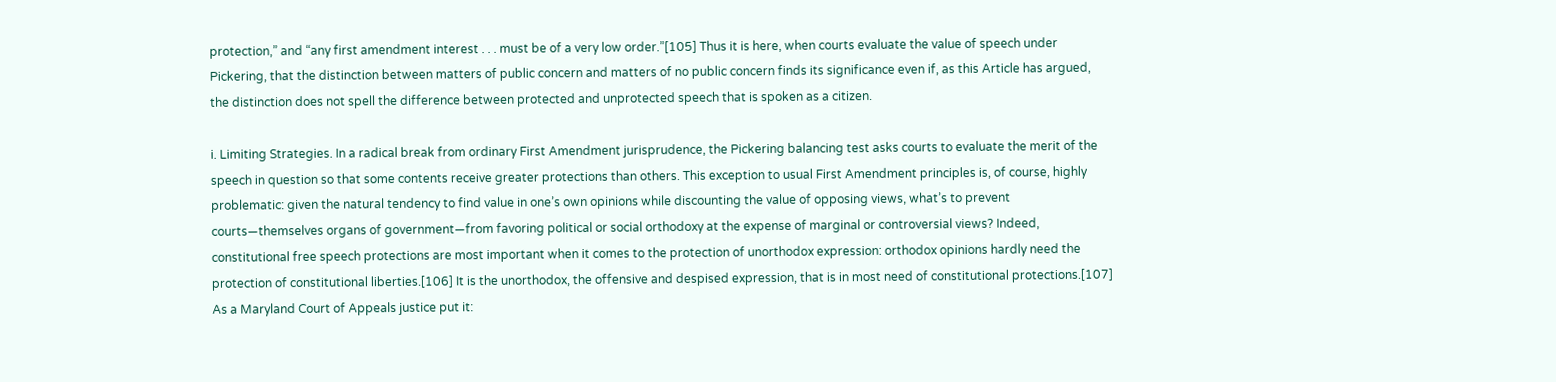protection,” and “any first amendment interest . . . must be of a very low order.”[105] Thus it is here, when courts evaluate the value of speech under Pickering, that the distinction between matters of public concern and matters of no public concern finds its significance even if, as this Article has argued, the distinction does not spell the difference between protected and unprotected speech that is spoken as a citizen.

i. Limiting Strategies. In a radical break from ordinary First Amendment jurisprudence, the Pickering balancing test asks courts to evaluate the merit of the speech in question so that some contents receive greater protections than others. This exception to usual First Amendment principles is, of course, highly problematic: given the natural tendency to find value in one’s own opinions while discounting the value of opposing views, what’s to prevent courts—themselves organs of government—from favoring political or social orthodoxy at the expense of marginal or controversial views? Indeed, constitutional free speech protections are most important when it comes to the protection of unorthodox expression: orthodox opinions hardly need the protection of constitutional liberties.[106] It is the unorthodox, the offensive and despised expression, that is in most need of constitutional protections.[107] As a Maryland Court of Appeals justice put it: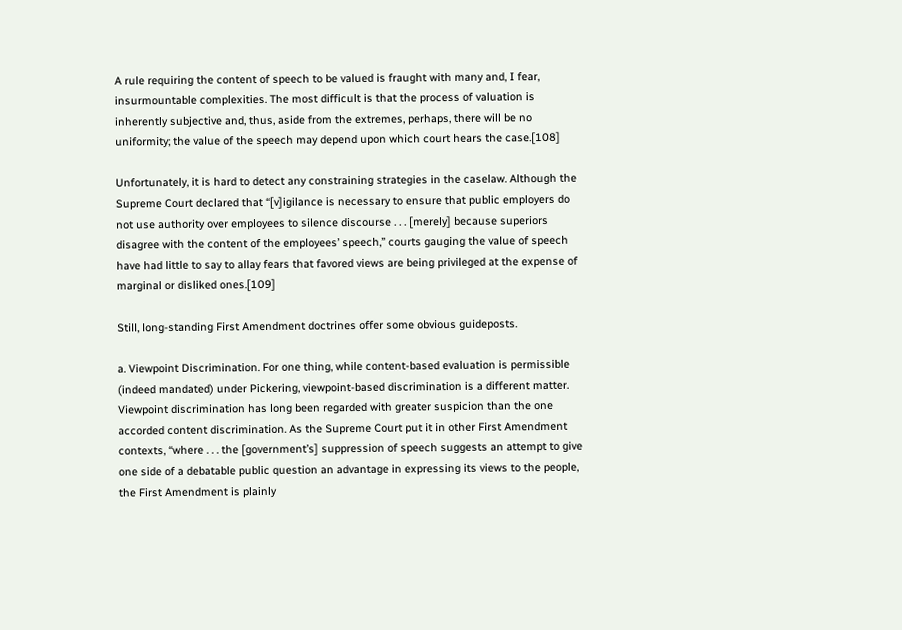A rule requiring the content of speech to be valued is fraught with many and, I fear, insurmountable complexities. The most difficult is that the process of valuation is inherently subjective and, thus, aside from the extremes, perhaps, there will be no uniformity; the value of the speech may depend upon which court hears the case.[108]

Unfortunately, it is hard to detect any constraining strategies in the caselaw. Although the Supreme Court declared that “[v]igilance is necessary to ensure that public employers do not use authority over employees to silence discourse . . . [merely] because superiors disagree with the content of the employees’ speech,” courts gauging the value of speech have had little to say to allay fears that favored views are being privileged at the expense of marginal or disliked ones.[109]

Still, long-standing First Amendment doctrines offer some obvious guideposts.

a. Viewpoint Discrimination. For one thing, while content-based evaluation is permissible (indeed mandated) under Pickering, viewpoint-based discrimination is a different matter. Viewpoint discrimination has long been regarded with greater suspicion than the one accorded content discrimination. As the Supreme Court put it in other First Amendment contexts, “where . . . the [government’s] suppression of speech suggests an attempt to give one side of a debatable public question an advantage in expressing its views to the people, the First Amendment is plainly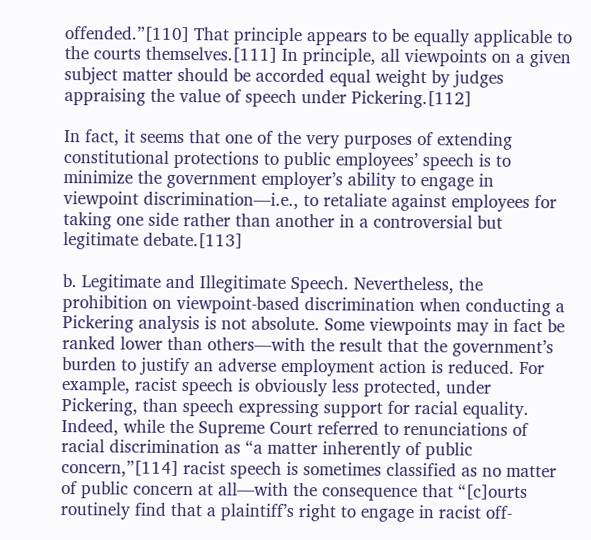offended.”[110] That principle appears to be equally applicable to the courts themselves.[111] In principle, all viewpoints on a given subject matter should be accorded equal weight by judges appraising the value of speech under Pickering.[112]

In fact, it seems that one of the very purposes of extending constitutional protections to public employees’ speech is to minimize the government employer’s ability to engage in viewpoint discrimination—i.e., to retaliate against employees for taking one side rather than another in a controversial but legitimate debate.[113]

b. Legitimate and Illegitimate Speech. Nevertheless, the prohibition on viewpoint-based discrimination when conducting a Pickering analysis is not absolute. Some viewpoints may in fact be ranked lower than others—with the result that the government’s burden to justify an adverse employment action is reduced. For example, racist speech is obviously less protected, under Pickering, than speech expressing support for racial equality. Indeed, while the Supreme Court referred to renunciations of racial discrimination as “a matter inherently of public concern,”[114] racist speech is sometimes classified as no matter of public concern at all—with the consequence that “[c]ourts routinely find that a plaintiff’s right to engage in racist off-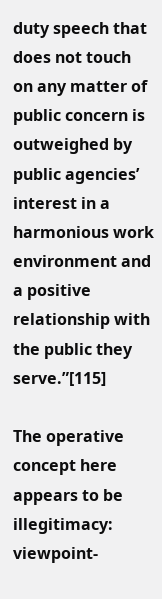duty speech that does not touch on any matter of public concern is outweighed by public agencies’ interest in a harmonious work environment and a positive relationship with the public they serve.”[115]

The operative concept here appears to be illegitimacy: viewpoint-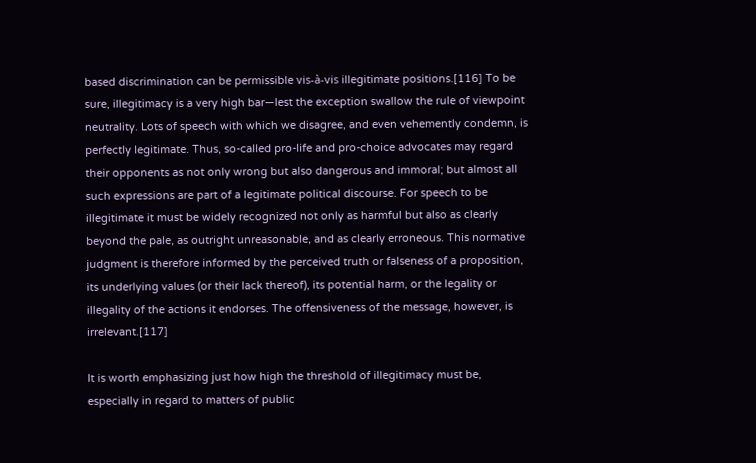based discrimination can be permissible vis-à-vis illegitimate positions.[116] To be sure, illegitimacy is a very high bar—lest the exception swallow the rule of viewpoint neutrality. Lots of speech with which we disagree, and even vehemently condemn, is perfectly legitimate. Thus, so-called pro-life and pro-choice advocates may regard their opponents as not only wrong but also dangerous and immoral; but almost all such expressions are part of a legitimate political discourse. For speech to be illegitimate it must be widely recognized not only as harmful but also as clearly beyond the pale, as outright unreasonable, and as clearly erroneous. This normative judgment is therefore informed by the perceived truth or falseness of a proposition, its underlying values (or their lack thereof), its potential harm, or the legality or illegality of the actions it endorses. The offensiveness of the message, however, is irrelevant.[117]

It is worth emphasizing just how high the threshold of illegitimacy must be, especially in regard to matters of public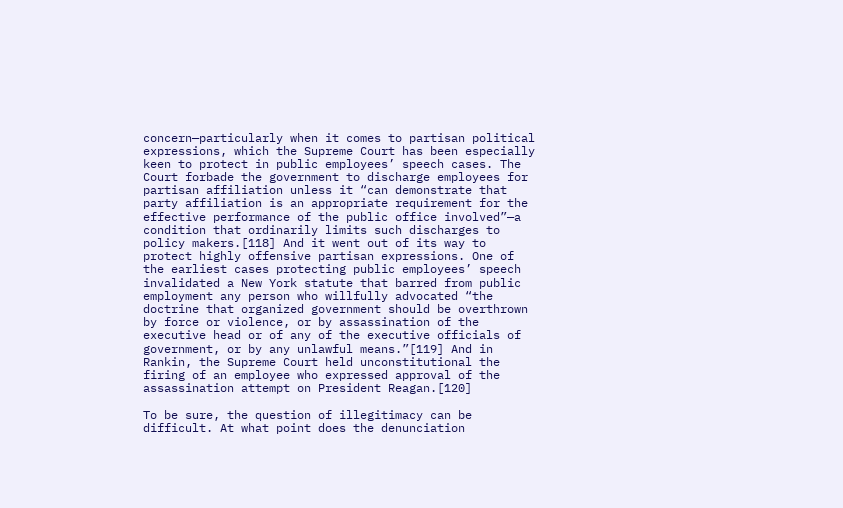concern—particularly when it comes to partisan political expressions, which the Supreme Court has been especially keen to protect in public employees’ speech cases. The Court forbade the government to discharge employees for partisan affiliation unless it “can demonstrate that party affiliation is an appropriate requirement for the effective performance of the public office involved”—a condition that ordinarily limits such discharges to policy makers.[118] And it went out of its way to protect highly offensive partisan expressions. One of the earliest cases protecting public employees’ speech invalidated a New York statute that barred from public employment any person who willfully advocated “the doctrine that organized government should be overthrown by force or violence, or by assassination of the executive head or of any of the executive officials of government, or by any unlawful means.”[119] And in Rankin, the Supreme Court held unconstitutional the firing of an employee who expressed approval of the assassination attempt on President Reagan.[120]

To be sure, the question of illegitimacy can be difficult. At what point does the denunciation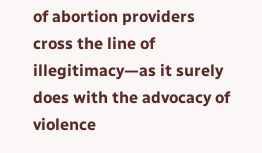of abortion providers cross the line of illegitimacy—as it surely does with the advocacy of violence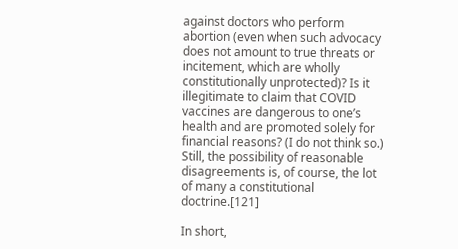against doctors who perform abortion (even when such advocacy does not amount to true threats or incitement, which are wholly constitutionally unprotected)? Is it illegitimate to claim that COVID vaccines are dangerous to one’s health and are promoted solely for financial reasons? (I do not think so.) Still, the possibility of reasonable disagreements is, of course, the lot of many a constitutional doctrine.[121]

In short,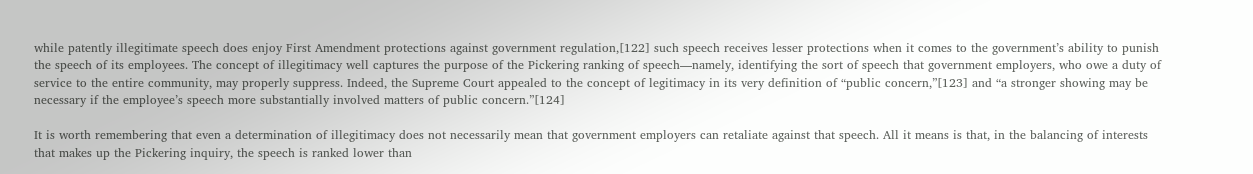while patently illegitimate speech does enjoy First Amendment protections against government regulation,[122] such speech receives lesser protections when it comes to the government’s ability to punish the speech of its employees. The concept of illegitimacy well captures the purpose of the Pickering ranking of speech—namely, identifying the sort of speech that government employers, who owe a duty of service to the entire community, may properly suppress. Indeed, the Supreme Court appealed to the concept of legitimacy in its very definition of “public concern,”[123] and “a stronger showing may be necessary if the employee’s speech more substantially involved matters of public concern.”[124]

It is worth remembering that even a determination of illegitimacy does not necessarily mean that government employers can retaliate against that speech. All it means is that, in the balancing of interests that makes up the Pickering inquiry, the speech is ranked lower than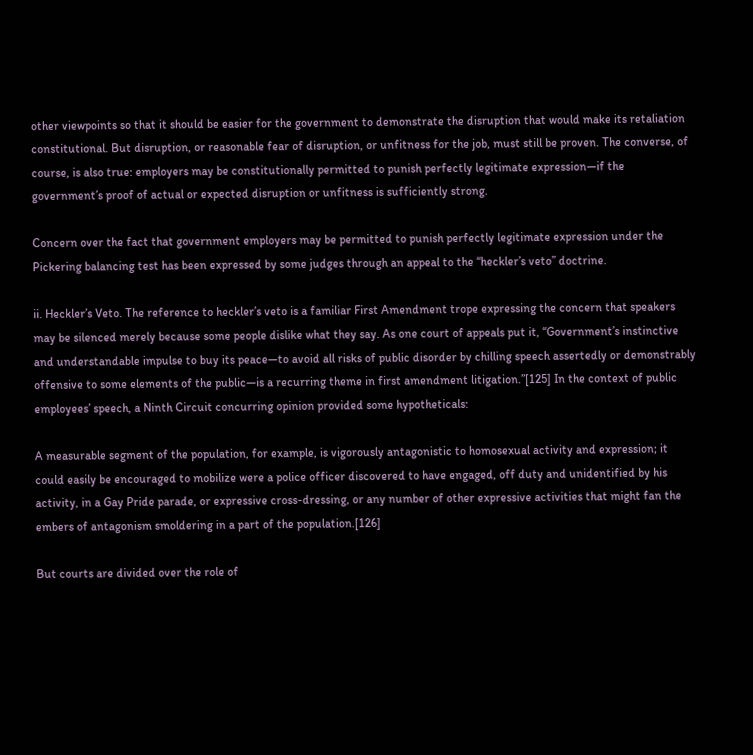other viewpoints so that it should be easier for the government to demonstrate the disruption that would make its retaliation constitutional. But disruption, or reasonable fear of disruption, or unfitness for the job, must still be proven. The converse, of course, is also true: employers may be constitutionally permitted to punish perfectly legitimate expression—if the government’s proof of actual or expected disruption or unfitness is sufficiently strong.

Concern over the fact that government employers may be permitted to punish perfectly legitimate expression under the Pickering balancing test has been expressed by some judges through an appeal to the “heckler’s veto” doctrine.

ii. Heckler’s Veto. The reference to heckler’s veto is a familiar First Amendment trope expressing the concern that speakers may be silenced merely because some people dislike what they say. As one court of appeals put it, “Government’s instinctive and understandable impulse to buy its peace—to avoid all risks of public disorder by chilling speech assertedly or demonstrably offensive to some elements of the public—is a recurring theme in first amendment litigation.”[125] In the context of public employees’ speech, a Ninth Circuit concurring opinion provided some hypotheticals:

A measurable segment of the population, for example, is vigorously antagonistic to homosexual activity and expression; it could easily be encouraged to mobilize were a police officer discovered to have engaged, off duty and unidentified by his activity, in a Gay Pride parade, or expressive cross-dressing, or any number of other expressive activities that might fan the embers of antagonism smoldering in a part of the population.[126]

But courts are divided over the role of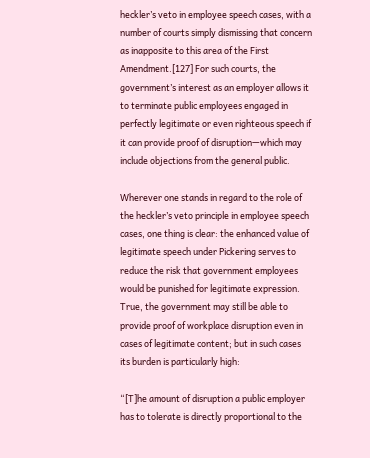heckler’s veto in employee speech cases, with a number of courts simply dismissing that concern as inapposite to this area of the First Amendment.[127] For such courts, the government’s interest as an employer allows it to terminate public employees engaged in perfectly legitimate or even righteous speech if it can provide proof of disruption—which may include objections from the general public.

Wherever one stands in regard to the role of the heckler’s veto principle in employee speech cases, one thing is clear: the enhanced value of legitimate speech under Pickering serves to reduce the risk that government employees would be punished for legitimate expression. True, the government may still be able to provide proof of workplace disruption even in cases of legitimate content; but in such cases its burden is particularly high:

“[T]he amount of disruption a public employer has to tolerate is directly proportional to the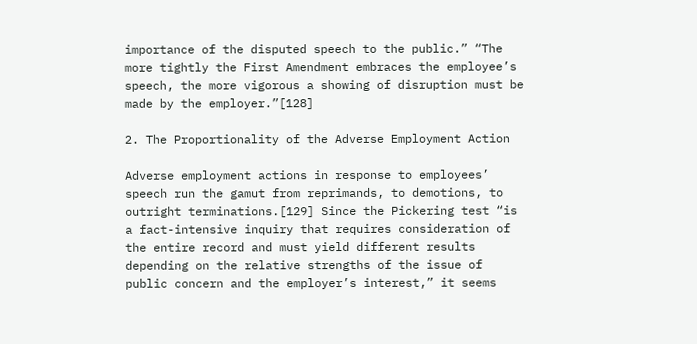importance of the disputed speech to the public.” “The more tightly the First Amendment embraces the employee’s speech, the more vigorous a showing of disruption must be made by the employer.”[128]

2. The Proportionality of the Adverse Employment Action

Adverse employment actions in response to employees’ speech run the gamut from reprimands, to demotions, to outright terminations.[129] Since the Pickering test “is a fact-intensive inquiry that requires consideration of the entire record and must yield different results depending on the relative strengths of the issue of public concern and the employer’s interest,” it seems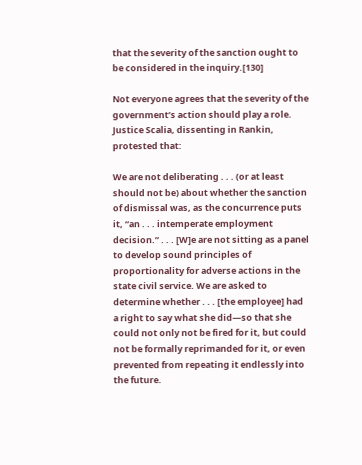that the severity of the sanction ought to be considered in the inquiry.[130]

Not everyone agrees that the severity of the government’s action should play a role. Justice Scalia, dissenting in Rankin, protested that:

We are not deliberating . . . (or at least should not be) about whether the sanction of dismissal was, as the concurrence puts it, “an . . . intemperate employment decision.” . . . [W]e are not sitting as a panel to develop sound principles of proportionality for adverse actions in the state civil service. We are asked to determine whether . . . [the employee] had a right to say what she did—so that she could not only not be fired for it, but could not be formally reprimanded for it, or even prevented from repeating it endlessly into the future.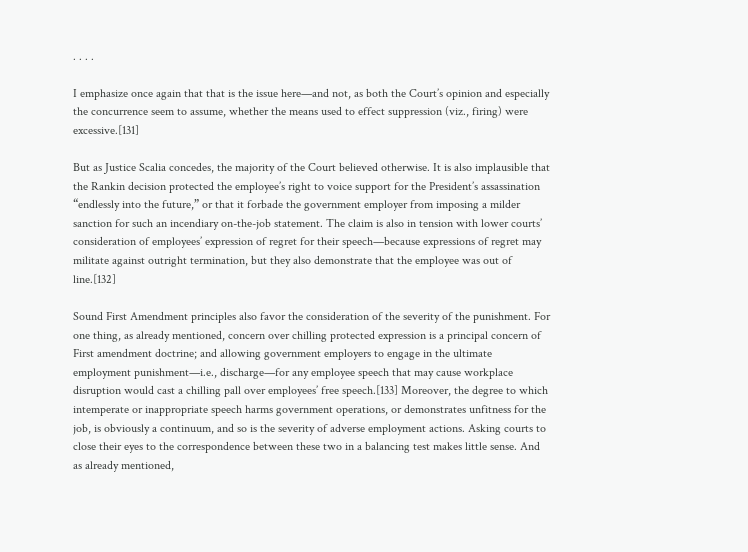. . . .

I emphasize once again that that is the issue here—and not, as both the Court’s opinion and especially the concurrence seem to assume, whether the means used to effect suppression (viz., firing) were excessive.[131]

But as Justice Scalia concedes, the majority of the Court believed otherwise. It is also implausible that the Rankin decision protected the employee’s right to voice support for the President’s assassination “endlessly into the future,” or that it forbade the government employer from imposing a milder sanction for such an incendiary on-the-job statement. The claim is also in tension with lower courts’ consideration of employees’ expression of regret for their speech—because expressions of regret may militate against outright termination, but they also demonstrate that the employee was out of line.[132]

Sound First Amendment principles also favor the consideration of the severity of the punishment. For one thing, as already mentioned, concern over chilling protected expression is a principal concern of First amendment doctrine; and allowing government employers to engage in the ultimate employment punishment—i.e., discharge—for any employee speech that may cause workplace disruption would cast a chilling pall over employees’ free speech.[133] Moreover, the degree to which intemperate or inappropriate speech harms government operations, or demonstrates unfitness for the job, is obviously a continuum, and so is the severity of adverse employment actions. Asking courts to close their eyes to the correspondence between these two in a balancing test makes little sense. And as already mentioned,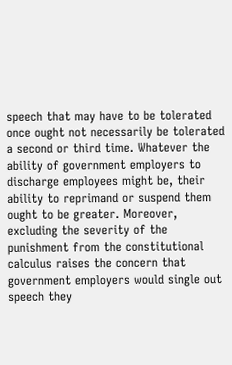speech that may have to be tolerated once ought not necessarily be tolerated a second or third time. Whatever the ability of government employers to discharge employees might be, their ability to reprimand or suspend them ought to be greater. Moreover, excluding the severity of the punishment from the constitutional calculus raises the concern that government employers would single out speech they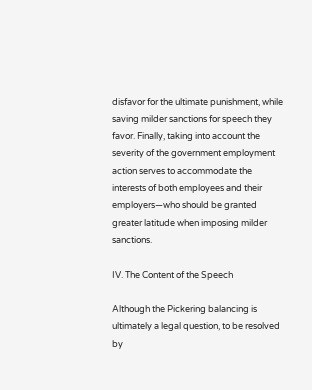disfavor for the ultimate punishment, while saving milder sanctions for speech they favor. Finally, taking into account the severity of the government employment action serves to accommodate the interests of both employees and their employers—who should be granted greater latitude when imposing milder sanctions.

IV. The Content of the Speech

Although the Pickering balancing is ultimately a legal question, to be resolved by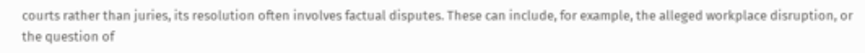courts rather than juries, its resolution often involves factual disputes. These can include, for example, the alleged workplace disruption, or the question of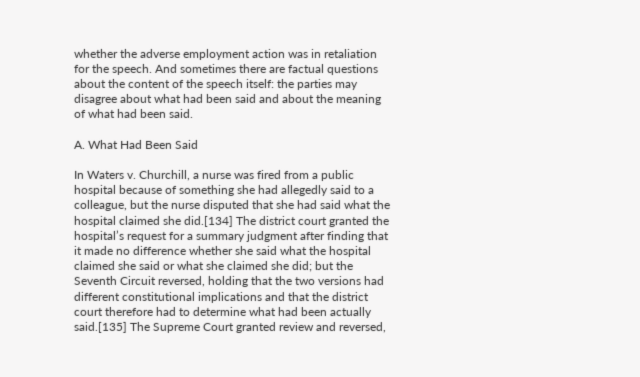whether the adverse employment action was in retaliation for the speech. And sometimes there are factual questions about the content of the speech itself: the parties may disagree about what had been said and about the meaning of what had been said.

A. What Had Been Said

In Waters v. Churchill, a nurse was fired from a public hospital because of something she had allegedly said to a colleague, but the nurse disputed that she had said what the hospital claimed she did.[134] The district court granted the hospital’s request for a summary judgment after finding that it made no difference whether she said what the hospital claimed she said or what she claimed she did; but the Seventh Circuit reversed, holding that the two versions had different constitutional implications and that the district court therefore had to determine what had been actually said.[135] The Supreme Court granted review and reversed,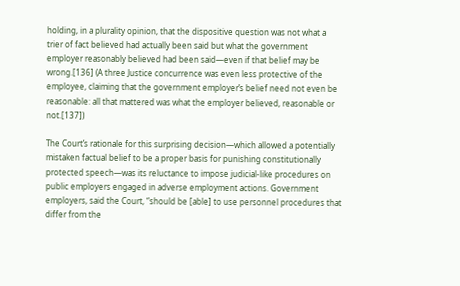holding, in a plurality opinion, that the dispositive question was not what a trier of fact believed had actually been said but what the government employer reasonably believed had been said—even if that belief may be wrong.[136] (A three Justice concurrence was even less protective of the employee, claiming that the government employer’s belief need not even be reasonable: all that mattered was what the employer believed, reasonable or not.[137])

The Court’s rationale for this surprising decision—which allowed a potentially mistaken factual belief to be a proper basis for punishing constitutionally protected speech—was its reluctance to impose judicial-like procedures on public employers engaged in adverse employment actions. Government employers, said the Court, “should be [able] to use personnel procedures that differ from the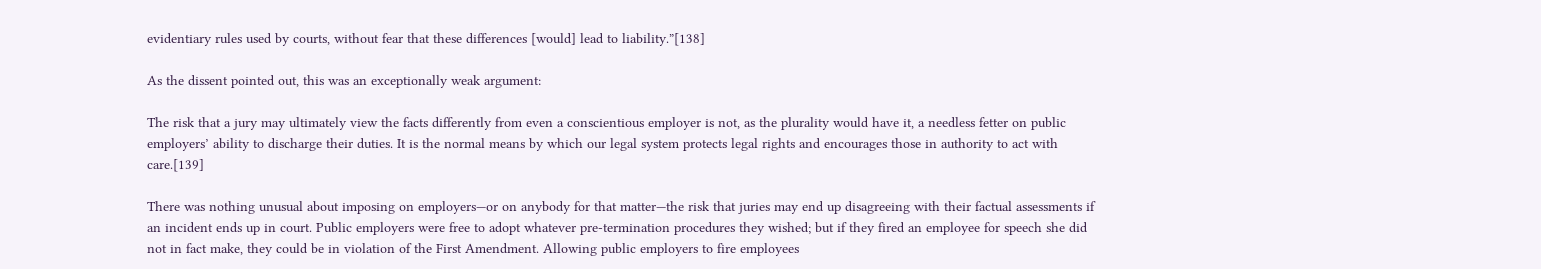evidentiary rules used by courts, without fear that these differences [would] lead to liability.”[138]

As the dissent pointed out, this was an exceptionally weak argument:

The risk that a jury may ultimately view the facts differently from even a conscientious employer is not, as the plurality would have it, a needless fetter on public employers’ ability to discharge their duties. It is the normal means by which our legal system protects legal rights and encourages those in authority to act with care.[139]

There was nothing unusual about imposing on employers—or on anybody for that matter—the risk that juries may end up disagreeing with their factual assessments if an incident ends up in court. Public employers were free to adopt whatever pre-termination procedures they wished; but if they fired an employee for speech she did not in fact make, they could be in violation of the First Amendment. Allowing public employers to fire employees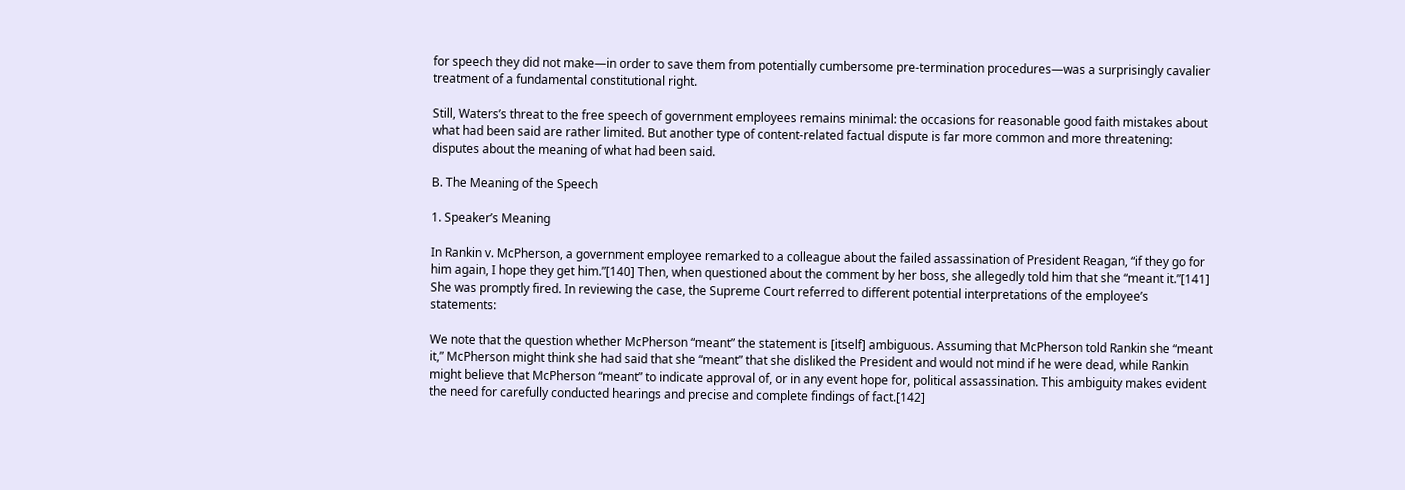for speech they did not make—in order to save them from potentially cumbersome pre-termination procedures—was a surprisingly cavalier treatment of a fundamental constitutional right.

Still, Waters’s threat to the free speech of government employees remains minimal: the occasions for reasonable good faith mistakes about what had been said are rather limited. But another type of content-related factual dispute is far more common and more threatening: disputes about the meaning of what had been said.

B. The Meaning of the Speech

1. Speaker’s Meaning

In Rankin v. McPherson, a government employee remarked to a colleague about the failed assassination of President Reagan, “if they go for him again, I hope they get him.”[140] Then, when questioned about the comment by her boss, she allegedly told him that she “meant it.”[141] She was promptly fired. In reviewing the case, the Supreme Court referred to different potential interpretations of the employee’s statements:

We note that the question whether McPherson “meant” the statement is [itself] ambiguous. Assuming that McPherson told Rankin she “meant it,” McPherson might think she had said that she “meant” that she disliked the President and would not mind if he were dead, while Rankin might believe that McPherson “meant” to indicate approval of, or in any event hope for, political assassination. This ambiguity makes evident the need for carefully conducted hearings and precise and complete findings of fact.[142]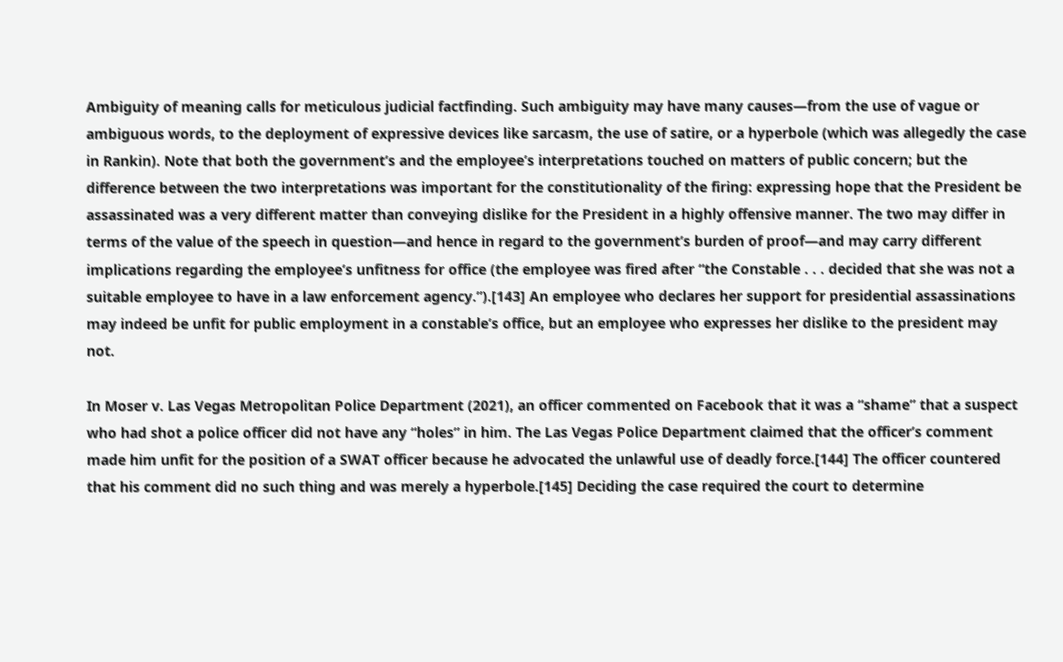Ambiguity of meaning calls for meticulous judicial factfinding. Such ambiguity may have many causes—from the use of vague or ambiguous words, to the deployment of expressive devices like sarcasm, the use of satire, or a hyperbole (which was allegedly the case in Rankin). Note that both the government’s and the employee’s interpretations touched on matters of public concern; but the difference between the two interpretations was important for the constitutionality of the firing: expressing hope that the President be assassinated was a very different matter than conveying dislike for the President in a highly offensive manner. The two may differ in terms of the value of the speech in question—and hence in regard to the government’s burden of proof—and may carry different implications regarding the employee’s unfitness for office (the employee was fired after “the Constable . . . decided that she was not a suitable employee to have in a law enforcement agency.”).[143] An employee who declares her support for presidential assassinations may indeed be unfit for public employment in a constable’s office, but an employee who expresses her dislike to the president may not.

In Moser v. Las Vegas Metropolitan Police Department (2021), an officer commented on Facebook that it was a “shame” that a suspect who had shot a police officer did not have any “holes” in him. The Las Vegas Police Department claimed that the officer’s comment made him unfit for the position of a SWAT officer because he advocated the unlawful use of deadly force.[144] The officer countered that his comment did no such thing and was merely a hyperbole.[145] Deciding the case required the court to determine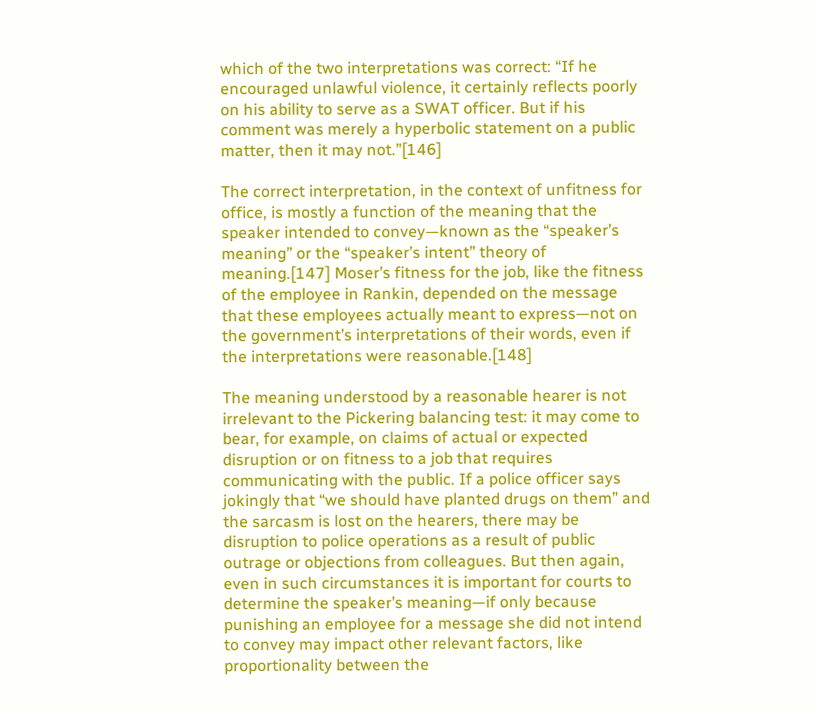which of the two interpretations was correct: “If he encouraged unlawful violence, it certainly reflects poorly on his ability to serve as a SWAT officer. But if his comment was merely a hyperbolic statement on a public matter, then it may not.”[146]

The correct interpretation, in the context of unfitness for office, is mostly a function of the meaning that the speaker intended to convey—known as the “speaker’s meaning” or the “speaker’s intent” theory of meaning.[147] Moser’s fitness for the job, like the fitness of the employee in Rankin, depended on the message that these employees actually meant to express—not on the government’s interpretations of their words, even if the interpretations were reasonable.[148]

The meaning understood by a reasonable hearer is not irrelevant to the Pickering balancing test: it may come to bear, for example, on claims of actual or expected disruption or on fitness to a job that requires communicating with the public. If a police officer says jokingly that “we should have planted drugs on them” and the sarcasm is lost on the hearers, there may be disruption to police operations as a result of public outrage or objections from colleagues. But then again, even in such circumstances it is important for courts to determine the speaker’s meaning—if only because punishing an employee for a message she did not intend to convey may impact other relevant factors, like proportionality between the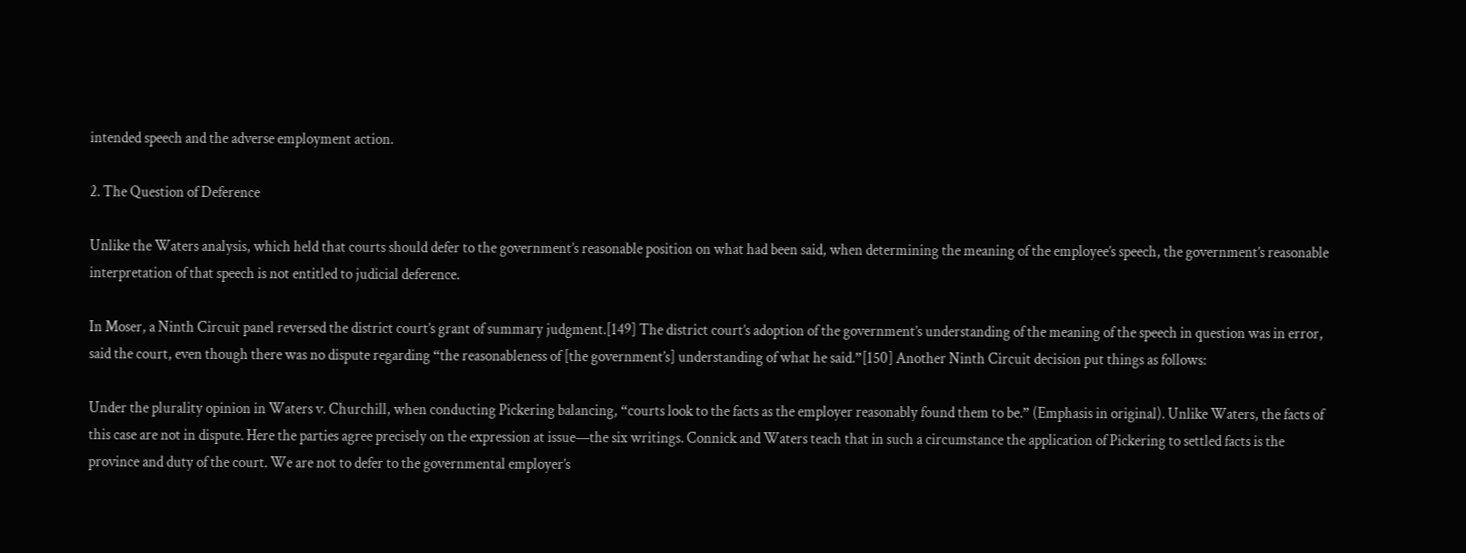intended speech and the adverse employment action.

2. The Question of Deference

Unlike the Waters analysis, which held that courts should defer to the government’s reasonable position on what had been said, when determining the meaning of the employee’s speech, the government’s reasonable interpretation of that speech is not entitled to judicial deference.

In Moser, a Ninth Circuit panel reversed the district court’s grant of summary judgment.[149] The district court’s adoption of the government’s understanding of the meaning of the speech in question was in error, said the court, even though there was no dispute regarding “the reasonableness of [the government’s] understanding of what he said.”[150] Another Ninth Circuit decision put things as follows:

Under the plurality opinion in Waters v. Churchill, when conducting Pickering balancing, “courts look to the facts as the employer reasonably found them to be.” (Emphasis in original). Unlike Waters, the facts of this case are not in dispute. Here the parties agree precisely on the expression at issue—the six writings. Connick and Waters teach that in such a circumstance the application of Pickering to settled facts is the province and duty of the court. We are not to defer to the governmental employer’s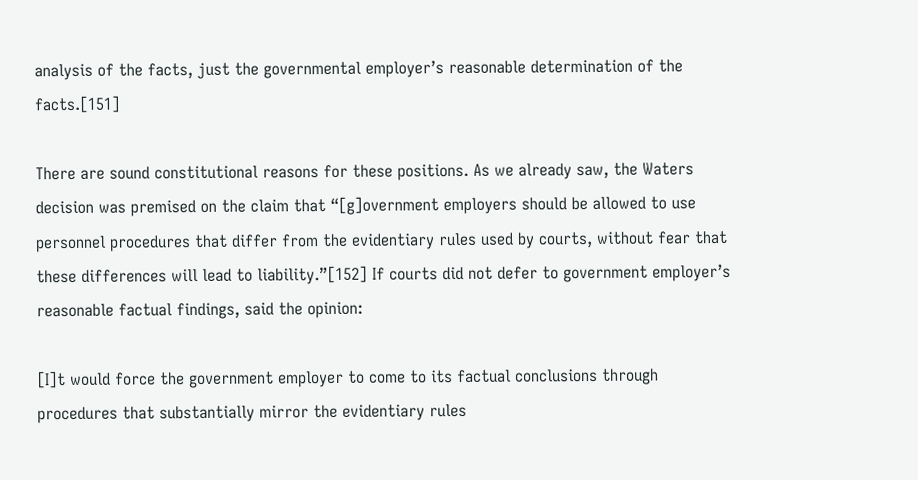analysis of the facts, just the governmental employer’s reasonable determination of the facts.[151]

There are sound constitutional reasons for these positions. As we already saw, the Waters decision was premised on the claim that “[g]overnment employers should be allowed to use personnel procedures that differ from the evidentiary rules used by courts, without fear that these differences will lead to liability.”[152] If courts did not defer to government employer’s reasonable factual findings, said the opinion:

[I]t would force the government employer to come to its factual conclusions through procedures that substantially mirror the evidentiary rules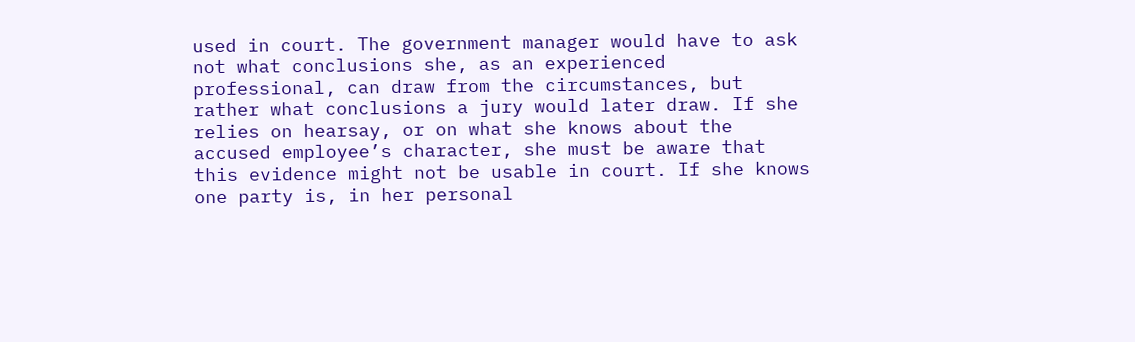used in court. The government manager would have to ask not what conclusions she, as an experienced professional, can draw from the circumstances, but rather what conclusions a jury would later draw. If she relies on hearsay, or on what she knows about the accused employee’s character, she must be aware that this evidence might not be usable in court. If she knows one party is, in her personal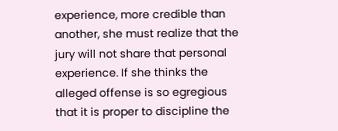experience, more credible than another, she must realize that the jury will not share that personal experience. If she thinks the alleged offense is so egregious that it is proper to discipline the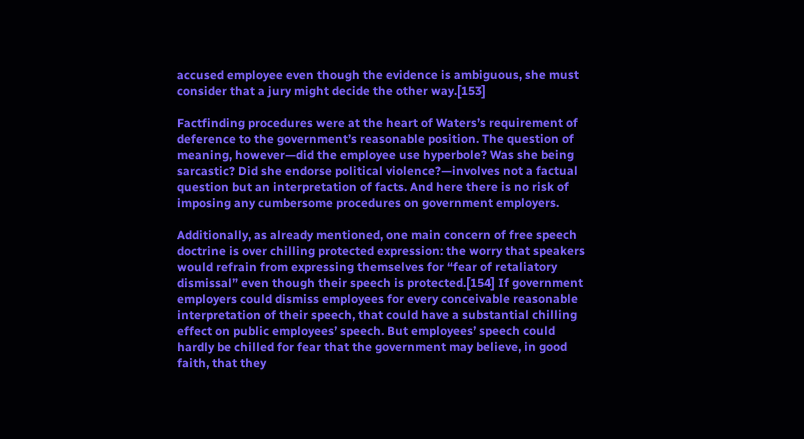accused employee even though the evidence is ambiguous, she must consider that a jury might decide the other way.[153]

Factfinding procedures were at the heart of Waters’s requirement of deference to the government’s reasonable position. The question of meaning, however—did the employee use hyperbole? Was she being sarcastic? Did she endorse political violence?—involves not a factual question but an interpretation of facts. And here there is no risk of imposing any cumbersome procedures on government employers.

Additionally, as already mentioned, one main concern of free speech doctrine is over chilling protected expression: the worry that speakers would refrain from expressing themselves for “fear of retaliatory dismissal” even though their speech is protected.[154] If government employers could dismiss employees for every conceivable reasonable interpretation of their speech, that could have a substantial chilling effect on public employees’ speech. But employees’ speech could hardly be chilled for fear that the government may believe, in good faith, that they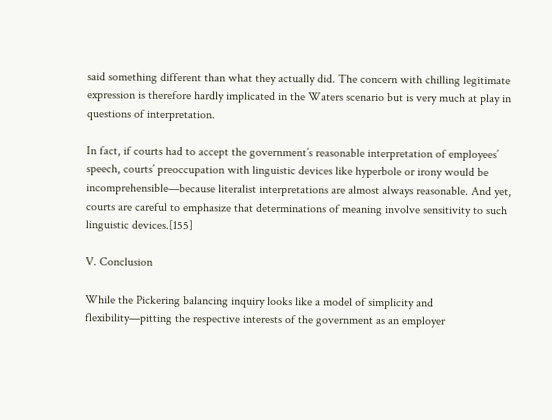said something different than what they actually did. The concern with chilling legitimate expression is therefore hardly implicated in the Waters scenario but is very much at play in questions of interpretation.

In fact, if courts had to accept the government’s reasonable interpretation of employees’ speech, courts’ preoccupation with linguistic devices like hyperbole or irony would be incomprehensible—because literalist interpretations are almost always reasonable. And yet, courts are careful to emphasize that determinations of meaning involve sensitivity to such linguistic devices.[155]

V. Conclusion

While the Pickering balancing inquiry looks like a model of simplicity and flexibility—pitting the respective interests of the government as an employer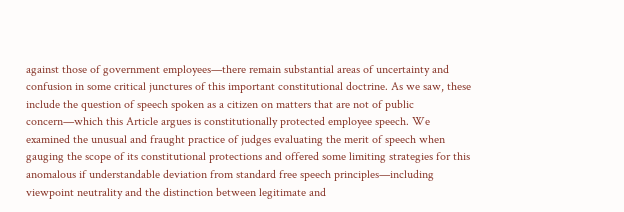against those of government employees—there remain substantial areas of uncertainty and confusion in some critical junctures of this important constitutional doctrine. As we saw, these include the question of speech spoken as a citizen on matters that are not of public concern—which this Article argues is constitutionally protected employee speech. We examined the unusual and fraught practice of judges evaluating the merit of speech when gauging the scope of its constitutional protections and offered some limiting strategies for this anomalous if understandable deviation from standard free speech principles—including viewpoint neutrality and the distinction between legitimate and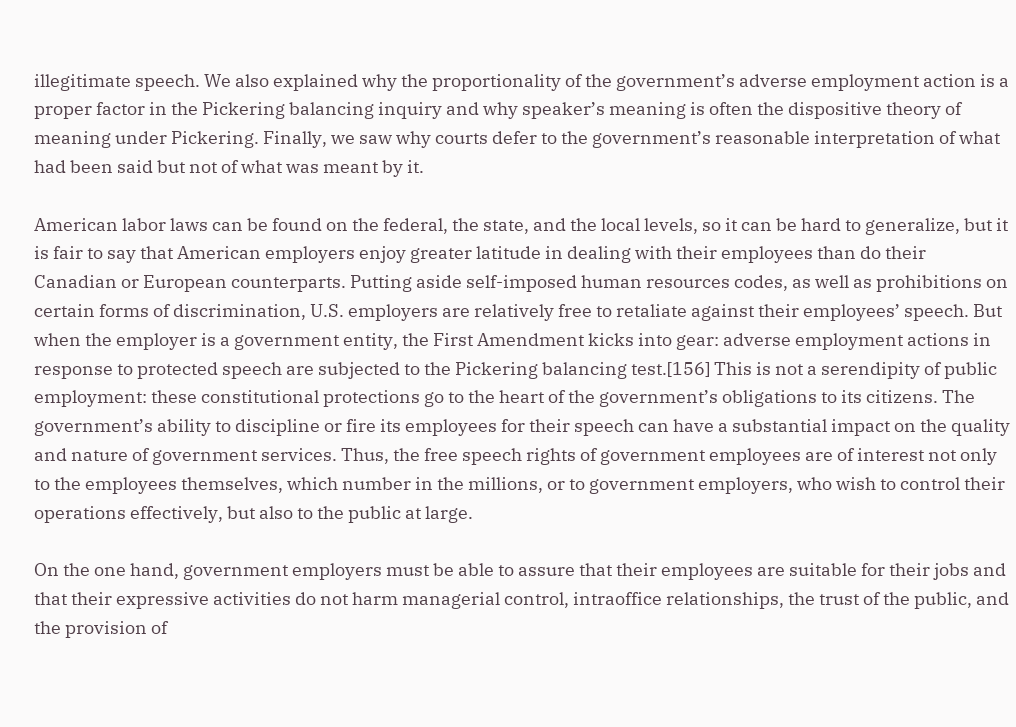illegitimate speech. We also explained why the proportionality of the government’s adverse employment action is a proper factor in the Pickering balancing inquiry and why speaker’s meaning is often the dispositive theory of meaning under Pickering. Finally, we saw why courts defer to the government’s reasonable interpretation of what had been said but not of what was meant by it.

American labor laws can be found on the federal, the state, and the local levels, so it can be hard to generalize, but it is fair to say that American employers enjoy greater latitude in dealing with their employees than do their Canadian or European counterparts. Putting aside self-imposed human resources codes, as well as prohibitions on certain forms of discrimination, U.S. employers are relatively free to retaliate against their employees’ speech. But when the employer is a government entity, the First Amendment kicks into gear: adverse employment actions in response to protected speech are subjected to the Pickering balancing test.[156] This is not a serendipity of public employment: these constitutional protections go to the heart of the government’s obligations to its citizens. The government’s ability to discipline or fire its employees for their speech can have a substantial impact on the quality and nature of government services. Thus, the free speech rights of government employees are of interest not only to the employees themselves, which number in the millions, or to government employers, who wish to control their operations effectively, but also to the public at large.

On the one hand, government employers must be able to assure that their employees are suitable for their jobs and that their expressive activities do not harm managerial control, intraoffice relationships, the trust of the public, and the provision of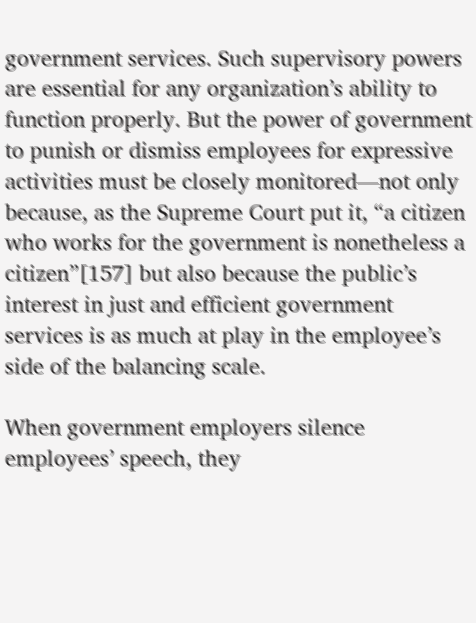government services. Such supervisory powers are essential for any organization’s ability to function properly. But the power of government to punish or dismiss employees for expressive activities must be closely monitored—not only because, as the Supreme Court put it, “a citizen who works for the government is nonetheless a citizen”[157] but also because the public’s interest in just and efficient government services is as much at play in the employee’s side of the balancing scale.

When government employers silence employees’ speech, they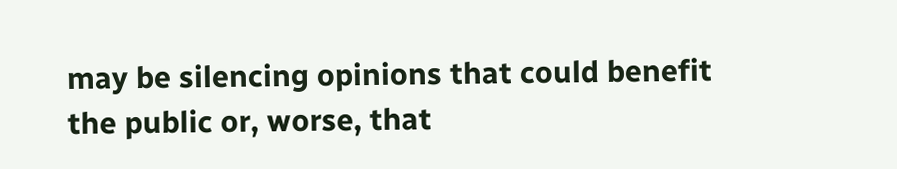may be silencing opinions that could benefit the public or, worse, that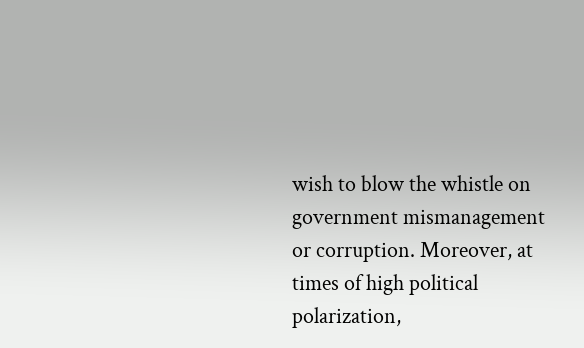wish to blow the whistle on government mismanagement or corruption. Moreover, at times of high political polarization,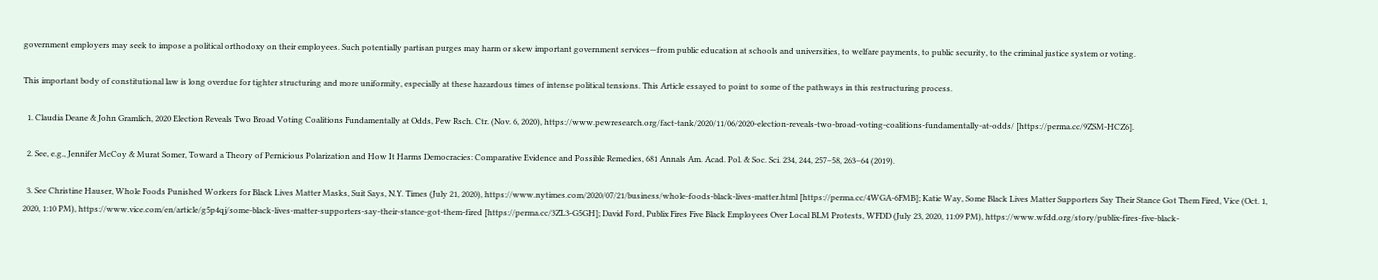government employers may seek to impose a political orthodoxy on their employees. Such potentially partisan purges may harm or skew important government services—from public education at schools and universities, to welfare payments, to public security, to the criminal justice system or voting.

This important body of constitutional law is long overdue for tighter structuring and more uniformity, especially at these hazardous times of intense political tensions. This Article essayed to point to some of the pathways in this restructuring process.

  1. Claudia Deane & John Gramlich, 2020 Election Reveals Two Broad Voting Coalitions Fundamentally at Odds, Pew Rsch. Ctr. (Nov. 6, 2020), https://www.pewresearch.org/fact-tank/2020/11/06/2020-election-reveals-two-broad-voting-coalitions-fundamentally-at-odds/ [https://perma.cc/9ZSM-HCZ6].

  2. See, e.g., Jennifer McCoy & Murat Somer, Toward a Theory of Pernicious Polarization and How It Harms Democracies: Comparative Evidence and Possible Remedies, 681 Annals Am. Acad. Pol. & Soc. Sci. 234, 244, 257–58, 263–64 (2019).

  3. See Christine Hauser, Whole Foods Punished Workers for Black Lives Matter Masks, Suit Says, N.Y. Times (July 21, 2020), https://www.nytimes.com/2020/07/21/business/whole-foods-black-lives-matter.html [https://perma.cc/4WGA-6FMB]; Katie Way, Some Black Lives Matter Supporters Say Their Stance Got Them Fired, Vice (Oct. 1, 2020, 1:10 PM), https://www.vice.com/en/article/g5p4qj/some-black-lives-matter-supporters-say-their-stance-got-them-fired [https://perma.cc/3ZL3-G5GH]; David Ford, Publix Fires Five Black Employees Over Local BLM Protests, WFDD (July 23, 2020, 11:09 PM), https://www.wfdd.org/story/publix-fires-five-black-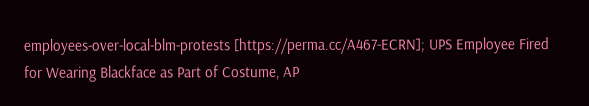employees-over-local-blm-protests [https://perma.cc/A467-ECRN]; UPS Employee Fired for Wearing Blackface as Part of Costume, AP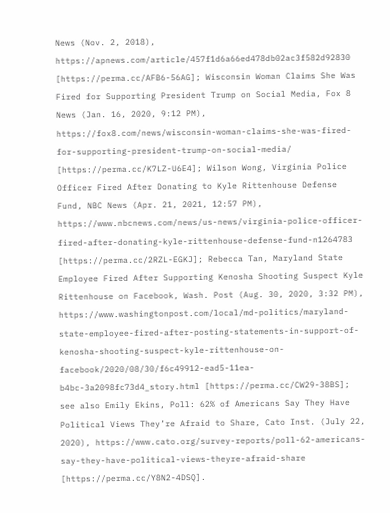News (Nov. 2, 2018), https://apnews.com/article/457f1d6a66ed478db02ac3f582d92830 [https://perma.cc/AFB6-56AG]; Wisconsin Woman Claims She Was Fired for Supporting President Trump on Social Media, Fox 8 News (Jan. 16, 2020, 9:12 PM), https://fox8.com/news/wisconsin-woman-claims-she-was-fired-for-supporting-president-trump-on-social-media/ [https://perma.cc/K7LZ-U6E4]; Wilson Wong, Virginia Police Officer Fired After Donating to Kyle Rittenhouse Defense Fund, NBC News (Apr. 21, 2021, 12:57 PM), https://www.nbcnews.com/news/us-news/virginia-police-officer-fired-after-donating-kyle-rittenhouse-defense-fund-n1264783 [https://perma.cc/2RZL-EGKJ]; Rebecca Tan, Maryland State Employee Fired After Supporting Kenosha Shooting Suspect Kyle Rittenhouse on Facebook, Wash. Post (Aug. 30, 2020, 3:32 PM), https://www.washingtonpost.com/local/md-politics/maryland-state-employee-fired-after-posting-statements-in-support-of-kenosha-shooting-suspect-kyle-rittenhouse-on-facebook/2020/08/30/f6c49912-ead5-11ea-b4bc-3a2098fc73d4_story.html [https://perma.cc/CW29-38BS]; see also Emily Ekins, Poll: 62% of Americans Say They Have Political Views They’re Afraid to Share, Cato Inst. (July 22, 2020), https://www.cato.org/survey-reports/poll-62-americans-say-they-have-political-views-theyre-afraid-share [https://perma.cc/Y8N2-4DSQ].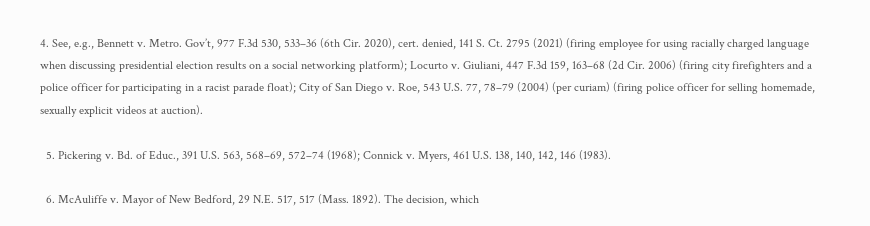4. See, e.g., Bennett v. Metro. Gov’t, 977 F.3d 530, 533–36 (6th Cir. 2020), cert. denied, 141 S. Ct. 2795 (2021) (firing employee for using racially charged language when discussing presidential election results on a social networking platform); Locurto v. Giuliani, 447 F.3d 159, 163–68 (2d Cir. 2006) (firing city firefighters and a police officer for participating in a racist parade float); City of San Diego v. Roe, 543 U.S. 77, 78–79 (2004) (per curiam) (firing police officer for selling homemade, sexually explicit videos at auction).

  5. Pickering v. Bd. of Educ., 391 U.S. 563, 568–69, 572–74 (1968); Connick v. Myers, 461 U.S. 138, 140, 142, 146 (1983).

  6. McAuliffe v. Mayor of New Bedford, 29 N.E. 517, 517 (Mass. 1892). The decision, which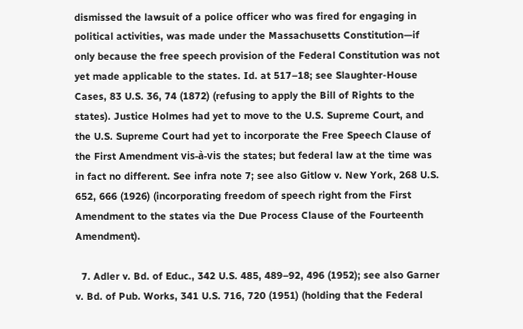dismissed the lawsuit of a police officer who was fired for engaging in political activities, was made under the Massachusetts Constitution—if only because the free speech provision of the Federal Constitution was not yet made applicable to the states. Id. at 517–18; see Slaughter-House Cases, 83 U.S. 36, 74 (1872) (refusing to apply the Bill of Rights to the states). Justice Holmes had yet to move to the U.S. Supreme Court, and the U.S. Supreme Court had yet to incorporate the Free Speech Clause of the First Amendment vis-à-vis the states; but federal law at the time was in fact no different. See infra note 7; see also Gitlow v. New York, 268 U.S. 652, 666 (1926) (incorporating freedom of speech right from the First Amendment to the states via the Due Process Clause of the Fourteenth Amendment).

  7. Adler v. Bd. of Educ., 342 U.S. 485, 489–92, 496 (1952); see also Garner v. Bd. of Pub. Works, 341 U.S. 716, 720 (1951) (holding that the Federal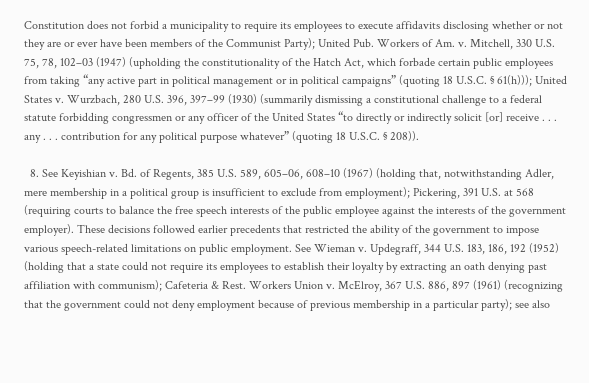Constitution does not forbid a municipality to require its employees to execute affidavits disclosing whether or not they are or ever have been members of the Communist Party); United Pub. Workers of Am. v. Mitchell, 330 U.S. 75, 78, 102–03 (1947) (upholding the constitutionality of the Hatch Act, which forbade certain public employees from taking “any active part in political management or in political campaigns” (quoting 18 U.S.C. § 61(h))); United States v. Wurzbach, 280 U.S. 396, 397–99 (1930) (summarily dismissing a constitutional challenge to a federal statute forbidding congressmen or any officer of the United States “to directly or indirectly solicit [or] receive . . . any . . . contribution for any political purpose whatever” (quoting 18 U.S.C. § 208)).

  8. See Keyishian v. Bd. of Regents, 385 U.S. 589, 605–06, 608–10 (1967) (holding that, notwithstanding Adler, mere membership in a political group is insufficient to exclude from employment); Pickering, 391 U.S. at 568 (requiring courts to balance the free speech interests of the public employee against the interests of the government employer). These decisions followed earlier precedents that restricted the ability of the government to impose various speech-related limitations on public employment. See Wieman v. Updegraff, 344 U.S. 183, 186, 192 (1952) (holding that a state could not require its employees to establish their loyalty by extracting an oath denying past affiliation with communism); Cafeteria & Rest. Workers Union v. McElroy, 367 U.S. 886, 897 (1961) (recognizing that the government could not deny employment because of previous membership in a particular party); see also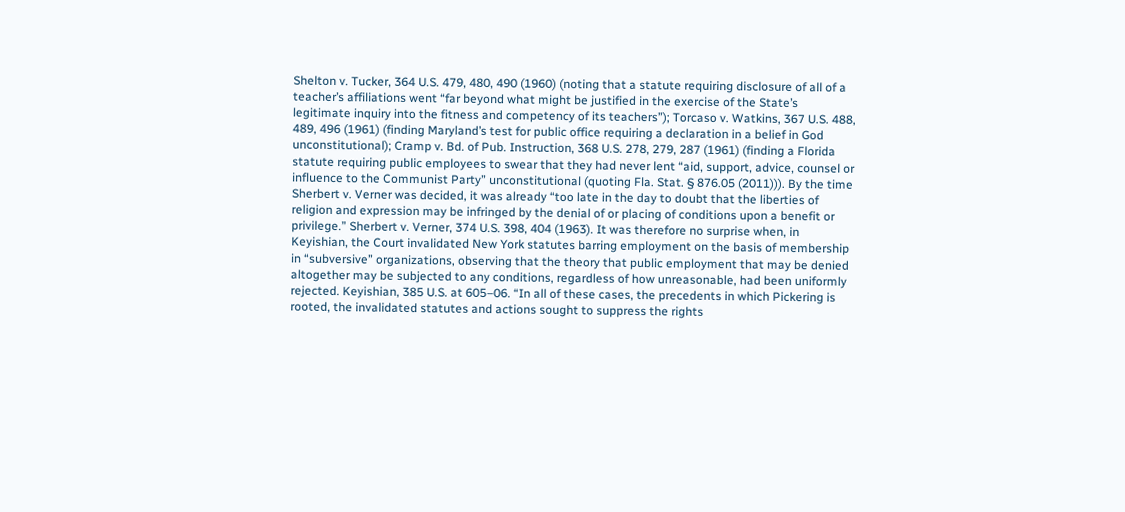Shelton v. Tucker, 364 U.S. 479, 480, 490 (1960) (noting that a statute requiring disclosure of all of a teacher’s affiliations went “far beyond what might be justified in the exercise of the State’s legitimate inquiry into the fitness and competency of its teachers”); Torcaso v. Watkins, 367 U.S. 488, 489, 496 (1961) (finding Maryland’s test for public office requiring a declaration in a belief in God unconstitutional); Cramp v. Bd. of Pub. Instruction, 368 U.S. 278, 279, 287 (1961) (finding a Florida statute requiring public employees to swear that they had never lent “aid, support, advice, counsel or influence to the Communist Party” unconstitutional (quoting Fla. Stat. § 876.05 (2011))). By the time Sherbert v. Verner was decided, it was already “too late in the day to doubt that the liberties of religion and expression may be infringed by the denial of or placing of conditions upon a benefit or privilege.” Sherbert v. Verner, 374 U.S. 398, 404 (1963). It was therefore no surprise when, in Keyishian, the Court invalidated New York statutes barring employment on the basis of membership in “subversive” organizations, observing that the theory that public employment that may be denied altogether may be subjected to any conditions, regardless of how unreasonable, had been uniformly rejected. Keyishian, 385 U.S. at 605–06. “In all of these cases, the precedents in which Pickering is rooted, the invalidated statutes and actions sought to suppress the rights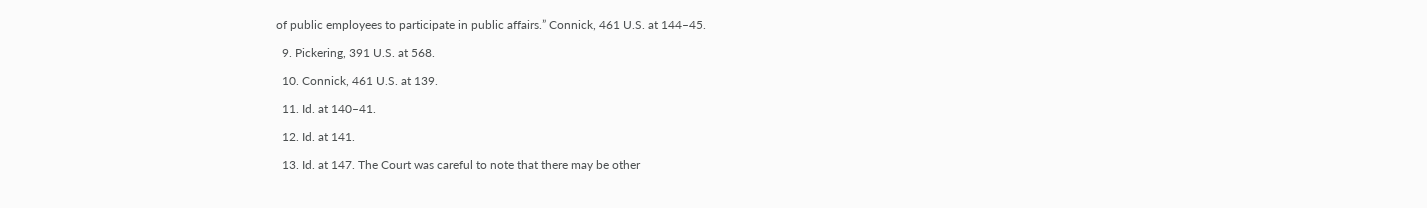of public employees to participate in public affairs.” Connick, 461 U.S. at 144–45.

  9. Pickering, 391 U.S. at 568.

  10. Connick, 461 U.S. at 139.

  11. Id. at 140–41.

  12. Id. at 141.

  13. Id. at 147. The Court was careful to note that there may be other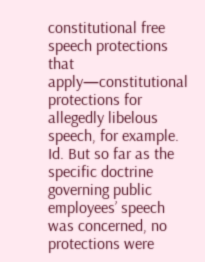constitutional free speech protections that apply—constitutional protections for allegedly libelous speech, for example. Id. But so far as the specific doctrine governing public employees’ speech was concerned, no protections were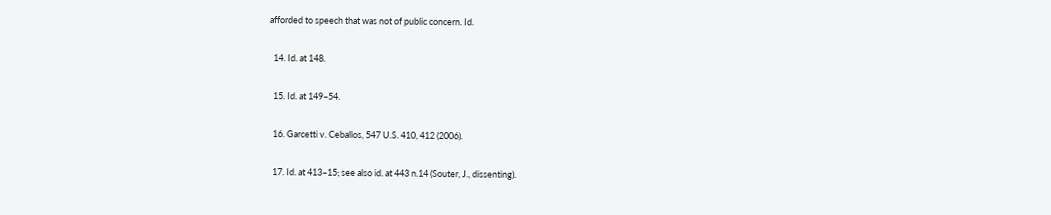afforded to speech that was not of public concern. Id.

  14. Id. at 148.

  15. Id. at 149–54.

  16. Garcetti v. Ceballos, 547 U.S. 410, 412 (2006).

  17. Id. at 413–15; see also id. at 443 n.14 (Souter, J., dissenting).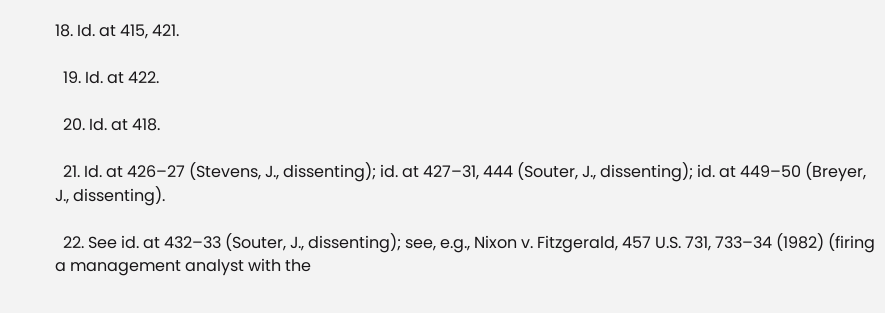18. Id. at 415, 421.

  19. Id. at 422.

  20. Id. at 418.

  21. Id. at 426–27 (Stevens, J., dissenting); id. at 427–31, 444 (Souter, J., dissenting); id. at 449–50 (Breyer, J., dissenting).

  22. See id. at 432–33 (Souter, J., dissenting); see, e.g., Nixon v. Fitzgerald, 457 U.S. 731, 733–34 (1982) (firing a management analyst with the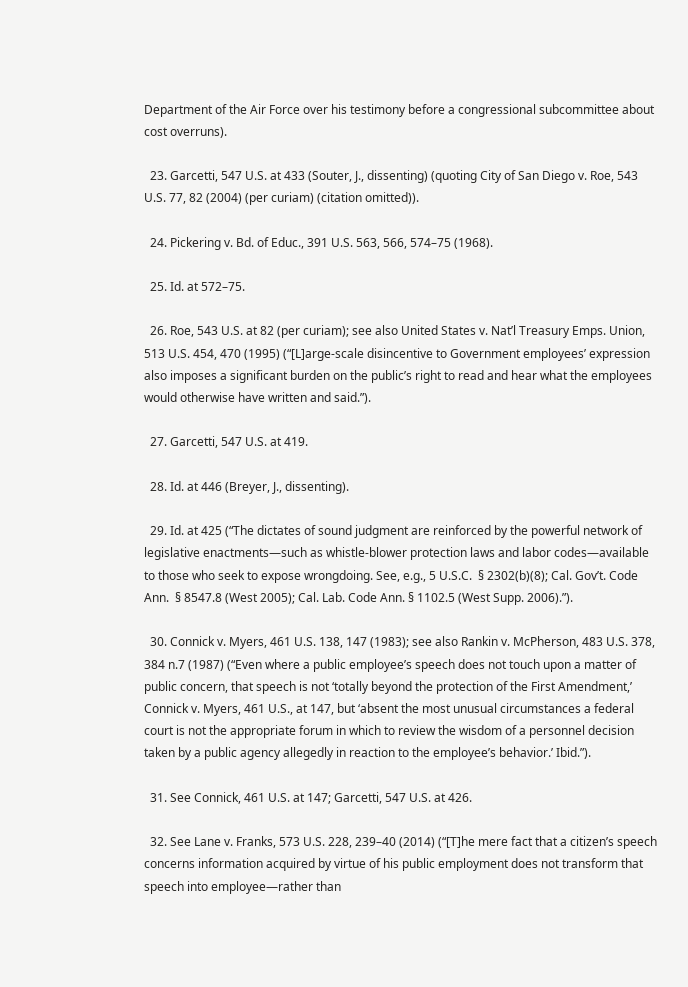Department of the Air Force over his testimony before a congressional subcommittee about cost overruns).

  23. Garcetti, 547 U.S. at 433 (Souter, J., dissenting) (quoting City of San Diego v. Roe, 543 U.S. 77, 82 (2004) (per curiam) (citation omitted)).

  24. Pickering v. Bd. of Educ., 391 U.S. 563, 566, 574–75 (1968).

  25. Id. at 572–75.

  26. Roe, 543 U.S. at 82 (per curiam); see also United States v. Nat’l Treasury Emps. Union, 513 U.S. 454, 470 (1995) (“[L]arge-scale disincentive to Government employees’ expression also imposes a significant burden on the public’s right to read and hear what the employees would otherwise have written and said.”).

  27. Garcetti, 547 U.S. at 419.

  28. Id. at 446 (Breyer, J., dissenting).

  29. Id. at 425 (“The dictates of sound judgment are reinforced by the powerful network of legislative enactments—such as whistle-blower protection laws and labor codes—available to those who seek to expose wrongdoing. See, e.g., 5 U.S.C.  § 2302(b)(8); Cal. Gov’t. Code Ann.  § 8547.8 (West 2005); Cal. Lab. Code Ann. § 1102.5 (West Supp. 2006).”).

  30. Connick v. Myers, 461 U.S. 138, 147 (1983); see also Rankin v. McPherson, 483 U.S. 378, 384 n.7 (1987) (“Even where a public employee’s speech does not touch upon a matter of public concern, that speech is not ‘totally beyond the protection of the First Amendment,’ Connick v. Myers, 461 U.S., at 147, but ‘absent the most unusual circumstances a federal court is not the appropriate forum in which to review the wisdom of a personnel decision taken by a public agency allegedly in reaction to the employee’s behavior.’ Ibid.”).

  31. See Connick, 461 U.S. at 147; Garcetti, 547 U.S. at 426.

  32. See Lane v. Franks, 573 U.S. 228, 239–40 (2014) (“[T]he mere fact that a citizen’s speech concerns information acquired by virtue of his public employment does not transform that speech into employee—rather than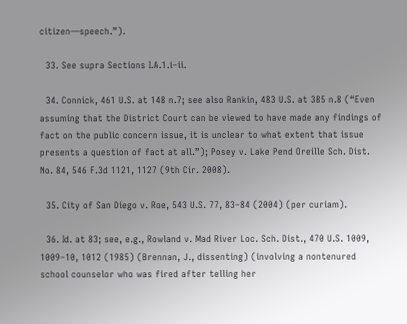citizen—speech.”).

  33. See supra Sections I.A.1.i–ii.

  34. Connick, 461 U.S. at 148 n.7; see also Rankin, 483 U.S. at 385 n.8 (“Even assuming that the District Court can be viewed to have made any findings of fact on the public concern issue, it is unclear to what extent that issue presents a question of fact at all.”); Posey v. Lake Pend Oreille Sch. Dist. No. 84, 546 F.3d 1121, 1127 (9th Cir. 2008).

  35. City of San Diego v. Roe, 543 U.S. 77, 83–84 (2004) (per curiam).

  36. Id. at 83; see, e.g., Rowland v. Mad River Loc. Sch. Dist., 470 U.S. 1009, 1009–10, 1012 (1985) (Brennan, J., dissenting) (involving a nontenured school counselor who was fired after telling her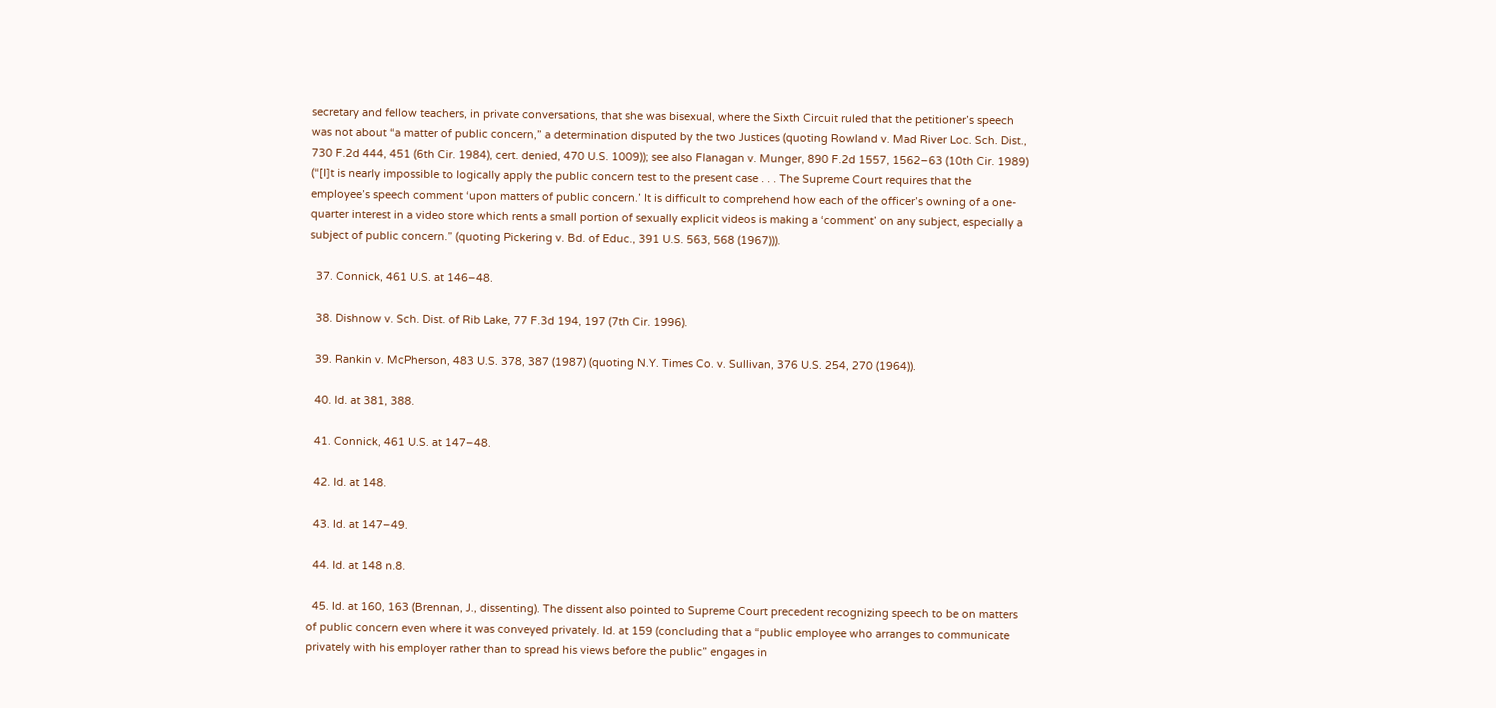secretary and fellow teachers, in private conversations, that she was bisexual, where the Sixth Circuit ruled that the petitioner’s speech was not about “a matter of public concern,” a determination disputed by the two Justices (quoting Rowland v. Mad River Loc. Sch. Dist., 730 F.2d 444, 451 (6th Cir. 1984), cert. denied, 470 U.S. 1009)); see also Flanagan v. Munger, 890 F.2d 1557, 1562–63 (10th Cir. 1989) (“[I]t is nearly impossible to logically apply the public concern test to the present case . . . The Supreme Court requires that the employee’s speech comment ‘upon matters of public concern.’ It is difficult to comprehend how each of the officer’s owning of a one-quarter interest in a video store which rents a small portion of sexually explicit videos is making a ‘comment’ on any subject, especially a subject of public concern.” (quoting Pickering v. Bd. of Educ., 391 U.S. 563, 568 (1967))).

  37. Connick, 461 U.S. at 146–48.

  38. Dishnow v. Sch. Dist. of Rib Lake, 77 F.3d 194, 197 (7th Cir. 1996).

  39. Rankin v. McPherson, 483 U.S. 378, 387 (1987) (quoting N.Y. Times Co. v. Sullivan, 376 U.S. 254, 270 (1964)).

  40. Id. at 381, 388.

  41. Connick, 461 U.S. at 147–48.

  42. Id. at 148.

  43. Id. at 147–49.

  44. Id. at 148 n.8.

  45. Id. at 160, 163 (Brennan, J., dissenting). The dissent also pointed to Supreme Court precedent recognizing speech to be on matters of public concern even where it was conveyed privately. Id. at 159 (concluding that a “public employee who arranges to communicate privately with his employer rather than to spread his views before the public” engages in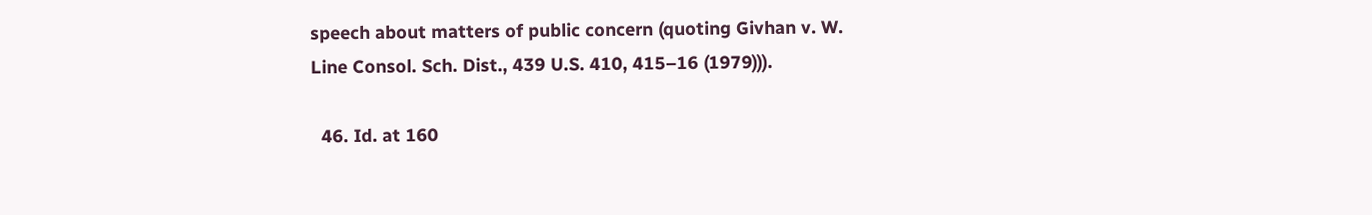speech about matters of public concern (quoting Givhan v. W. Line Consol. Sch. Dist., 439 U.S. 410, 415–16 (1979))).

  46. Id. at 160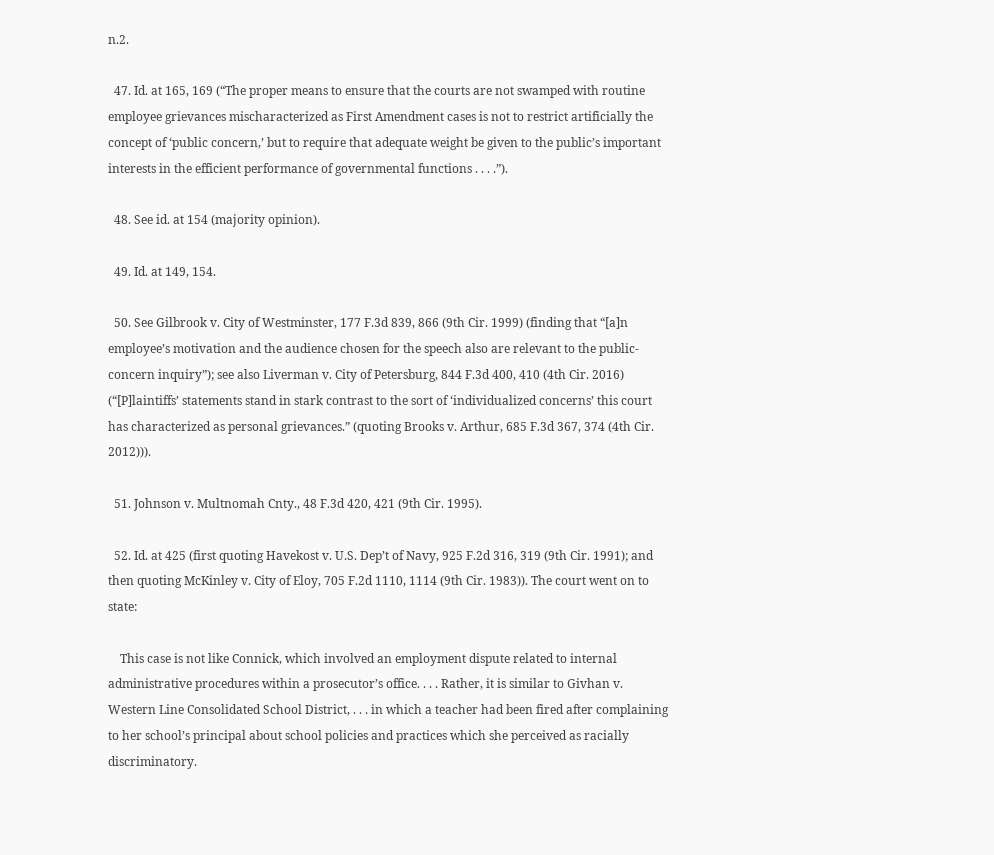n.2.

  47. Id. at 165, 169 (“The proper means to ensure that the courts are not swamped with routine employee grievances mischaracterized as First Amendment cases is not to restrict artificially the concept of ‘public concern,’ but to require that adequate weight be given to the public’s important interests in the efficient performance of governmental functions . . . .”).

  48. See id. at 154 (majority opinion).

  49. Id. at 149, 154.

  50. See Gilbrook v. City of Westminster, 177 F.3d 839, 866 (9th Cir. 1999) (finding that “[a]n employee’s motivation and the audience chosen for the speech also are relevant to the public-concern inquiry”); see also Liverman v. City of Petersburg, 844 F.3d 400, 410 (4th Cir. 2016) (“[P]laintiffs’ statements stand in stark contrast to the sort of ‘individualized concerns’ this court has characterized as personal grievances.” (quoting Brooks v. Arthur, 685 F.3d 367, 374 (4th Cir. 2012))).

  51. Johnson v. Multnomah Cnty., 48 F.3d 420, 421 (9th Cir. 1995).

  52. Id. at 425 (first quoting Havekost v. U.S. Dep’t of Navy, 925 F.2d 316, 319 (9th Cir. 1991); and then quoting McKinley v. City of Eloy, 705 F.2d 1110, 1114 (9th Cir. 1983)). The court went on to state:

    This case is not like Connick, which involved an employment dispute related to internal administrative procedures within a prosecutor’s office. . . . Rather, it is similar to Givhan v. Western Line Consolidated School District, . . . in which a teacher had been fired after complaining to her school’s principal about school policies and practices which she perceived as racially discriminatory.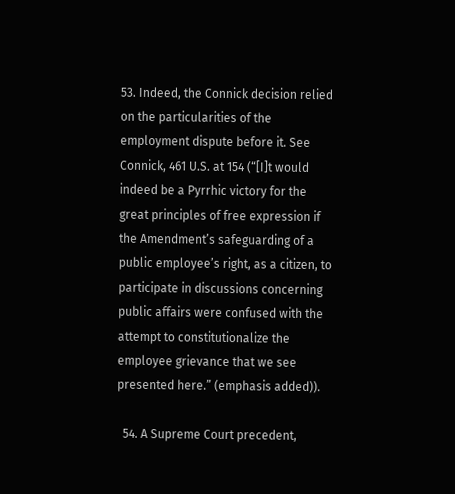53. Indeed, the Connick decision relied on the particularities of the employment dispute before it. See Connick, 461 U.S. at 154 (“[I]t would indeed be a Pyrrhic victory for the great principles of free expression if the Amendment’s safeguarding of a public employee’s right, as a citizen, to participate in discussions concerning public affairs were confused with the attempt to constitutionalize the employee grievance that we see presented here.” (emphasis added)).

  54. A Supreme Court precedent,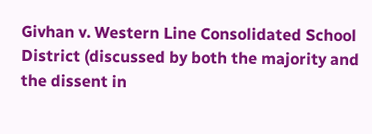Givhan v. Western Line Consolidated School District (discussed by both the majority and the dissent in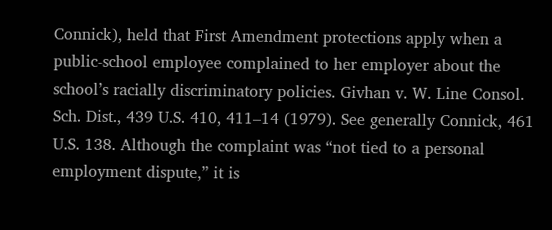Connick), held that First Amendment protections apply when a public-school employee complained to her employer about the school’s racially discriminatory policies. Givhan v. W. Line Consol. Sch. Dist., 439 U.S. 410, 411–14 (1979). See generally Connick, 461 U.S. 138. Although the complaint was “not tied to a personal employment dispute,” it is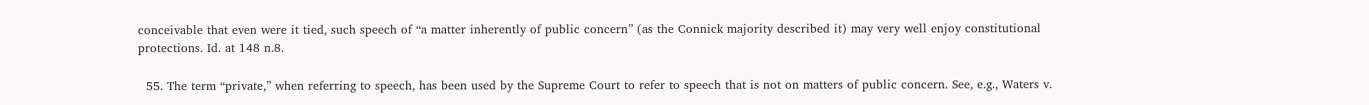conceivable that even were it tied, such speech of “a matter inherently of public concern” (as the Connick majority described it) may very well enjoy constitutional protections. Id. at 148 n.8.

  55. The term “private,” when referring to speech, has been used by the Supreme Court to refer to speech that is not on matters of public concern. See, e.g., Waters v.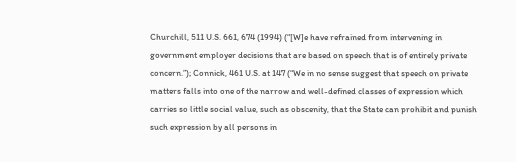Churchill, 511 U.S. 661, 674 (1994) (“[W]e have refrained from intervening in government employer decisions that are based on speech that is of entirely private concern.”); Connick, 461 U.S. at 147 (“We in no sense suggest that speech on private matters falls into one of the narrow and well-defined classes of expression which carries so little social value, such as obscenity, that the State can prohibit and punish such expression by all persons in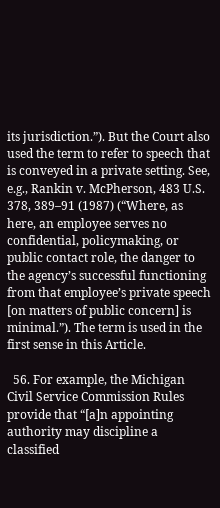its jurisdiction.”). But the Court also used the term to refer to speech that is conveyed in a private setting. See, e.g., Rankin v. McPherson, 483 U.S. 378, 389–91 (1987) (“Where, as here, an employee serves no confidential, policymaking, or public contact role, the danger to the agency’s successful functioning from that employee’s private speech [on matters of public concern] is minimal.”). The term is used in the first sense in this Article.

  56. For example, the Michigan Civil Service Commission Rules provide that “[a]n appointing authority may discipline a classified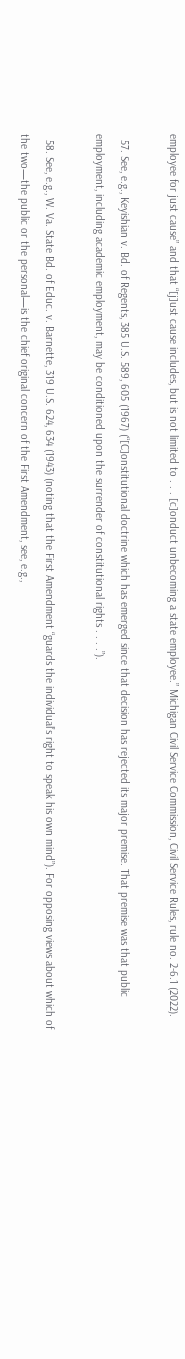employee for just cause” and that “[j]ust cause includes, but is not limited to . . . [c]onduct unbecoming a state employee.” Michigan Civil Service Commission, Civil Service Rules, rule no. 2-6.1 (2022).

  57. See, e.g., Keyishian v. Bd. of Regents, 385 U.S. 589, 605 (1967) (“[C]onstitutional doctrine which has emerged since that decision has rejected its major premise. That premise was that public employment, including academic employment, may be conditioned upon the surrender of constitutional rights . . . .”).

  58. See, e.g., W. Va. State Bd. of Educ. v. Barnette, 319 U.S. 624, 634 (1943) (noting that the First Amendment “guards the individual’s right to speak his own mind”). For opposing views about which of the two—the public or the personal—is the chief original concern of the First Amendment, see, e.g.,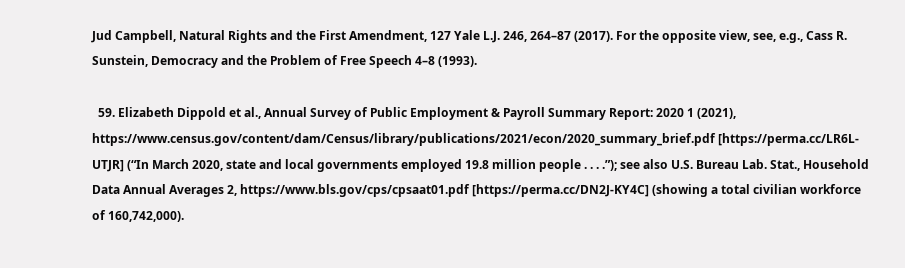Jud Campbell, Natural Rights and the First Amendment, 127 Yale L.J. 246, 264–87 (2017). For the opposite view, see, e.g., Cass R. Sunstein, Democracy and the Problem of Free Speech 4–8 (1993).

  59. Elizabeth Dippold et al., Annual Survey of Public Employment & Payroll Summary Report: 2020 1 (2021), https://www.census.gov/content/dam/Census/library/publications/2021/econ/2020_summary_brief.pdf [https://perma.cc/LR6L-UTJR] (“In March 2020, state and local governments employed 19.8 million people . . . .”); see also U.S. Bureau Lab. Stat., Household Data Annual Averages 2, https://www.bls.gov/cps/cpsaat01.pdf [https://perma.cc/DN2J-KY4C] (showing a total civilian workforce of 160,742,000).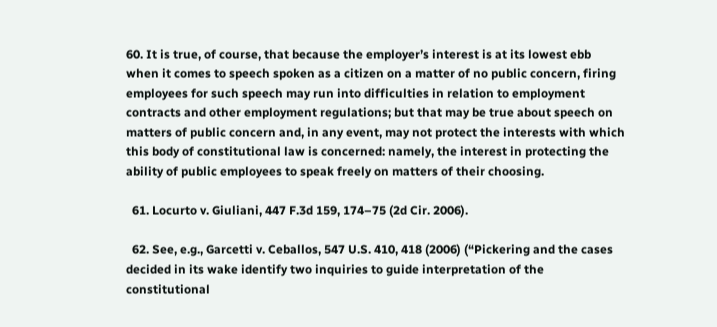60. It is true, of course, that because the employer’s interest is at its lowest ebb when it comes to speech spoken as a citizen on a matter of no public concern, firing employees for such speech may run into difficulties in relation to employment contracts and other employment regulations; but that may be true about speech on matters of public concern and, in any event, may not protect the interests with which this body of constitutional law is concerned: namely, the interest in protecting the ability of public employees to speak freely on matters of their choosing.

  61. Locurto v. Giuliani, 447 F.3d 159, 174–75 (2d Cir. 2006).

  62. See, e.g., Garcetti v. Ceballos, 547 U.S. 410, 418 (2006) (“Pickering and the cases decided in its wake identify two inquiries to guide interpretation of the constitutional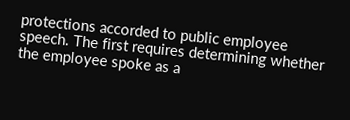protections accorded to public employee speech. The first requires determining whether the employee spoke as a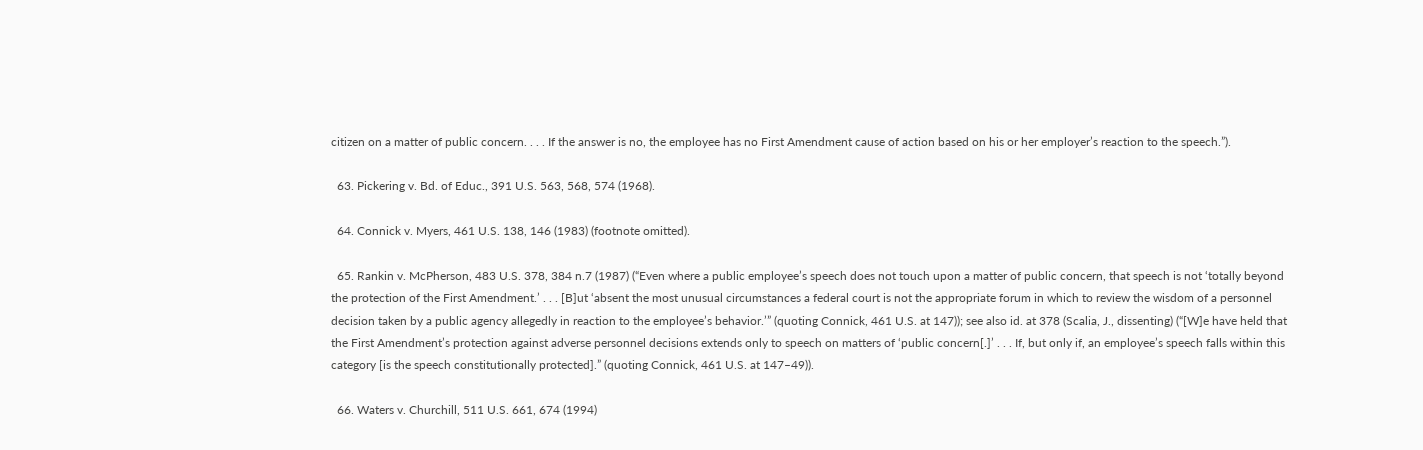citizen on a matter of public concern. . . . If the answer is no, the employee has no First Amendment cause of action based on his or her employer’s reaction to the speech.”).

  63. Pickering v. Bd. of Educ., 391 U.S. 563, 568, 574 (1968).

  64. Connick v. Myers, 461 U.S. 138, 146 (1983) (footnote omitted).

  65. Rankin v. McPherson, 483 U.S. 378, 384 n.7 (1987) (“Even where a public employee’s speech does not touch upon a matter of public concern, that speech is not ‘totally beyond the protection of the First Amendment.’ . . . [B]ut ‘absent the most unusual circumstances a federal court is not the appropriate forum in which to review the wisdom of a personnel decision taken by a public agency allegedly in reaction to the employee’s behavior.’” (quoting Connick, 461 U.S. at 147)); see also id. at 378 (Scalia, J., dissenting) (“[W]e have held that the First Amendment’s protection against adverse personnel decisions extends only to speech on matters of ‘public concern[.]’ . . . If, but only if, an employee’s speech falls within this category [is the speech constitutionally protected].” (quoting Connick, 461 U.S. at 147–49)).

  66. Waters v. Churchill, 511 U.S. 661, 674 (1994)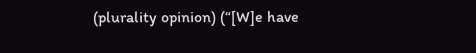(plurality opinion) (“[W]e have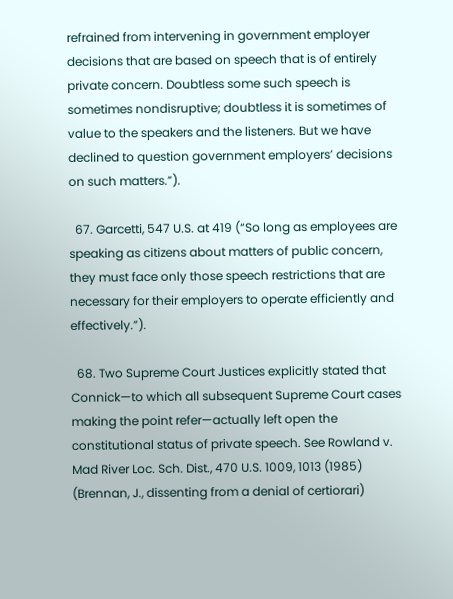refrained from intervening in government employer decisions that are based on speech that is of entirely private concern. Doubtless some such speech is sometimes nondisruptive; doubtless it is sometimes of value to the speakers and the listeners. But we have declined to question government employers’ decisions on such matters.”).

  67. Garcetti, 547 U.S. at 419 (“So long as employees are speaking as citizens about matters of public concern, they must face only those speech restrictions that are necessary for their employers to operate efficiently and effectively.”).

  68. Two Supreme Court Justices explicitly stated that Connick—to which all subsequent Supreme Court cases making the point refer—actually left open the constitutional status of private speech. See Rowland v. Mad River Loc. Sch. Dist., 470 U.S. 1009, 1013 (1985) (Brennan, J., dissenting from a denial of certiorari)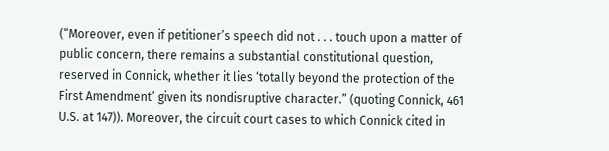(“Moreover, even if petitioner’s speech did not . . . touch upon a matter of public concern, there remains a substantial constitutional question, reserved in Connick, whether it lies ‘totally beyond the protection of the First Amendment’ given its nondisruptive character.” (quoting Connick, 461 U.S. at 147)). Moreover, the circuit court cases to which Connick cited in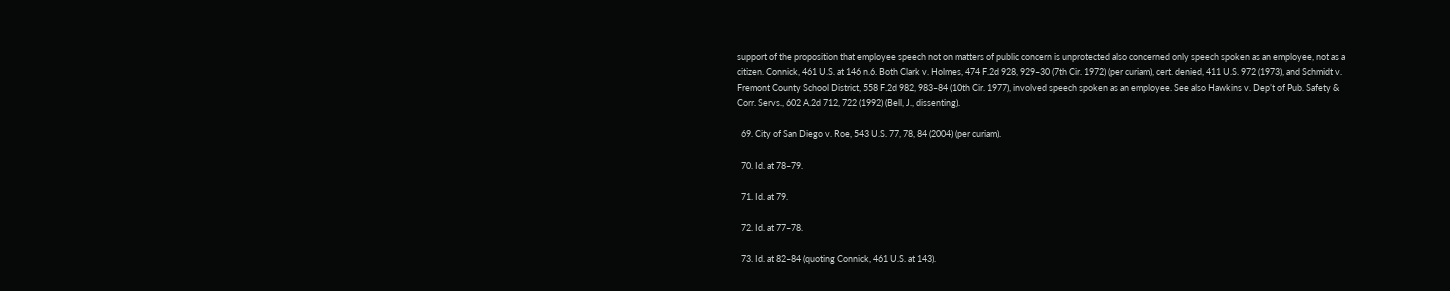support of the proposition that employee speech not on matters of public concern is unprotected also concerned only speech spoken as an employee, not as a citizen. Connick, 461 U.S. at 146 n.6. Both Clark v. Holmes, 474 F.2d 928, 929–30 (7th Cir. 1972) (per curiam), cert. denied, 411 U.S. 972 (1973), and Schmidt v. Fremont County School District, 558 F.2d 982, 983–84 (10th Cir. 1977), involved speech spoken as an employee. See also Hawkins v. Dep’t of Pub. Safety & Corr. Servs., 602 A.2d 712, 722 (1992) (Bell, J., dissenting).

  69. City of San Diego v. Roe, 543 U.S. 77, 78, 84 (2004) (per curiam).

  70. Id. at 78–79.

  71. Id. at 79.

  72. Id. at 77–78.

  73. Id. at 82–84 (quoting Connick, 461 U.S. at 143).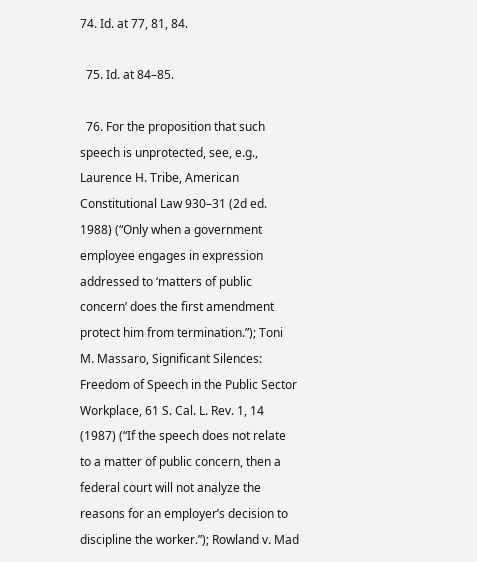74. Id. at 77, 81, 84.

  75. Id. at 84–85.

  76. For the proposition that such speech is unprotected, see, e.g., Laurence H. Tribe, American Constitutional Law 930–31 (2d ed. 1988) (“Only when a government employee engages in expression addressed to ‘matters of public concern’ does the first amendment protect him from termination.”); Toni M. Massaro, Significant Silences: Freedom of Speech in the Public Sector Workplace, 61 S. Cal. L. Rev. 1, 14 (1987) (“If the speech does not relate to a matter of public concern, then a federal court will not analyze the reasons for an employer’s decision to discipline the worker.”); Rowland v. Mad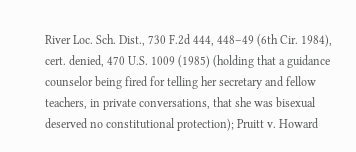River Loc. Sch. Dist., 730 F.2d 444, 448–49 (6th Cir. 1984), cert. denied, 470 U.S. 1009 (1985) (holding that a guidance counselor being fired for telling her secretary and fellow teachers, in private conversations, that she was bisexual deserved no constitutional protection); Pruitt v. Howard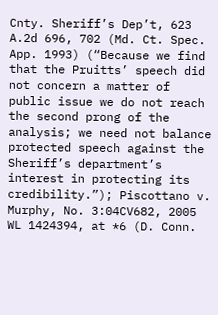Cnty. Sheriff’s Dep’t, 623 A.2d 696, 702 (Md. Ct. Spec. App. 1993) (“Because we find that the Pruitts’ speech did not concern a matter of public issue we do not reach the second prong of the analysis; we need not balance protected speech against the Sheriff’s department’s interest in protecting its credibility.”); Piscottano v. Murphy, No. 3:04CV682, 2005 WL 1424394, at *6 (D. Conn.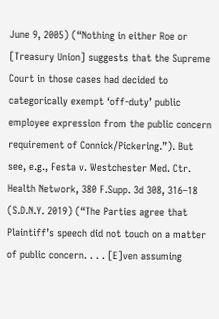June 9, 2005) (“Nothing in either Roe or [Treasury Union] suggests that the Supreme Court in those cases had decided to categorically exempt ‘off-duty’ public employee expression from the public concern requirement of Connick/Pickering.”). But see, e.g., Festa v. Westchester Med. Ctr. Health Network, 380 F.Supp. 3d 308, 316–18 (S.D.N.Y. 2019) (“The Parties agree that Plaintiff’s speech did not touch on a matter of public concern. . . . [E]ven assuming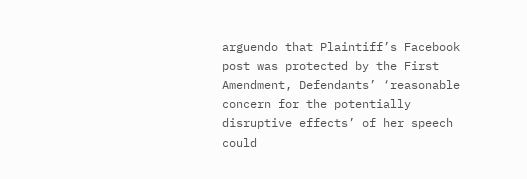arguendo that Plaintiff’s Facebook post was protected by the First Amendment, Defendants’ ‘reasonable concern for the potentially disruptive effects’ of her speech could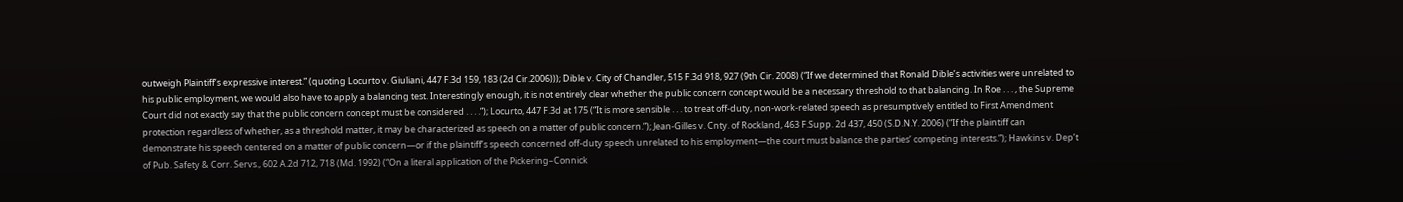outweigh Plaintiff’s expressive interest.” (quoting Locurto v. Giuliani, 447 F.3d 159, 183 (2d Cir.2006))); Dible v. City of Chandler, 515 F.3d 918, 927 (9th Cir. 2008) (“If we determined that Ronald Dible’s activities were unrelated to his public employment, we would also have to apply a balancing test. Interestingly enough, it is not entirely clear whether the public concern concept would be a necessary threshold to that balancing. In Roe . . . , the Supreme Court did not exactly say that the public concern concept must be considered . . . .”); Locurto, 447 F.3d at 175 (“It is more sensible . . . to treat off-duty, non-work-related speech as presumptively entitled to First Amendment protection regardless of whether, as a threshold matter, it may be characterized as speech on a matter of public concern.”); Jean-Gilles v. Cnty. of Rockland, 463 F.Supp. 2d 437, 450 (S.D.N.Y. 2006) (“If the plaintiff can demonstrate his speech centered on a matter of public concern—or if the plaintiff’s speech concerned off-duty speech unrelated to his employment—the court must balance the parties’ competing interests.”); Hawkins v. Dep’t of Pub. Safety & Corr. Servs., 602 A.2d 712, 718 (Md. 1992) (“On a literal application of the Pickering–Connick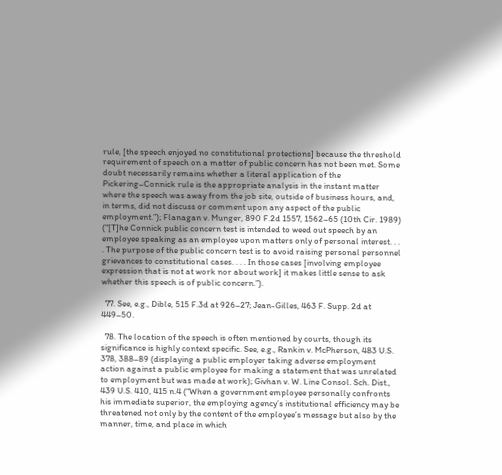rule, [the speech enjoyed no constitutional protections] because the threshold requirement of speech on a matter of public concern has not been met. Some doubt necessarily remains whether a literal application of the Pickering–Connick rule is the appropriate analysis in the instant matter where the speech was away from the job site, outside of business hours, and, in terms, did not discuss or comment upon any aspect of the public employment.”); Flanagan v. Munger, 890 F.2d 1557, 1562–65 (10th Cir. 1989) (“[T]he Connick public concern test is intended to weed out speech by an employee speaking as an employee upon matters only of personal interest. . . . The purpose of the public concern test is to avoid raising personal personnel grievances to constitutional cases. . . . In those cases [involving employee expression that is not at work nor about work] it makes little sense to ask whether this speech is of public concern.”).

  77. See, e.g., Dible, 515 F.3d at 926–27; Jean-Gilles, 463 F. Supp. 2d at 449–50.

  78. The location of the speech is often mentioned by courts, though its significance is highly context specific. See, e.g., Rankin v. McPherson, 483 U.S. 378, 388–89 (displaying a public employer taking adverse employment action against a public employee for making a statement that was unrelated to employment but was made at work); Givhan v. W. Line Consol. Sch. Dist., 439 U.S. 410, 415 n.4 (“When a government employee personally confronts his immediate superior, the employing agency’s institutional efficiency may be threatened not only by the content of the employee’s message but also by the manner, time, and place in which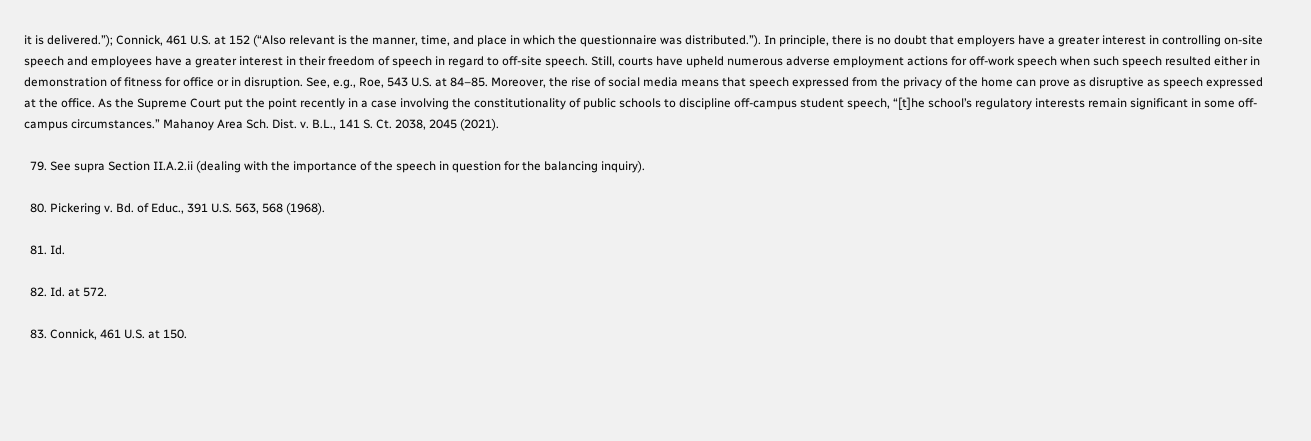it is delivered.”); Connick, 461 U.S. at 152 (“Also relevant is the manner, time, and place in which the questionnaire was distributed.”). In principle, there is no doubt that employers have a greater interest in controlling on-site speech and employees have a greater interest in their freedom of speech in regard to off-site speech. Still, courts have upheld numerous adverse employment actions for off-work speech when such speech resulted either in demonstration of fitness for office or in disruption. See, e.g., Roe, 543 U.S. at 84–85. Moreover, the rise of social media means that speech expressed from the privacy of the home can prove as disruptive as speech expressed at the office. As the Supreme Court put the point recently in a case involving the constitutionality of public schools to discipline off-campus student speech, “[t]he school’s regulatory interests remain significant in some off-campus circumstances.” Mahanoy Area Sch. Dist. v. B.L., 141 S. Ct. 2038, 2045 (2021).

  79. See supra Section II.A.2.ii (dealing with the importance of the speech in question for the balancing inquiry).

  80. Pickering v. Bd. of Educ., 391 U.S. 563, 568 (1968).

  81. Id.

  82. Id. at 572.

  83. Connick, 461 U.S. at 150.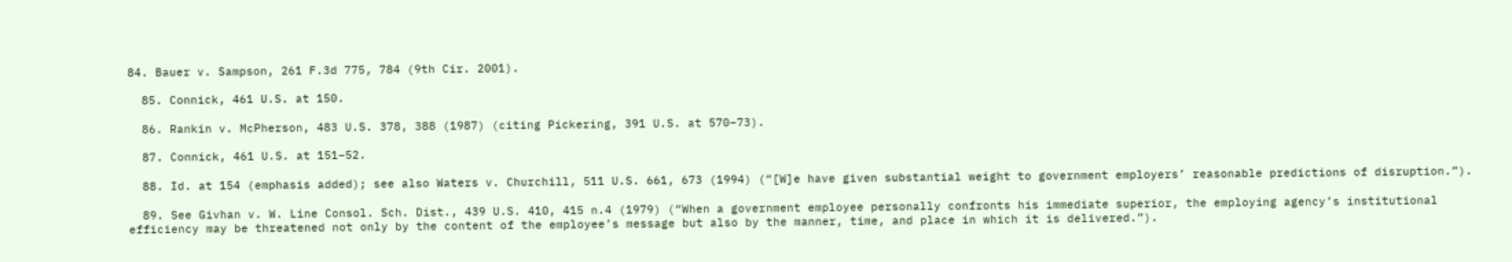84. Bauer v. Sampson, 261 F.3d 775, 784 (9th Cir. 2001).

  85. Connick, 461 U.S. at 150.

  86. Rankin v. McPherson, 483 U.S. 378, 388 (1987) (citing Pickering, 391 U.S. at 570–73).

  87. Connick, 461 U.S. at 151–52.

  88. Id. at 154 (emphasis added); see also Waters v. Churchill, 511 U.S. 661, 673 (1994) (“[W]e have given substantial weight to government employers’ reasonable predictions of disruption.”).

  89. See Givhan v. W. Line Consol. Sch. Dist., 439 U.S. 410, 415 n.4 (1979) (“When a government employee personally confronts his immediate superior, the employing agency’s institutional efficiency may be threatened not only by the content of the employee’s message but also by the manner, time, and place in which it is delivered.”).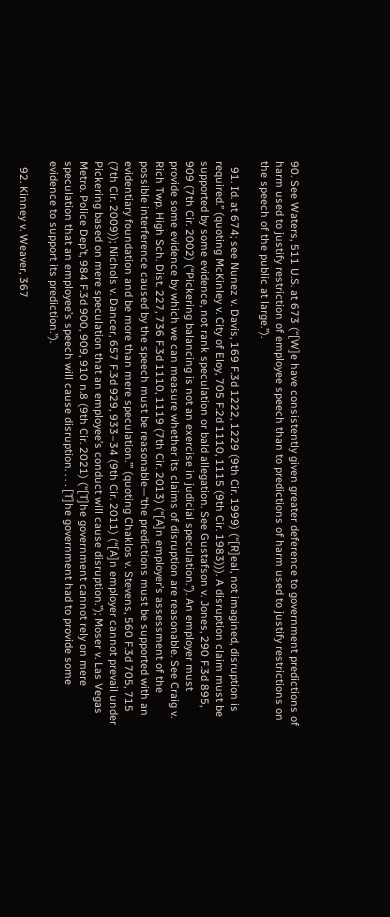90. See Waters, 511 U.S. at 673 (“[W]e have consistently given greater deference to government predictions of harm used to justify restriction of employee speech than to predictions of harm used to justify restrictions on the speech of the public at large.”).

  91. Id. at 674; see Nunez v. Davis, 169 F.3d 1222, 1229 (9th Cir. 1999) (“[R]eal, not imagined, disruption is required.” (quoting McKinley v. City of Eloy, 705 F.2d 1110, 1115 (9th Cir. 1983))). A disruption claim must be supported by some evidence, not rank speculation or bald allegation. See Gustafson v. Jones, 290 F.3d 895, 909 (7th Cir. 2002) (“Pickering balancing is not an exercise in judicial speculation.”). An employer must provide some evidence by which we can measure whether its claims of disruption are reasonable. See Craig v. Rich Twp. High Sch. Dist. 227, 736 F.3d 1110, 1119 (7th Cir. 2013) (“[A]n employer’s assessment of the possible interference caused by the speech must be reasonable—‘the predictions must be supported with an evidentiary foundation and be more than mere speculation.’” (quoting Chaklos v. Stevens, 560 F.3d 705, 715 (7th Cir. 2009)); Nichols v. Dancer, 657 F.3d 929, 933–34 (9th Cir. 2011) (“[A]n employer cannot prevail under Pickering based on mere speculation that an employee’s conduct will cause disruption.”); Moser v. Las Vegas Metro. Police Dep’t, 984 F.3d 900, 909, 910 n.8 (9th Cir. 2021) (“[T]he government cannot rely on mere speculation that an employee’s speech will cause disruption. . . . [T]he government had to provide some evidence to support its prediction.”).

  92. Kinney v. Weaver, 367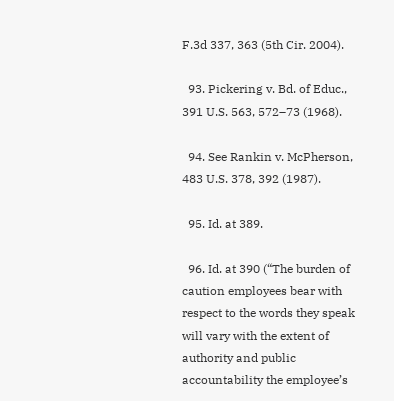F.3d 337, 363 (5th Cir. 2004).

  93. Pickering v. Bd. of Educ., 391 U.S. 563, 572–73 (1968).

  94. See Rankin v. McPherson, 483 U.S. 378, 392 (1987).

  95. Id. at 389.

  96. Id. at 390 (“The burden of caution employees bear with respect to the words they speak will vary with the extent of authority and public accountability the employee’s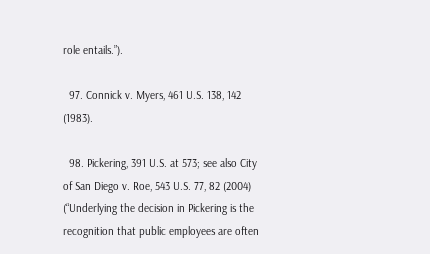role entails.”).

  97. Connick v. Myers, 461 U.S. 138, 142 (1983).

  98. Pickering, 391 U.S. at 573; see also City of San Diego v. Roe, 543 U.S. 77, 82 (2004) (“Underlying the decision in Pickering is the recognition that public employees are often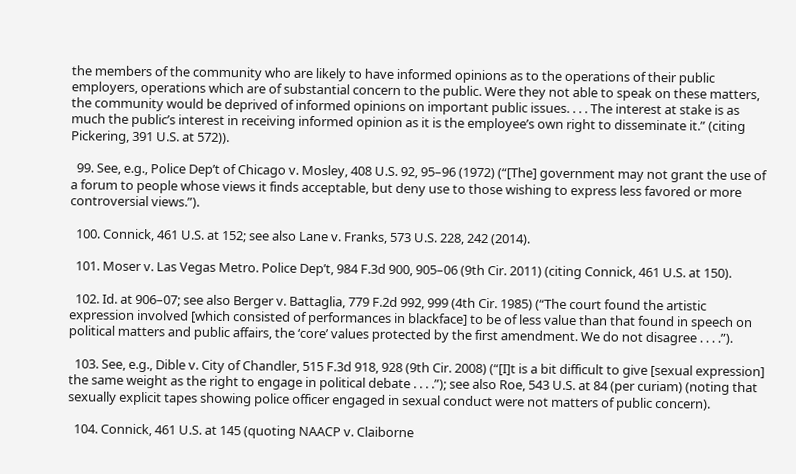the members of the community who are likely to have informed opinions as to the operations of their public employers, operations which are of substantial concern to the public. Were they not able to speak on these matters, the community would be deprived of informed opinions on important public issues. . . . The interest at stake is as much the public’s interest in receiving informed opinion as it is the employee’s own right to disseminate it.” (citing Pickering, 391 U.S. at 572)).

  99. See, e.g., Police Dep’t of Chicago v. Mosley, 408 U.S. 92, 95–96 (1972) (“[The] government may not grant the use of a forum to people whose views it finds acceptable, but deny use to those wishing to express less favored or more controversial views.”).

  100. Connick, 461 U.S. at 152; see also Lane v. Franks, 573 U.S. 228, 242 (2014).

  101. Moser v. Las Vegas Metro. Police Dep’t, 984 F.3d 900, 905–06 (9th Cir. 2011) (citing Connick, 461 U.S. at 150).

  102. Id. at 906–07; see also Berger v. Battaglia, 779 F.2d 992, 999 (4th Cir. 1985) (“The court found the artistic expression involved [which consisted of performances in blackface] to be of less value than that found in speech on political matters and public affairs, the ‘core’ values protected by the first amendment. We do not disagree . . . .”).

  103. See, e.g., Dible v. City of Chandler, 515 F.3d 918, 928 (9th Cir. 2008) (“[I]t is a bit difficult to give [sexual expression] the same weight as the right to engage in political debate . . . .”); see also Roe, 543 U.S. at 84 (per curiam) (noting that sexually explicit tapes showing police officer engaged in sexual conduct were not matters of public concern).

  104. Connick, 461 U.S. at 145 (quoting NAACP v. Claiborne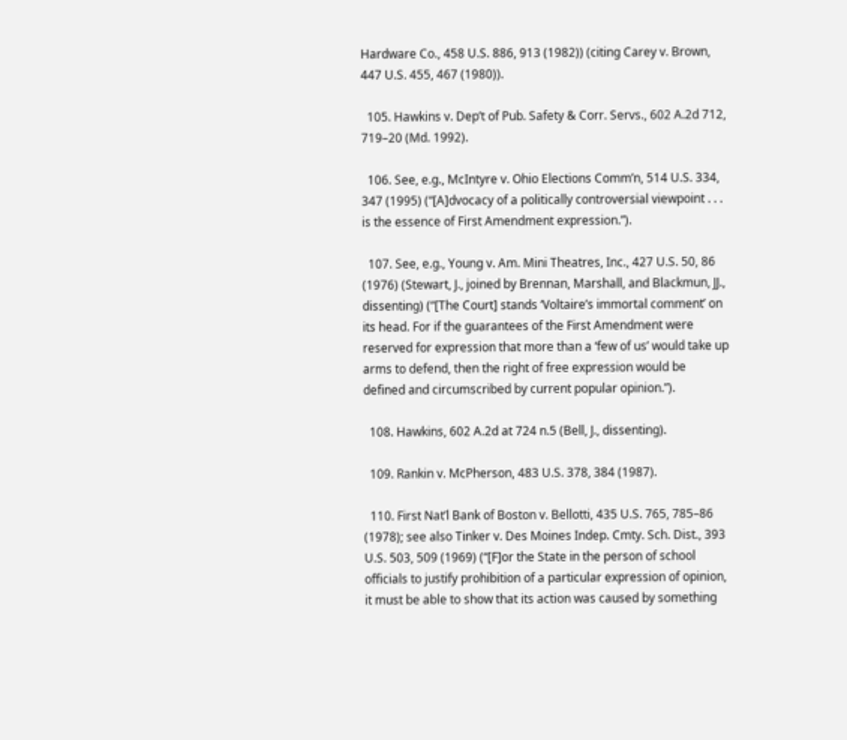Hardware Co., 458 U.S. 886, 913 (1982)) (citing Carey v. Brown, 447 U.S. 455, 467 (1980)).

  105. Hawkins v. Dep’t of Pub. Safety & Corr. Servs., 602 A.2d 712, 719–20 (Md. 1992).

  106. See, e.g., McIntyre v. Ohio Elections Comm’n, 514 U.S. 334, 347 (1995) (“[A]dvocacy of a politically controversial viewpoint . . . is the essence of First Amendment expression.”).

  107. See, e.g., Young v. Am. Mini Theatres, Inc., 427 U.S. 50, 86 (1976) (Stewart, J., joined by Brennan, Marshall, and Blackmun, JJ., dissenting) (“[The Court] stands ‘Voltaire’s immortal comment’ on its head. For if the guarantees of the First Amendment were reserved for expression that more than a ‘few of us’ would take up arms to defend, then the right of free expression would be defined and circumscribed by current popular opinion.”).

  108. Hawkins, 602 A.2d at 724 n.5 (Bell, J., dissenting).

  109. Rankin v. McPherson, 483 U.S. 378, 384 (1987).

  110. First Nat’l Bank of Boston v. Bellotti, 435 U.S. 765, 785–86 (1978); see also Tinker v. Des Moines Indep. Cmty. Sch. Dist., 393 U.S. 503, 509 (1969) (“[F]or the State in the person of school officials to justify prohibition of a particular expression of opinion, it must be able to show that its action was caused by something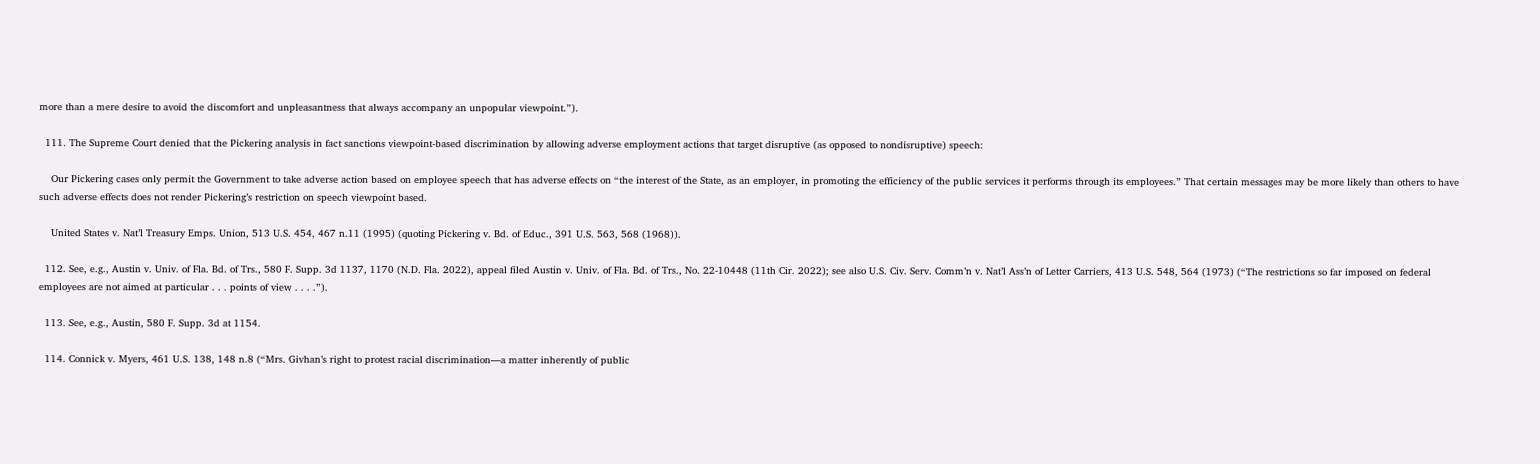more than a mere desire to avoid the discomfort and unpleasantness that always accompany an unpopular viewpoint.”).

  111. The Supreme Court denied that the Pickering analysis in fact sanctions viewpoint-based discrimination by allowing adverse employment actions that target disruptive (as opposed to nondisruptive) speech:

    Our Pickering cases only permit the Government to take adverse action based on employee speech that has adverse effects on “the interest of the State, as an employer, in promoting the efficiency of the public services it performs through its employees.” That certain messages may be more likely than others to have such adverse effects does not render Pickering’s restriction on speech viewpoint based.

    United States v. Nat’l Treasury Emps. Union, 513 U.S. 454, 467 n.11 (1995) (quoting Pickering v. Bd. of Educ., 391 U.S. 563, 568 (1968)).

  112. See, e.g., Austin v. Univ. of Fla. Bd. of Trs., 580 F. Supp. 3d 1137, 1170 (N.D. Fla. 2022), appeal filed Austin v. Univ. of Fla. Bd. of Trs., No. 22-10448 (11th Cir. 2022); see also U.S. Civ. Serv. Comm’n v. Nat’l Ass’n of Letter Carriers, 413 U.S. 548, 564 (1973) (“The restrictions so far imposed on federal employees are not aimed at particular . . . points of view . . . .”).

  113. See, e.g., Austin, 580 F. Supp. 3d at 1154.

  114. Connick v. Myers, 461 U.S. 138, 148 n.8 (“Mrs. Givhan’s right to protest racial discrimination—a matter inherently of public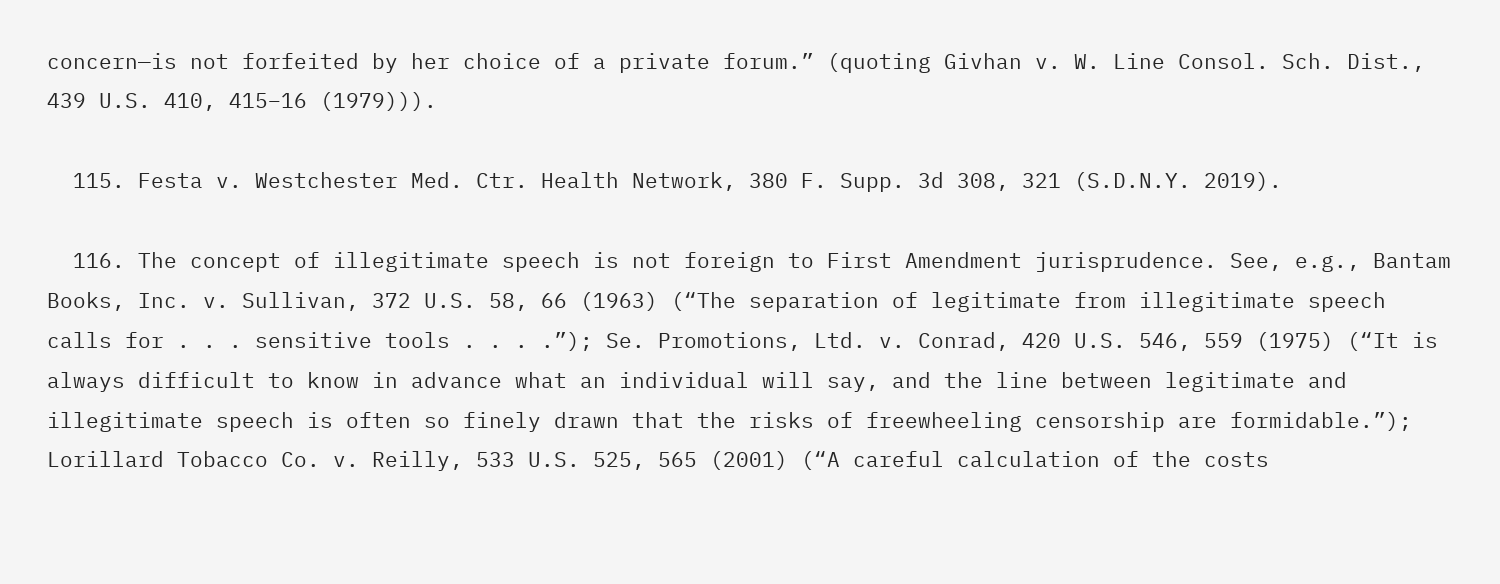concern—is not forfeited by her choice of a private forum.” (quoting Givhan v. W. Line Consol. Sch. Dist., 439 U.S. 410, 415–16 (1979))).

  115. Festa v. Westchester Med. Ctr. Health Network, 380 F. Supp. 3d 308, 321 (S.D.N.Y. 2019).

  116. The concept of illegitimate speech is not foreign to First Amendment jurisprudence. See, e.g., Bantam Books, Inc. v. Sullivan, 372 U.S. 58, 66 (1963) (“The separation of legitimate from illegitimate speech calls for . . . sensitive tools . . . .”); Se. Promotions, Ltd. v. Conrad, 420 U.S. 546, 559 (1975) (“It is always difficult to know in advance what an individual will say, and the line between legitimate and illegitimate speech is often so finely drawn that the risks of freewheeling censorship are formidable.”); Lorillard Tobacco Co. v. Reilly, 533 U.S. 525, 565 (2001) (“A careful calculation of the costs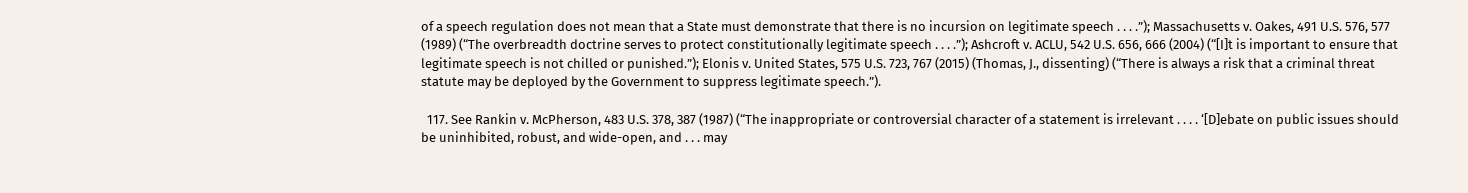of a speech regulation does not mean that a State must demonstrate that there is no incursion on legitimate speech . . . .”); Massachusetts v. Oakes, 491 U.S. 576, 577 (1989) (“The overbreadth doctrine serves to protect constitutionally legitimate speech . . . .”); Ashcroft v. ACLU, 542 U.S. 656, 666 (2004) (“[I]t is important to ensure that legitimate speech is not chilled or punished.”); Elonis v. United States, 575 U.S. 723, 767 (2015) (Thomas, J., dissenting) (“There is always a risk that a criminal threat statute may be deployed by the Government to suppress legitimate speech.”).

  117. See Rankin v. McPherson, 483 U.S. 378, 387 (1987) (“The inappropriate or controversial character of a statement is irrelevant . . . . ‘[D]ebate on public issues should be uninhibited, robust, and wide-open, and . . . may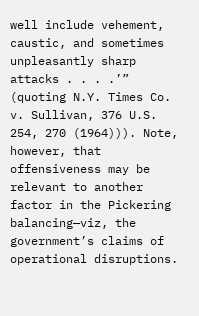well include vehement, caustic, and sometimes unpleasantly sharp attacks . . . .’” (quoting N.Y. Times Co. v. Sullivan, 376 U.S. 254, 270 (1964))). Note, however, that offensiveness may be relevant to another factor in the Pickering balancing—viz, the government’s claims of operational disruptions.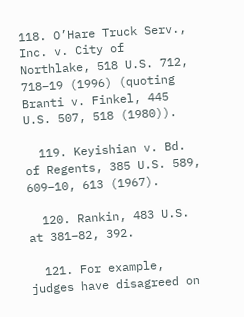118. O’Hare Truck Serv., Inc. v. City of Northlake, 518 U.S. 712, 718–19 (1996) (quoting Branti v. Finkel, 445 U.S. 507, 518 (1980)).

  119. Keyishian v. Bd. of Regents, 385 U.S. 589, 609–10, 613 (1967).

  120. Rankin, 483 U.S. at 381–82, 392.

  121. For example, judges have disagreed on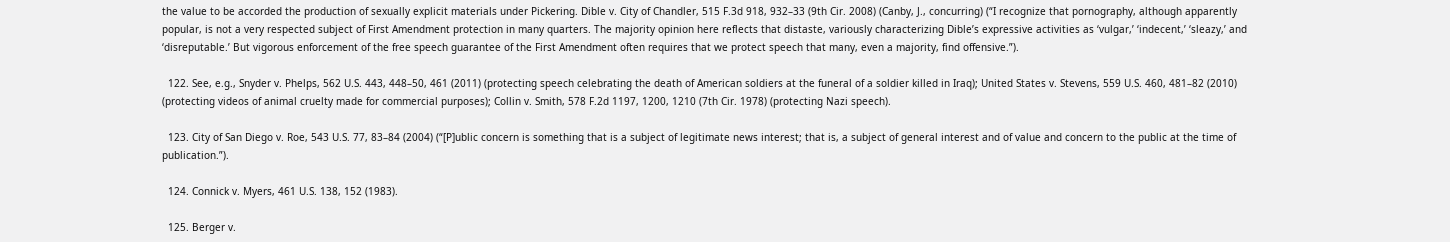the value to be accorded the production of sexually explicit materials under Pickering. Dible v. City of Chandler, 515 F.3d 918, 932–33 (9th Cir. 2008) (Canby, J., concurring) (“I recognize that pornography, although apparently popular, is not a very respected subject of First Amendment protection in many quarters. The majority opinion here reflects that distaste, variously characterizing Dible’s expressive activities as ‘vulgar,’ ‘indecent,’ ‘sleazy,’ and ‘disreputable.’ But vigorous enforcement of the free speech guarantee of the First Amendment often requires that we protect speech that many, even a majority, find offensive.”).

  122. See, e.g., Snyder v. Phelps, 562 U.S. 443, 448–50, 461 (2011) (protecting speech celebrating the death of American soldiers at the funeral of a soldier killed in Iraq); United States v. Stevens, 559 U.S. 460, 481–82 (2010) (protecting videos of animal cruelty made for commercial purposes); Collin v. Smith, 578 F.2d 1197, 1200, 1210 (7th Cir. 1978) (protecting Nazi speech).

  123. City of San Diego v. Roe, 543 U.S. 77, 83–84 (2004) (“[P]ublic concern is something that is a subject of legitimate news interest; that is, a subject of general interest and of value and concern to the public at the time of publication.”).

  124. Connick v. Myers, 461 U.S. 138, 152 (1983).

  125. Berger v.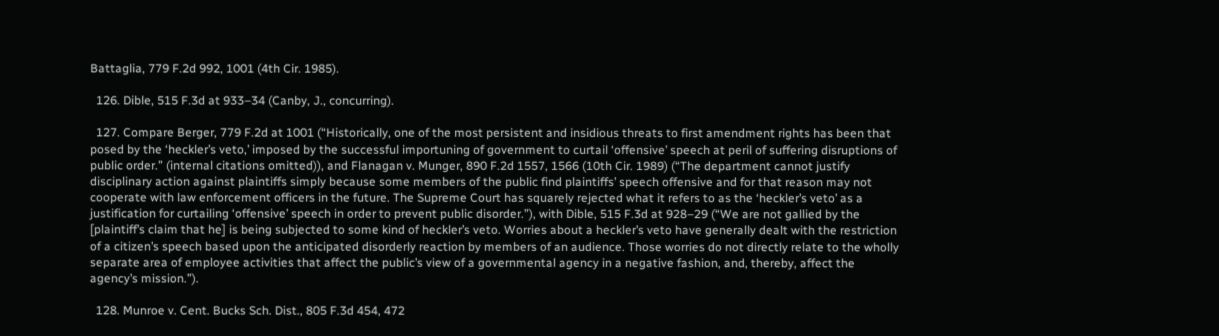Battaglia, 779 F.2d 992, 1001 (4th Cir. 1985).

  126. Dible, 515 F.3d at 933–34 (Canby, J., concurring).

  127. Compare Berger, 779 F.2d at 1001 (“Historically, one of the most persistent and insidious threats to first amendment rights has been that posed by the ‘heckler’s veto,’ imposed by the successful importuning of government to curtail ‘offensive’ speech at peril of suffering disruptions of public order.” (internal citations omitted)), and Flanagan v. Munger, 890 F.2d 1557, 1566 (10th Cir. 1989) (“The department cannot justify disciplinary action against plaintiffs simply because some members of the public find plaintiffs’ speech offensive and for that reason may not cooperate with law enforcement officers in the future. The Supreme Court has squarely rejected what it refers to as the ‘heckler’s veto’ as a justification for curtailing ‘offensive’ speech in order to prevent public disorder.”), with Dible, 515 F.3d at 928–29 (“We are not gallied by the [plaintiff’s claim that he] is being subjected to some kind of heckler’s veto. Worries about a heckler’s veto have generally dealt with the restriction of a citizen’s speech based upon the anticipated disorderly reaction by members of an audience. Those worries do not directly relate to the wholly separate area of employee activities that affect the public’s view of a governmental agency in a negative fashion, and, thereby, affect the agency’s mission.”).

  128. Munroe v. Cent. Bucks Sch. Dist., 805 F.3d 454, 472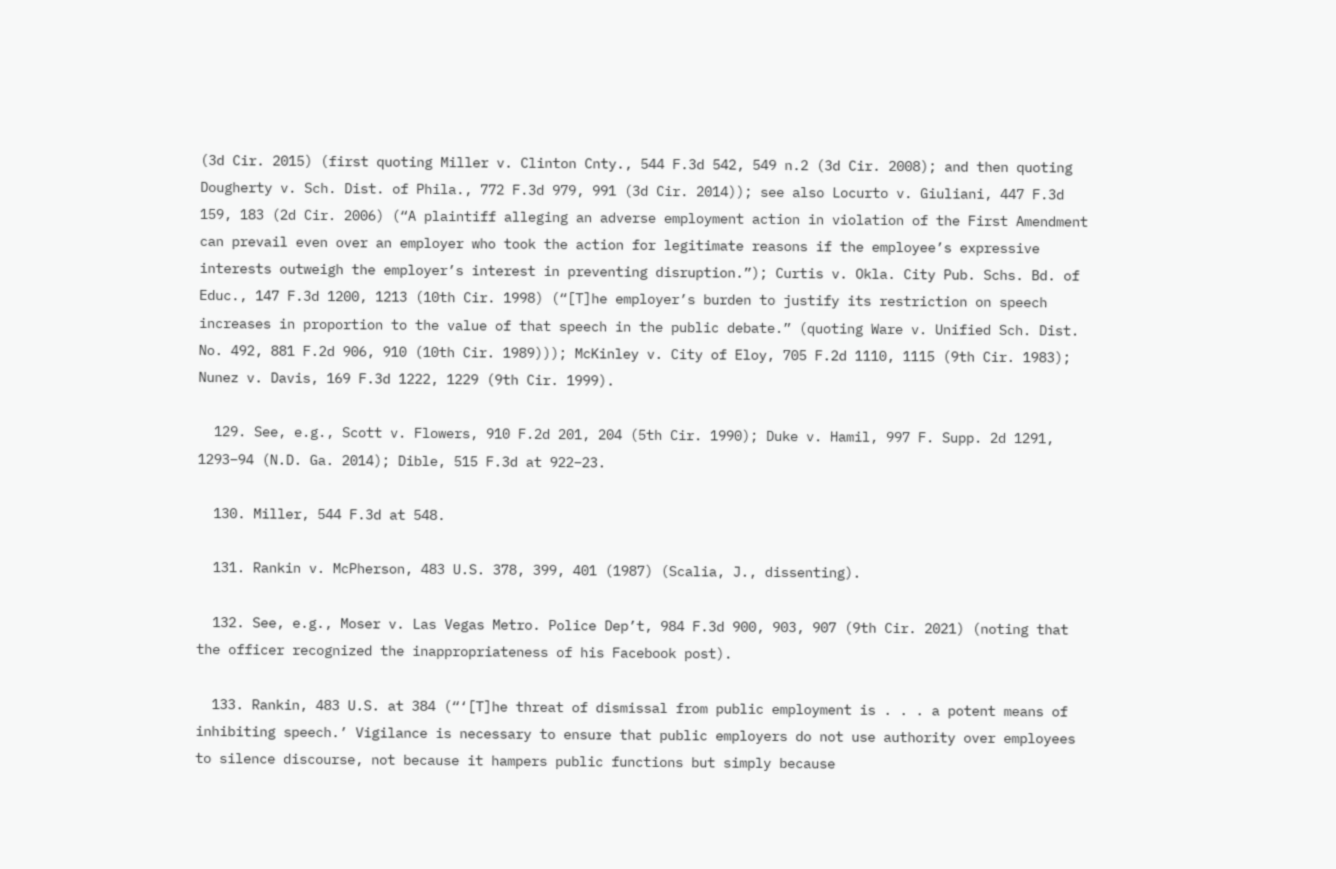(3d Cir. 2015) (first quoting Miller v. Clinton Cnty., 544 F.3d 542, 549 n.2 (3d Cir. 2008); and then quoting Dougherty v. Sch. Dist. of Phila., 772 F.3d 979, 991 (3d Cir. 2014)); see also Locurto v. Giuliani, 447 F.3d 159, 183 (2d Cir. 2006) (“A plaintiff alleging an adverse employment action in violation of the First Amendment can prevail even over an employer who took the action for legitimate reasons if the employee’s expressive interests outweigh the employer’s interest in preventing disruption.”); Curtis v. Okla. City Pub. Schs. Bd. of Educ., 147 F.3d 1200, 1213 (10th Cir. 1998) (“[T]he employer’s burden to justify its restriction on speech increases in proportion to the value of that speech in the public debate.” (quoting Ware v. Unified Sch. Dist. No. 492, 881 F.2d 906, 910 (10th Cir. 1989))); McKinley v. City of Eloy, 705 F.2d 1110, 1115 (9th Cir. 1983); Nunez v. Davis, 169 F.3d 1222, 1229 (9th Cir. 1999).

  129. See, e.g., Scott v. Flowers, 910 F.2d 201, 204 (5th Cir. 1990); Duke v. Hamil, 997 F. Supp. 2d 1291, 1293–94 (N.D. Ga. 2014); Dible, 515 F.3d at 922–23.

  130. Miller, 544 F.3d at 548.

  131. Rankin v. McPherson, 483 U.S. 378, 399, 401 (1987) (Scalia, J., dissenting).

  132. See, e.g., Moser v. Las Vegas Metro. Police Dep’t, 984 F.3d 900, 903, 907 (9th Cir. 2021) (noting that the officer recognized the inappropriateness of his Facebook post).

  133. Rankin, 483 U.S. at 384 (“‘[T]he threat of dismissal from public employment is . . . a potent means of inhibiting speech.’ Vigilance is necessary to ensure that public employers do not use authority over employees to silence discourse, not because it hampers public functions but simply because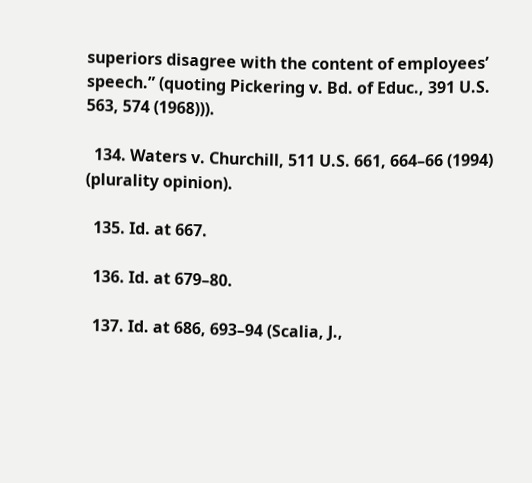superiors disagree with the content of employees’ speech.” (quoting Pickering v. Bd. of Educ., 391 U.S. 563, 574 (1968))).

  134. Waters v. Churchill, 511 U.S. 661, 664–66 (1994) (plurality opinion).

  135. Id. at 667.

  136. Id. at 679–80.

  137. Id. at 686, 693–94 (Scalia, J.,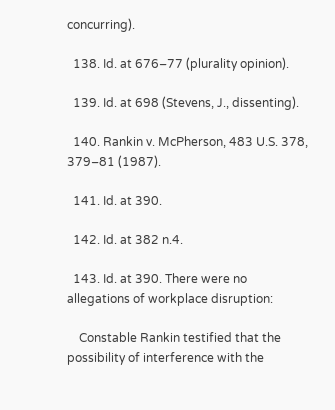concurring).

  138. Id. at 676–77 (plurality opinion).

  139. Id. at 698 (Stevens, J., dissenting).

  140. Rankin v. McPherson, 483 U.S. 378, 379–81 (1987).

  141. Id. at 390.

  142. Id. at 382 n.4.

  143. Id. at 390. There were no allegations of workplace disruption:

    Constable Rankin testified that the possibility of interference with the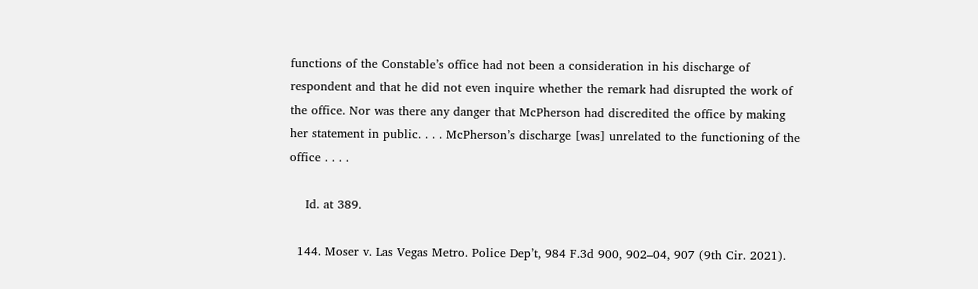functions of the Constable’s office had not been a consideration in his discharge of respondent and that he did not even inquire whether the remark had disrupted the work of the office. Nor was there any danger that McPherson had discredited the office by making her statement in public. . . . McPherson’s discharge [was] unrelated to the functioning of the office . . . .

    Id. at 389.

  144. Moser v. Las Vegas Metro. Police Dep’t, 984 F.3d 900, 902–04, 907 (9th Cir. 2021).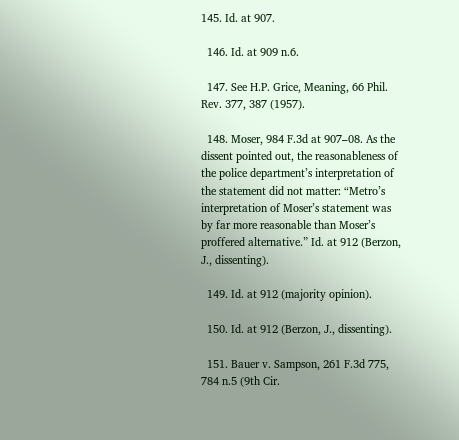145. Id. at 907.

  146. Id. at 909 n.6.

  147. See H.P. Grice, Meaning, 66 Phil. Rev. 377, 387 (1957).

  148. Moser, 984 F.3d at 907–08. As the dissent pointed out, the reasonableness of the police department’s interpretation of the statement did not matter: “Metro’s interpretation of Moser’s statement was by far more reasonable than Moser’s proffered alternative.” Id. at 912 (Berzon, J., dissenting).

  149. Id. at 912 (majority opinion).

  150. Id. at 912 (Berzon, J., dissenting).

  151. Bauer v. Sampson, 261 F.3d 775, 784 n.5 (9th Cir.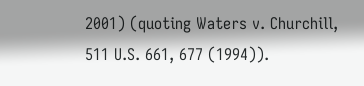2001) (quoting Waters v. Churchill, 511 U.S. 661, 677 (1994)).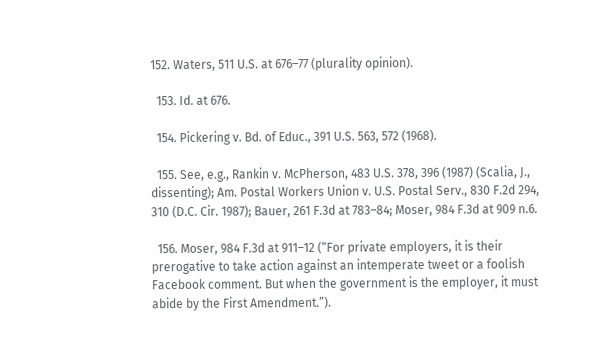152. Waters, 511 U.S. at 676–77 (plurality opinion).

  153. Id. at 676.

  154. Pickering v. Bd. of Educ., 391 U.S. 563, 572 (1968).

  155. See, e.g., Rankin v. McPherson, 483 U.S. 378, 396 (1987) (Scalia, J., dissenting); Am. Postal Workers Union v. U.S. Postal Serv., 830 F.2d 294, 310 (D.C. Cir. 1987); Bauer, 261 F.3d at 783–84; Moser, 984 F.3d at 909 n.6.

  156. Moser, 984 F.3d at 911–12 (“For private employers, it is their prerogative to take action against an intemperate tweet or a foolish Facebook comment. But when the government is the employer, it must abide by the First Amendment.”).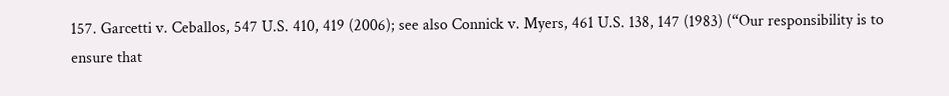157. Garcetti v. Ceballos, 547 U.S. 410, 419 (2006); see also Connick v. Myers, 461 U.S. 138, 147 (1983) (“Our responsibility is to ensure that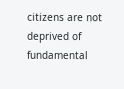citizens are not deprived of fundamental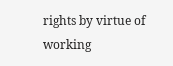rights by virtue of working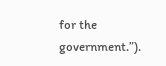for the government.”).